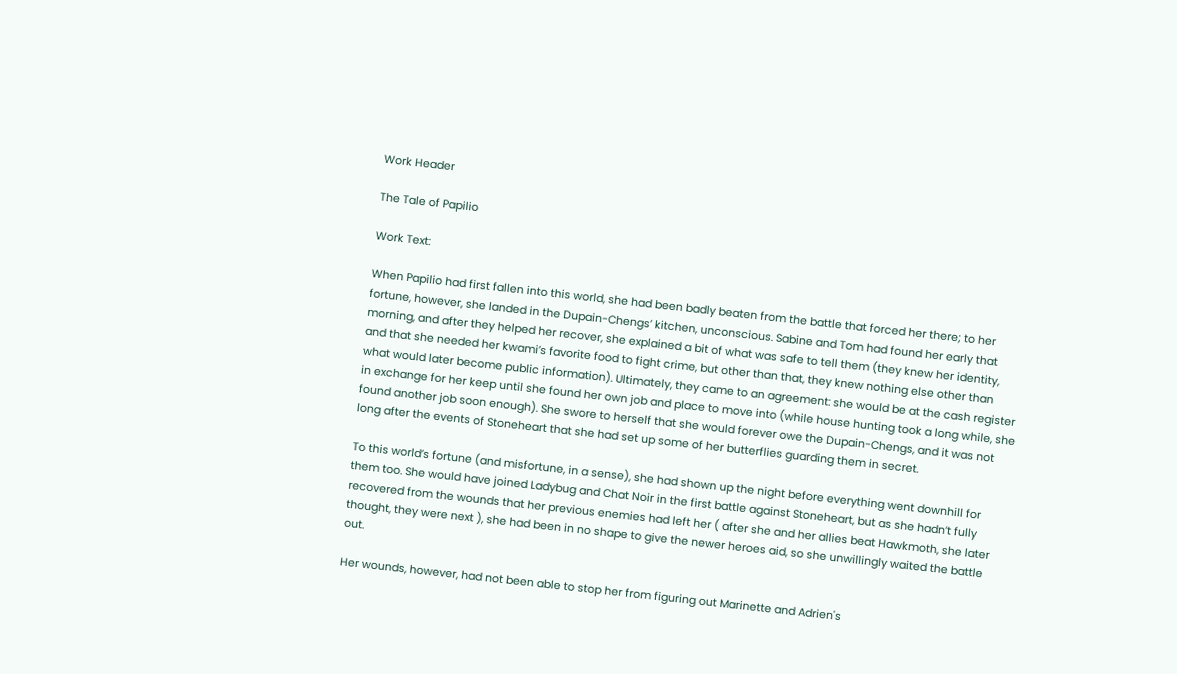Work Header

The Tale of Papilio

Work Text:

When Papilio had first fallen into this world, she had been badly beaten from the battle that forced her there; to her fortune, however, she landed in the Dupain-Chengs’ kitchen, unconscious. Sabine and Tom had found her early that morning, and after they helped her recover, she explained a bit of what was safe to tell them (they knew her identity, and that she needed her kwami’s favorite food to fight crime, but other than that, they knew nothing else other than what would later become public information). Ultimately, they came to an agreement: she would be at the cash register in exchange for her keep until she found her own job and place to move into (while house hunting took a long while, she found another job soon enough). She swore to herself that she would forever owe the Dupain-Chengs, and it was not long after the events of Stoneheart that she had set up some of her butterflies guarding them in secret.

To this world’s fortune (and misfortune, in a sense), she had shown up the night before everything went downhill for them too. She would have joined Ladybug and Chat Noir in the first battle against Stoneheart, but as she hadn’t fully recovered from the wounds that her previous enemies had left her ( after she and her allies beat Hawkmoth, she later thought, they were next ), she had been in no shape to give the newer heroes aid, so she unwillingly waited the battle out.

Her wounds, however, had not been able to stop her from figuring out Marinette and Adrien's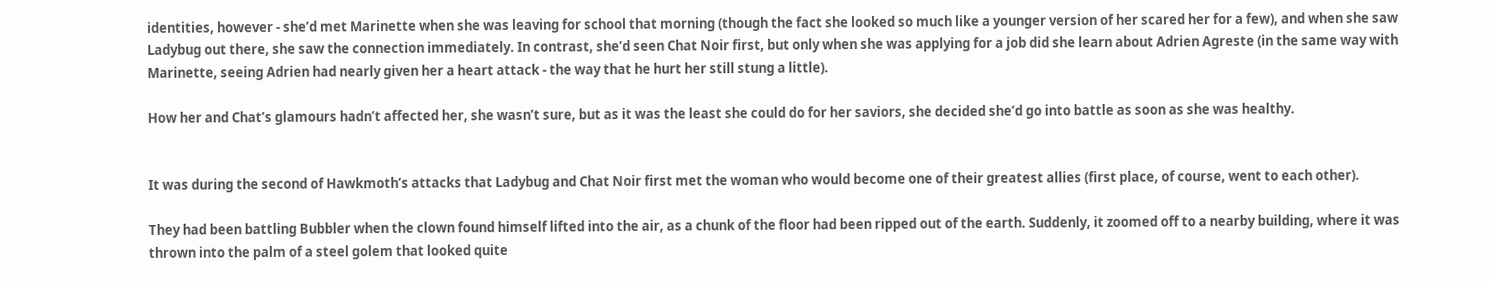identities, however - she’d met Marinette when she was leaving for school that morning (though the fact she looked so much like a younger version of her scared her for a few), and when she saw Ladybug out there, she saw the connection immediately. In contrast, she’d seen Chat Noir first, but only when she was applying for a job did she learn about Adrien Agreste (in the same way with Marinette, seeing Adrien had nearly given her a heart attack - the way that he hurt her still stung a little).

How her and Chat’s glamours hadn’t affected her, she wasn’t sure, but as it was the least she could do for her saviors, she decided she’d go into battle as soon as she was healthy.


It was during the second of Hawkmoth’s attacks that Ladybug and Chat Noir first met the woman who would become one of their greatest allies (first place, of course, went to each other).

They had been battling Bubbler when the clown found himself lifted into the air, as a chunk of the floor had been ripped out of the earth. Suddenly, it zoomed off to a nearby building, where it was thrown into the palm of a steel golem that looked quite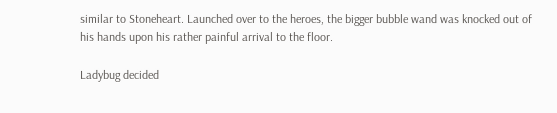similar to Stoneheart. Launched over to the heroes, the bigger bubble wand was knocked out of his hands upon his rather painful arrival to the floor.

Ladybug decided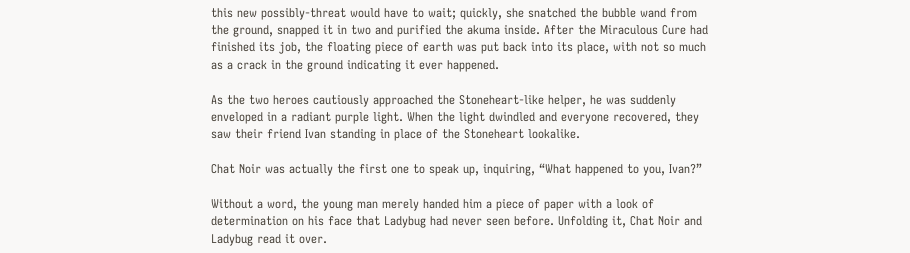this new possibly-threat would have to wait; quickly, she snatched the bubble wand from the ground, snapped it in two and purified the akuma inside. After the Miraculous Cure had finished its job, the floating piece of earth was put back into its place, with not so much as a crack in the ground indicating it ever happened.

As the two heroes cautiously approached the Stoneheart-like helper, he was suddenly enveloped in a radiant purple light. When the light dwindled and everyone recovered, they saw their friend Ivan standing in place of the Stoneheart lookalike.

Chat Noir was actually the first one to speak up, inquiring, “What happened to you, Ivan?”

Without a word, the young man merely handed him a piece of paper with a look of determination on his face that Ladybug had never seen before. Unfolding it, Chat Noir and Ladybug read it over.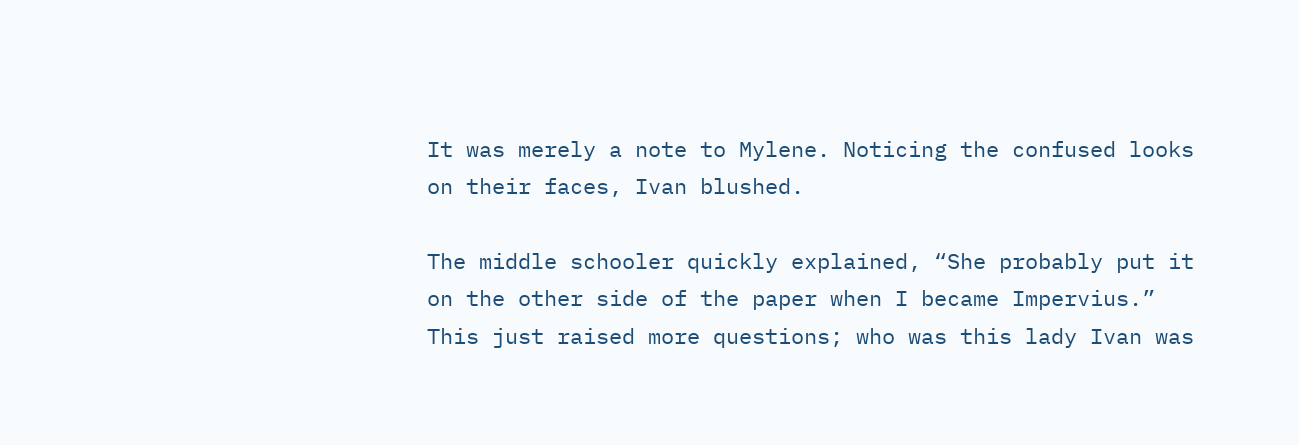It was merely a note to Mylene. Noticing the confused looks on their faces, Ivan blushed.

The middle schooler quickly explained, “She probably put it on the other side of the paper when I became Impervius.” This just raised more questions; who was this lady Ivan was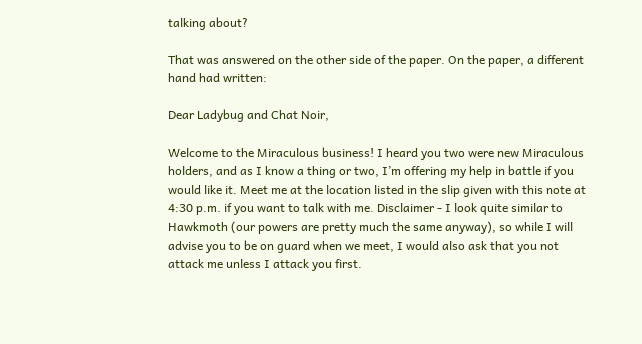talking about?

That was answered on the other side of the paper. On the paper, a different hand had written:

Dear Ladybug and Chat Noir,

Welcome to the Miraculous business! I heard you two were new Miraculous holders, and as I know a thing or two, I’m offering my help in battle if you would like it. Meet me at the location listed in the slip given with this note at 4:30 p.m. if you want to talk with me. Disclaimer - I look quite similar to Hawkmoth (our powers are pretty much the same anyway), so while I will advise you to be on guard when we meet, I would also ask that you not attack me unless I attack you first.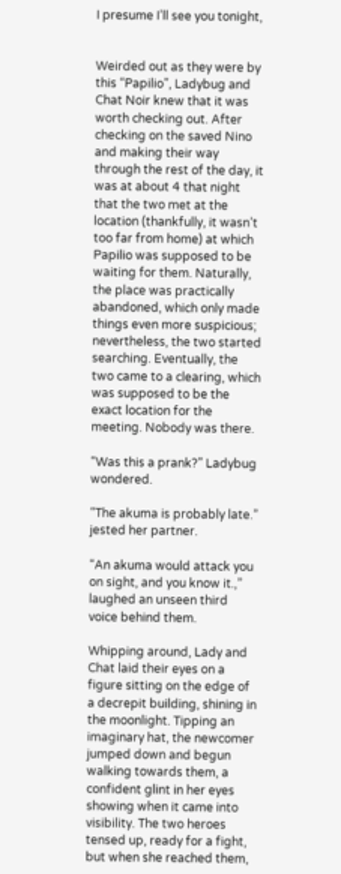I presume I’ll see you tonight,


Weirded out as they were by this “Papilio”, Ladybug and Chat Noir knew that it was worth checking out. After checking on the saved Nino and making their way through the rest of the day, it was at about 4 that night that the two met at the location (thankfully, it wasn’t too far from home) at which Papilio was supposed to be waiting for them. Naturally, the place was practically abandoned, which only made things even more suspicious; nevertheless, the two started searching. Eventually, the two came to a clearing, which was supposed to be the exact location for the meeting. Nobody was there.

“Was this a prank?” Ladybug wondered.

“The akuma is probably late.” jested her partner.

“An akuma would attack you on sight, and you know it.,” laughed an unseen third voice behind them.

Whipping around, Lady and Chat laid their eyes on a figure sitting on the edge of a decrepit building, shining in the moonlight. Tipping an imaginary hat, the newcomer jumped down and begun walking towards them, a confident glint in her eyes showing when it came into visibility. The two heroes tensed up, ready for a fight, but when she reached them,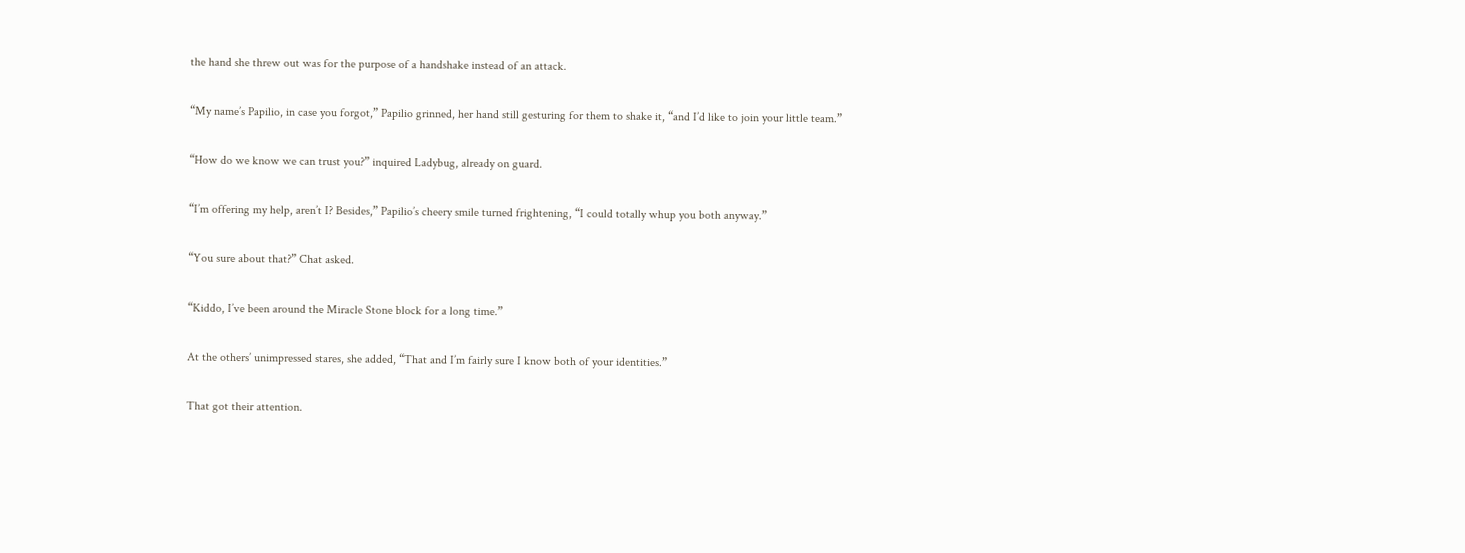the hand she threw out was for the purpose of a handshake instead of an attack.

“My name’s Papilio, in case you forgot,” Papilio grinned, her hand still gesturing for them to shake it, “and I’d like to join your little team.”

“How do we know we can trust you?” inquired Ladybug, already on guard.

“I’m offering my help, aren’t I? Besides,” Papilio’s cheery smile turned frightening, “I could totally whup you both anyway.”

“You sure about that?” Chat asked.

“Kiddo, I’ve been around the Miracle Stone block for a long time.”

At the others’ unimpressed stares, she added, “That and I’m fairly sure I know both of your identities.”

That got their attention.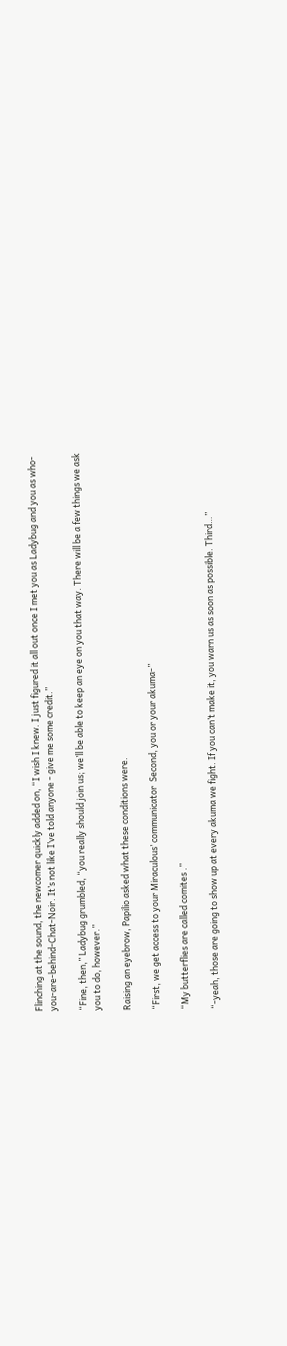Flinching at the sound, the newcomer quickly added on, “I wish I knew. I just figured it all out once I met you as Ladybug and you as who-you-are-behind-Chat-Noir. It’s not like I’ve told anyone - give me some credit.”

“Fine, then,” Ladybug grumbled, “you really should join us; we’ll be able to keep an eye on you that way. There will be a few things we ask you to do, however.”

Raising an eyebrow, Papilio asked what these conditions were.

“First, we get access to your Miraculous’ communicator  Second, you or your akuma-”

“My butterflies are called comites .”

“-yeah, those are going to show up at every akuma we fight. If you can’t make it, you warn us as soon as possible. Third…”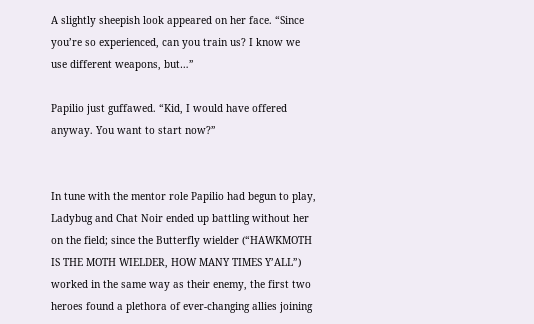A slightly sheepish look appeared on her face. “Since you’re so experienced, can you train us? I know we use different weapons, but…”

Papilio just guffawed. “Kid, I would have offered anyway. You want to start now?”


In tune with the mentor role Papilio had begun to play, Ladybug and Chat Noir ended up battling without her on the field; since the Butterfly wielder (“HAWKMOTH IS THE MOTH WIELDER, HOW MANY TIMES Y’ALL”) worked in the same way as their enemy, the first two heroes found a plethora of ever-changing allies joining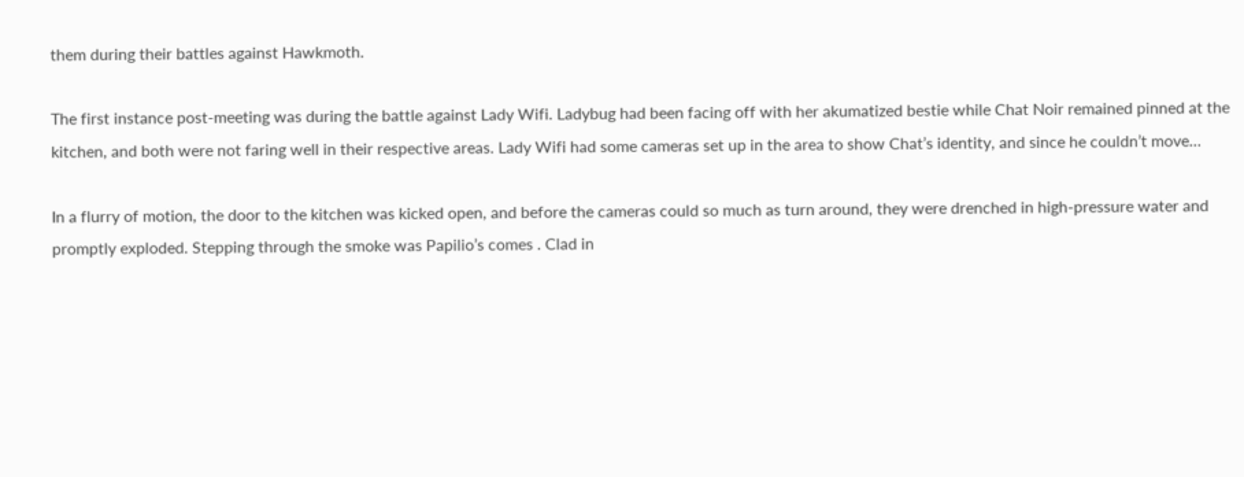them during their battles against Hawkmoth.

The first instance post-meeting was during the battle against Lady Wifi. Ladybug had been facing off with her akumatized bestie while Chat Noir remained pinned at the kitchen, and both were not faring well in their respective areas. Lady Wifi had some cameras set up in the area to show Chat’s identity, and since he couldn’t move…

In a flurry of motion, the door to the kitchen was kicked open, and before the cameras could so much as turn around, they were drenched in high-pressure water and promptly exploded. Stepping through the smoke was Papilio’s comes . Clad in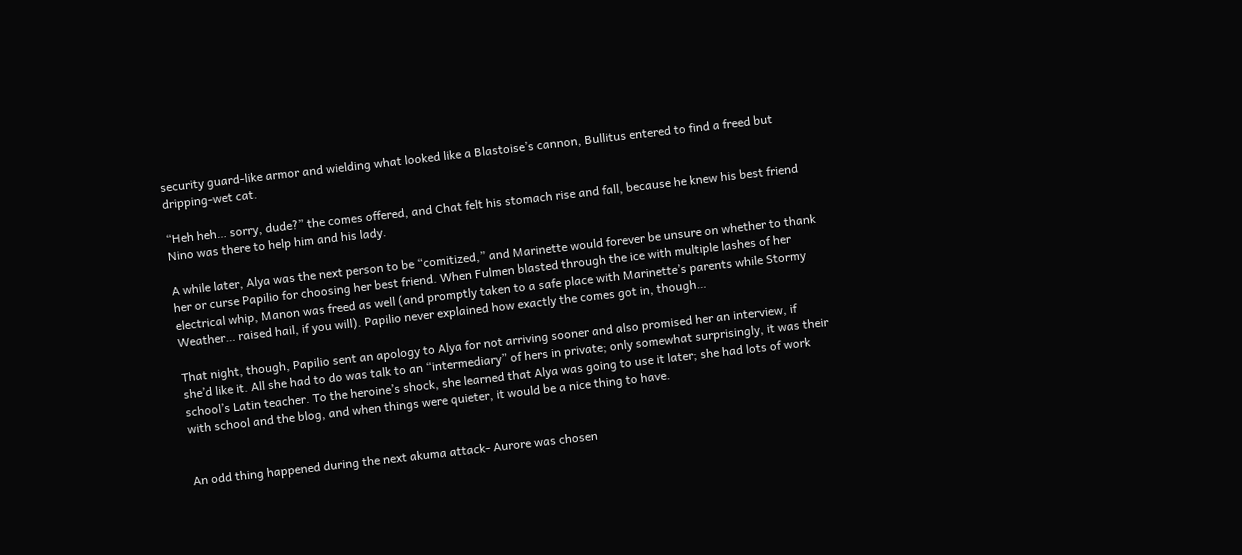security guard-like armor and wielding what looked like a Blastoise’s cannon, Bullitus entered to find a freed but dripping-wet cat.

“Heh heh… sorry, dude?” the comes offered, and Chat felt his stomach rise and fall, because he knew his best friend Nino was there to help him and his lady.

A while later, Alya was the next person to be “comitized,” and Marinette would forever be unsure on whether to thank her or curse Papilio for choosing her best friend. When Fulmen blasted through the ice with multiple lashes of her electrical whip, Manon was freed as well (and promptly taken to a safe place with Marinette’s parents while Stormy Weather… raised hail, if you will). Papilio never explained how exactly the comes got in, though…

That night, though, Papilio sent an apology to Alya for not arriving sooner and also promised her an interview, if she’d like it. All she had to do was talk to an “intermediary” of hers in private; only somewhat surprisingly, it was their school’s Latin teacher. To the heroine’s shock, she learned that Alya was going to use it later; she had lots of work with school and the blog, and when things were quieter, it would be a nice thing to have.


An odd thing happened during the next akuma attack- Aurore was chosen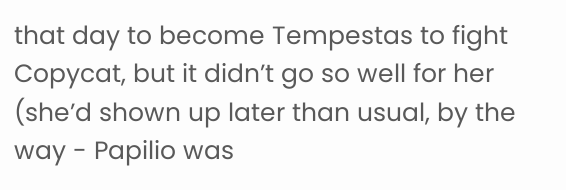that day to become Tempestas to fight Copycat, but it didn’t go so well for her (she’d shown up later than usual, by the way - Papilio was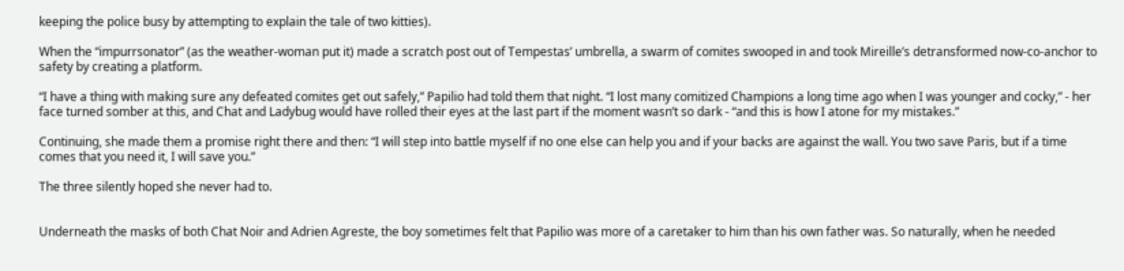keeping the police busy by attempting to explain the tale of two kitties).

When the “impurrsonator” (as the weather-woman put it) made a scratch post out of Tempestas’ umbrella, a swarm of comites swooped in and took Mireille’s detransformed now-co-anchor to safety by creating a platform.

“I have a thing with making sure any defeated comites get out safely,” Papilio had told them that night. “I lost many comitized Champions a long time ago when I was younger and cocky,” - her face turned somber at this, and Chat and Ladybug would have rolled their eyes at the last part if the moment wasn’t so dark - “and this is how I atone for my mistakes.”

Continuing, she made them a promise right there and then: “I will step into battle myself if no one else can help you and if your backs are against the wall. You two save Paris, but if a time comes that you need it, I will save you.”

The three silently hoped she never had to.


Underneath the masks of both Chat Noir and Adrien Agreste, the boy sometimes felt that Papilio was more of a caretaker to him than his own father was. So naturally, when he needed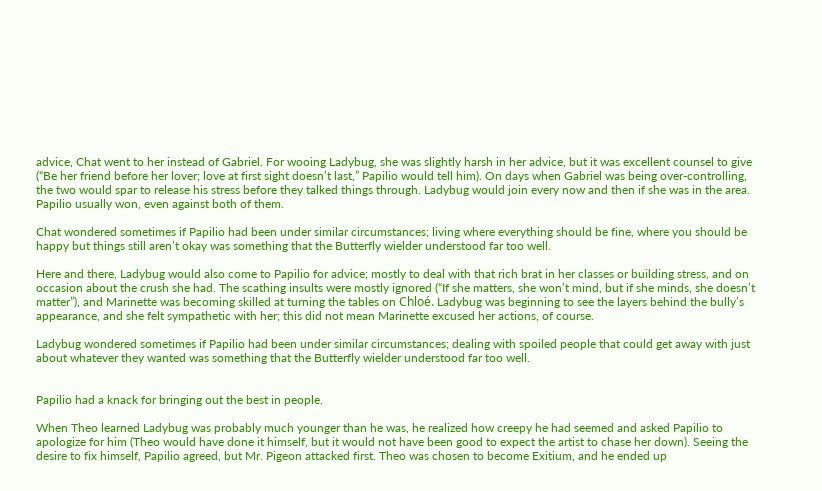advice, Chat went to her instead of Gabriel. For wooing Ladybug, she was slightly harsh in her advice, but it was excellent counsel to give (“Be her friend before her lover; love at first sight doesn’t last,” Papilio would tell him). On days when Gabriel was being over-controlling, the two would spar to release his stress before they talked things through. Ladybug would join every now and then if she was in the area. Papilio usually won, even against both of them.

Chat wondered sometimes if Papilio had been under similar circumstances; living where everything should be fine, where you should be happy but things still aren’t okay was something that the Butterfly wielder understood far too well.

Here and there, Ladybug would also come to Papilio for advice; mostly to deal with that rich brat in her classes or building stress, and on occasion about the crush she had. The scathing insults were mostly ignored (“If she matters, she won’t mind, but if she minds, she doesn’t matter”), and Marinette was becoming skilled at turning the tables on Chloé. Ladybug was beginning to see the layers behind the bully’s appearance, and she felt sympathetic with her; this did not mean Marinette excused her actions, of course.

Ladybug wondered sometimes if Papilio had been under similar circumstances; dealing with spoiled people that could get away with just about whatever they wanted was something that the Butterfly wielder understood far too well.


Papilio had a knack for bringing out the best in people.

When Theo learned Ladybug was probably much younger than he was, he realized how creepy he had seemed and asked Papilio to apologize for him (Theo would have done it himself, but it would not have been good to expect the artist to chase her down). Seeing the desire to fix himself, Papilio agreed, but Mr. Pigeon attacked first. Theo was chosen to become Exitium, and he ended up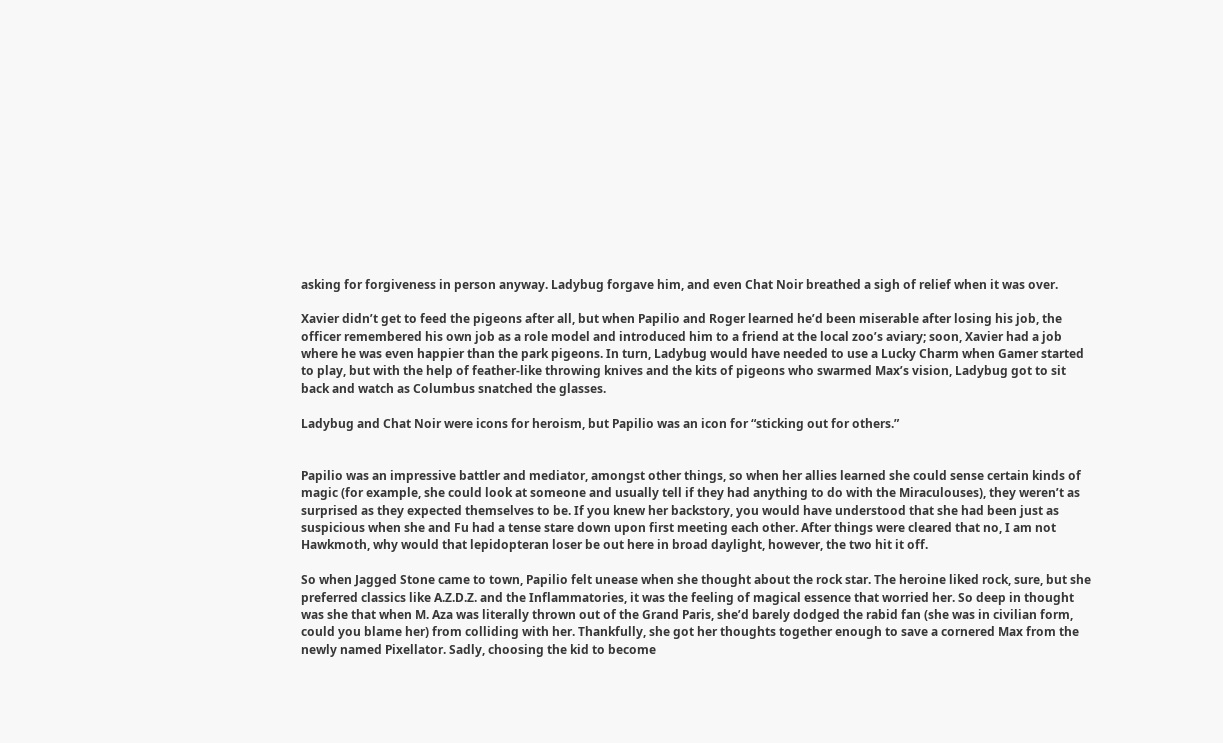asking for forgiveness in person anyway. Ladybug forgave him, and even Chat Noir breathed a sigh of relief when it was over.

Xavier didn’t get to feed the pigeons after all, but when Papilio and Roger learned he’d been miserable after losing his job, the officer remembered his own job as a role model and introduced him to a friend at the local zoo’s aviary; soon, Xavier had a job where he was even happier than the park pigeons. In turn, Ladybug would have needed to use a Lucky Charm when Gamer started to play, but with the help of feather-like throwing knives and the kits of pigeons who swarmed Max’s vision, Ladybug got to sit back and watch as Columbus snatched the glasses.

Ladybug and Chat Noir were icons for heroism, but Papilio was an icon for “sticking out for others.”


Papilio was an impressive battler and mediator, amongst other things, so when her allies learned she could sense certain kinds of magic (for example, she could look at someone and usually tell if they had anything to do with the Miraculouses), they weren’t as surprised as they expected themselves to be. If you knew her backstory, you would have understood that she had been just as suspicious when she and Fu had a tense stare down upon first meeting each other. After things were cleared that no, I am not Hawkmoth, why would that lepidopteran loser be out here in broad daylight, however, the two hit it off.

So when Jagged Stone came to town, Papilio felt unease when she thought about the rock star. The heroine liked rock, sure, but she preferred classics like A.Z.D.Z. and the Inflammatories, it was the feeling of magical essence that worried her. So deep in thought was she that when M. Aza was literally thrown out of the Grand Paris, she’d barely dodged the rabid fan (she was in civilian form, could you blame her) from colliding with her. Thankfully, she got her thoughts together enough to save a cornered Max from the newly named Pixellator. Sadly, choosing the kid to become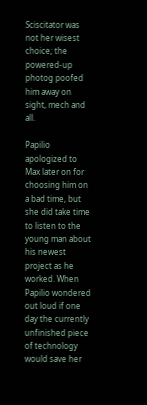Sciscitator was not her wisest choice; the powered-up photog poofed him away on sight, mech and all.

Papilio apologized to Max later on for choosing him on a bad time, but she did take time to listen to the young man about his newest project as he worked. When Papilio wondered out loud if one day the currently unfinished piece of technology would save her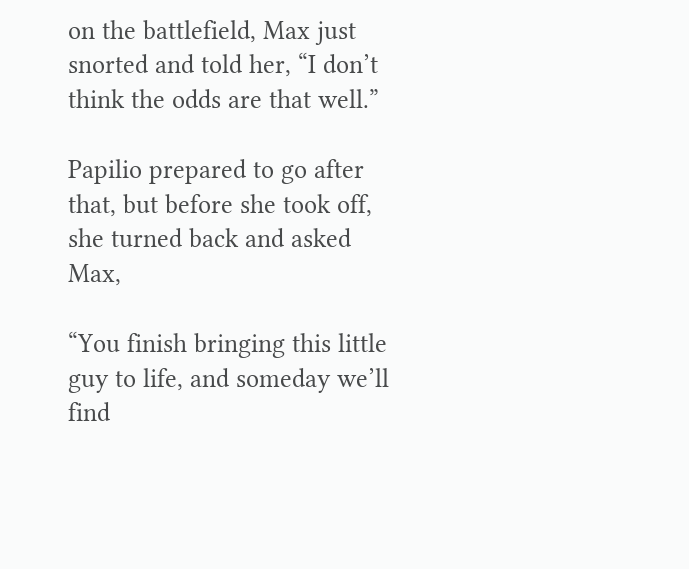on the battlefield, Max just snorted and told her, “I don’t think the odds are that well.”

Papilio prepared to go after that, but before she took off, she turned back and asked Max,

“You finish bringing this little guy to life, and someday we’ll find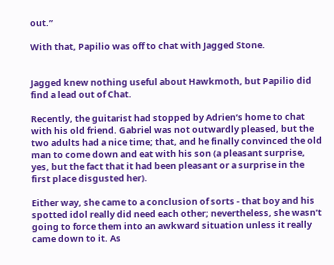out.”

With that, Papilio was off to chat with Jagged Stone.


Jagged knew nothing useful about Hawkmoth, but Papilio did find a lead out of Chat.

Recently, the guitarist had stopped by Adrien’s home to chat with his old friend. Gabriel was not outwardly pleased, but the two adults had a nice time; that, and he finally convinced the old man to come down and eat with his son (a pleasant surprise, yes, but the fact that it had been pleasant or a surprise in the first place disgusted her).

Either way, she came to a conclusion of sorts - that boy and his spotted idol really did need each other; nevertheless, she wasn’t going to force them into an awkward situation unless it really came down to it. As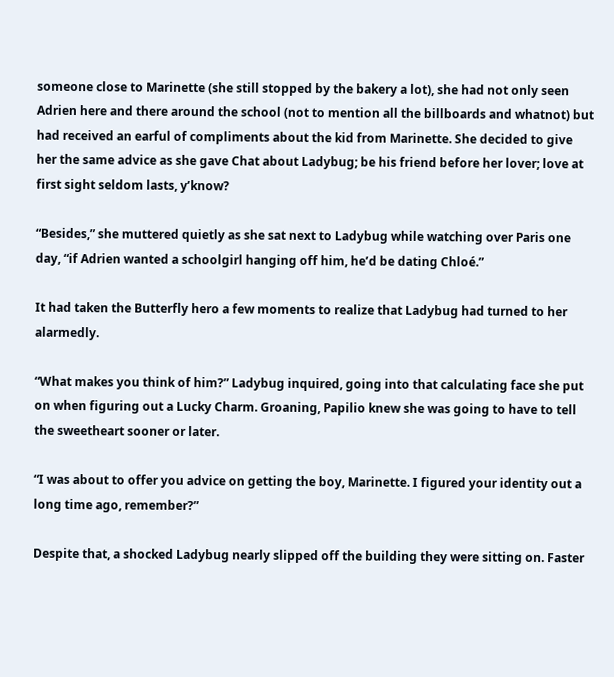someone close to Marinette (she still stopped by the bakery a lot), she had not only seen Adrien here and there around the school (not to mention all the billboards and whatnot) but had received an earful of compliments about the kid from Marinette. She decided to give her the same advice as she gave Chat about Ladybug; be his friend before her lover; love at first sight seldom lasts, y’know?

“Besides,” she muttered quietly as she sat next to Ladybug while watching over Paris one day, “if Adrien wanted a schoolgirl hanging off him, he’d be dating Chloé.”

It had taken the Butterfly hero a few moments to realize that Ladybug had turned to her alarmedly.

“What makes you think of him?” Ladybug inquired, going into that calculating face she put on when figuring out a Lucky Charm. Groaning, Papilio knew she was going to have to tell the sweetheart sooner or later.

“I was about to offer you advice on getting the boy, Marinette. I figured your identity out a long time ago, remember?”

Despite that, a shocked Ladybug nearly slipped off the building they were sitting on. Faster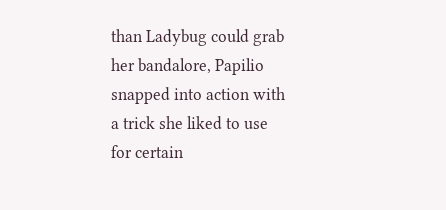than Ladybug could grab her bandalore, Papilio snapped into action with a trick she liked to use for certain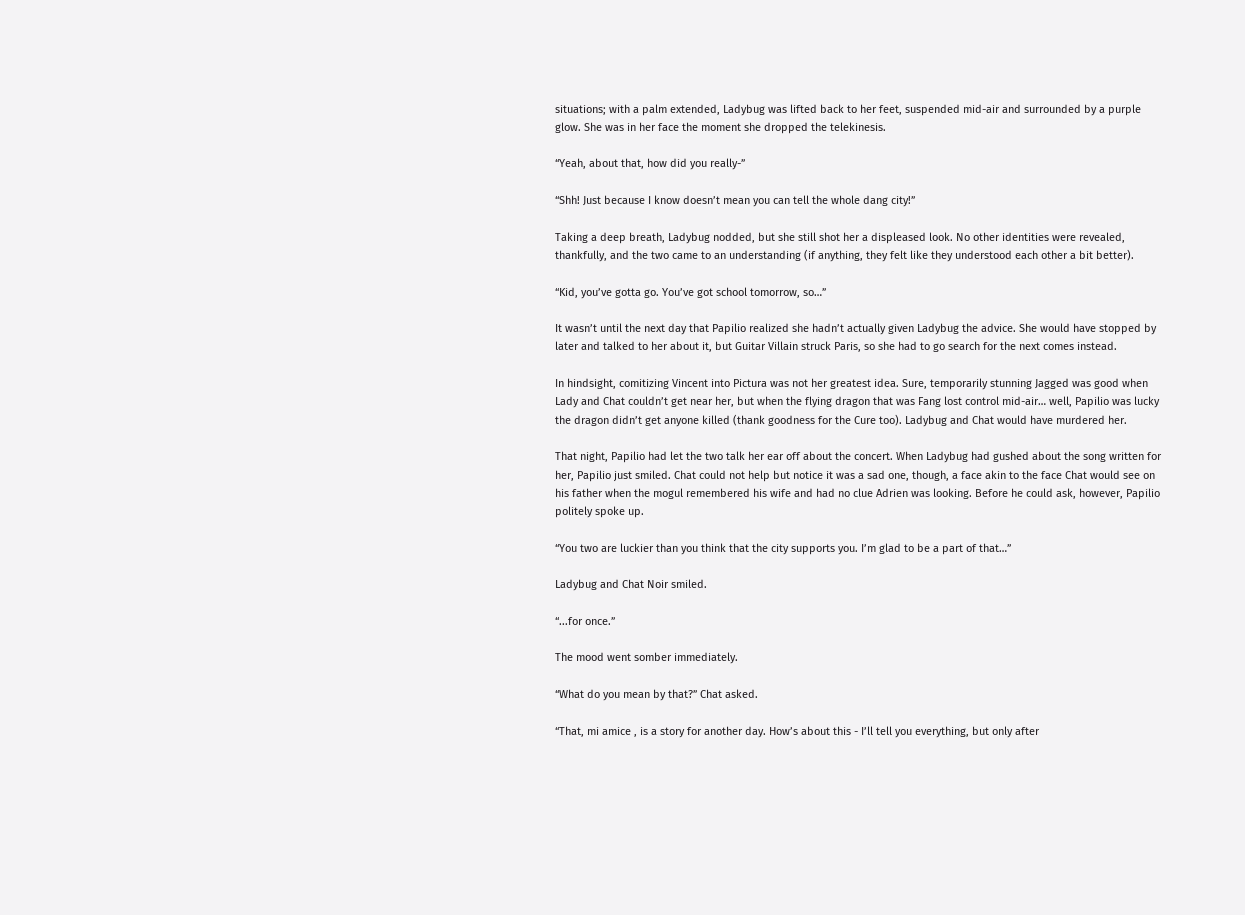situations; with a palm extended, Ladybug was lifted back to her feet, suspended mid-air and surrounded by a purple glow. She was in her face the moment she dropped the telekinesis.

“Yeah, about that, how did you really-”

“Shh! Just because I know doesn’t mean you can tell the whole dang city!”

Taking a deep breath, Ladybug nodded, but she still shot her a displeased look. No other identities were revealed, thankfully, and the two came to an understanding (if anything, they felt like they understood each other a bit better).

“Kid, you’ve gotta go. You’ve got school tomorrow, so…”

It wasn’t until the next day that Papilio realized she hadn’t actually given Ladybug the advice. She would have stopped by later and talked to her about it, but Guitar Villain struck Paris, so she had to go search for the next comes instead.

In hindsight, comitizing Vincent into Pictura was not her greatest idea. Sure, temporarily stunning Jagged was good when Lady and Chat couldn’t get near her, but when the flying dragon that was Fang lost control mid-air… well, Papilio was lucky the dragon didn’t get anyone killed (thank goodness for the Cure too). Ladybug and Chat would have murdered her.

That night, Papilio had let the two talk her ear off about the concert. When Ladybug had gushed about the song written for her, Papilio just smiled. Chat could not help but notice it was a sad one, though, a face akin to the face Chat would see on his father when the mogul remembered his wife and had no clue Adrien was looking. Before he could ask, however, Papilio politely spoke up.

“You two are luckier than you think that the city supports you. I’m glad to be a part of that…”

Ladybug and Chat Noir smiled.

“...for once.”

The mood went somber immediately.

“What do you mean by that?” Chat asked.

“That, mi amice , is a story for another day. How’s about this - I’ll tell you everything, but only after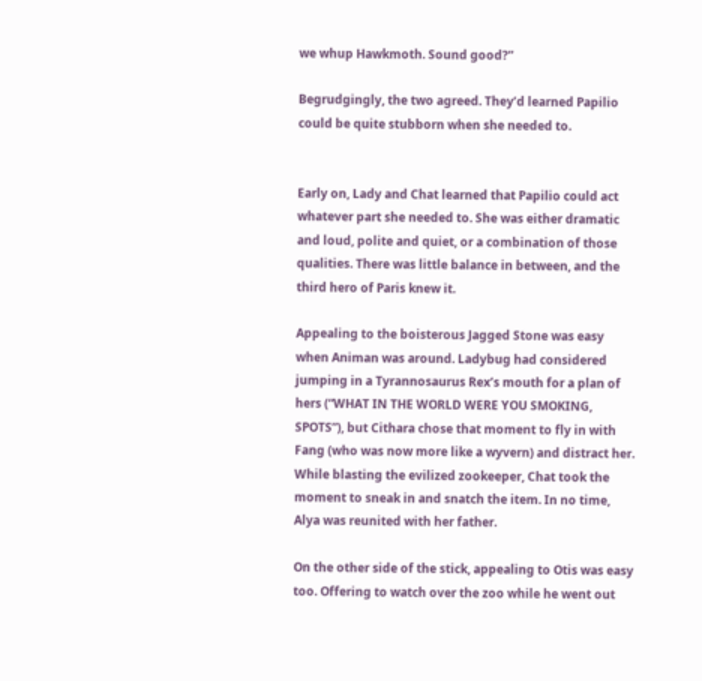we whup Hawkmoth. Sound good?”

Begrudgingly, the two agreed. They’d learned Papilio could be quite stubborn when she needed to.


Early on, Lady and Chat learned that Papilio could act whatever part she needed to. She was either dramatic and loud, polite and quiet, or a combination of those qualities. There was little balance in between, and the third hero of Paris knew it.

Appealing to the boisterous Jagged Stone was easy when Animan was around. Ladybug had considered jumping in a Tyrannosaurus Rex’s mouth for a plan of hers (“WHAT IN THE WORLD WERE YOU SMOKING, SPOTS”), but Cithara chose that moment to fly in with Fang (who was now more like a wyvern) and distract her. While blasting the evilized zookeeper, Chat took the moment to sneak in and snatch the item. In no time, Alya was reunited with her father.

On the other side of the stick, appealing to Otis was easy too. Offering to watch over the zoo while he went out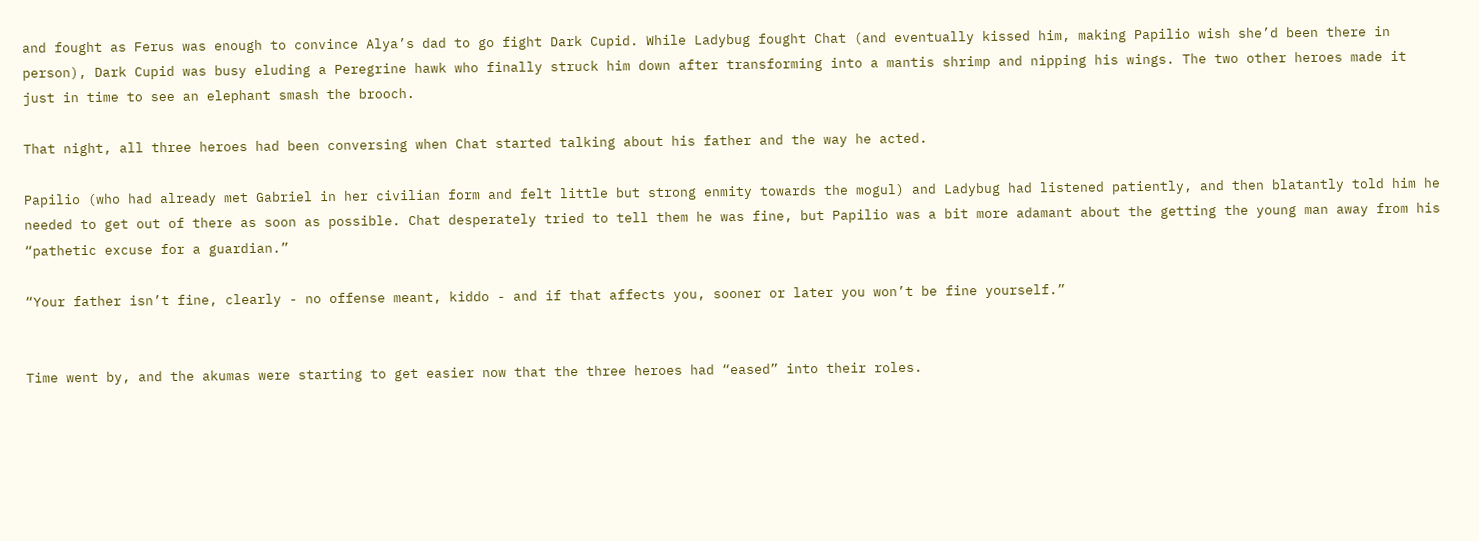and fought as Ferus was enough to convince Alya’s dad to go fight Dark Cupid. While Ladybug fought Chat (and eventually kissed him, making Papilio wish she’d been there in person), Dark Cupid was busy eluding a Peregrine hawk who finally struck him down after transforming into a mantis shrimp and nipping his wings. The two other heroes made it just in time to see an elephant smash the brooch.

That night, all three heroes had been conversing when Chat started talking about his father and the way he acted.

Papilio (who had already met Gabriel in her civilian form and felt little but strong enmity towards the mogul) and Ladybug had listened patiently, and then blatantly told him he needed to get out of there as soon as possible. Chat desperately tried to tell them he was fine, but Papilio was a bit more adamant about the getting the young man away from his “pathetic excuse for a guardian.”

“Your father isn’t fine, clearly - no offense meant, kiddo - and if that affects you, sooner or later you won’t be fine yourself.”


Time went by, and the akumas were starting to get easier now that the three heroes had “eased” into their roles.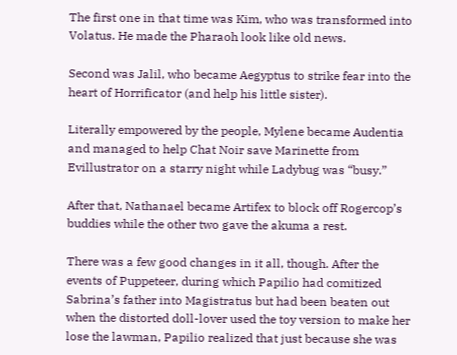The first one in that time was Kim, who was transformed into Volatus. He made the Pharaoh look like old news.

Second was Jalil, who became Aegyptus to strike fear into the heart of Horrificator (and help his little sister).

Literally empowered by the people, Mylene became Audentia and managed to help Chat Noir save Marinette from Evillustrator on a starry night while Ladybug was “busy.”

After that, Nathanael became Artifex to block off Rogercop’s buddies while the other two gave the akuma a rest.

There was a few good changes in it all, though. After the events of Puppeteer, during which Papilio had comitized Sabrina’s father into Magistratus but had been beaten out when the distorted doll-lover used the toy version to make her lose the lawman, Papilio realized that just because she was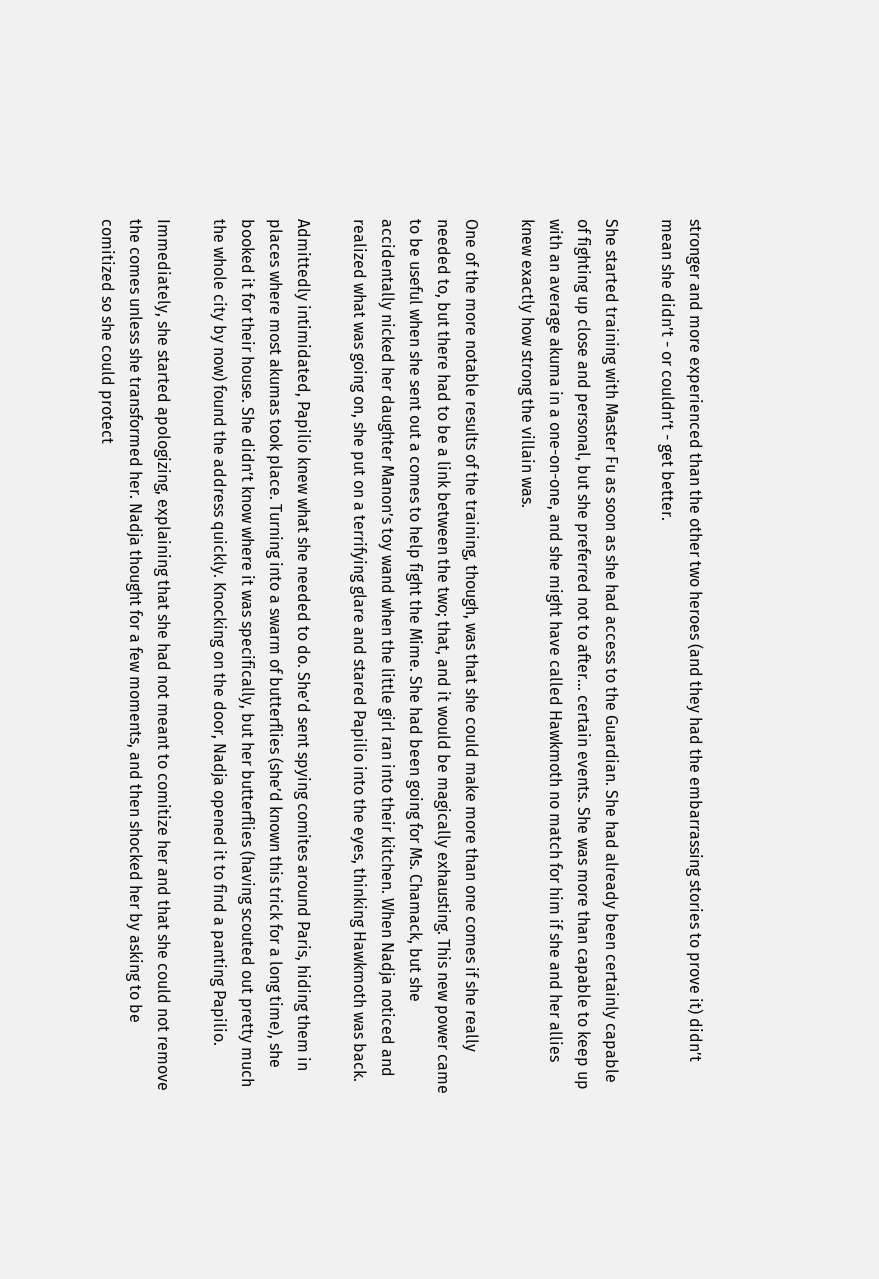stronger and more experienced than the other two heroes (and they had the embarrassing stories to prove it) didn’t mean she didn’t - or couldn’t - get better.

She started training with Master Fu as soon as she had access to the Guardian. She had already been certainly capable of fighting up close and personal, but she preferred not to after… certain events. She was more than capable to keep up with an average akuma in a one-on-one, and she might have called Hawkmoth no match for him if she and her allies knew exactly how strong the villain was.

One of the more notable results of the training, though, was that she could make more than one comes if she really needed to, but there had to be a link between the two; that, and it would be magically exhausting. This new power came to be useful when she sent out a comes to help fight the Mime. She had been going for Ms. Chamack, but she accidentally nicked her daughter Manon’s toy wand when the little girl ran into their kitchen. When Nadja noticed and realized what was going on, she put on a terrifying glare and stared Papilio into the eyes, thinking Hawkmoth was back.

Admittedly intimidated, Papilio knew what she needed to do. She’d sent spying comites around Paris, hiding them in places where most akumas took place. Turning into a swarm of butterflies (she’d known this trick for a long time), she booked it for their house. She didn’t know where it was specifically, but her butterflies (having scouted out pretty much the whole city by now) found the address quickly. Knocking on the door, Nadja opened it to find a panting Papilio.

Immediately, she started apologizing, explaining that she had not meant to comitize her and that she could not remove the comes unless she transformed her. Nadja thought for a few moments, and then shocked her by asking to be comitized so she could protect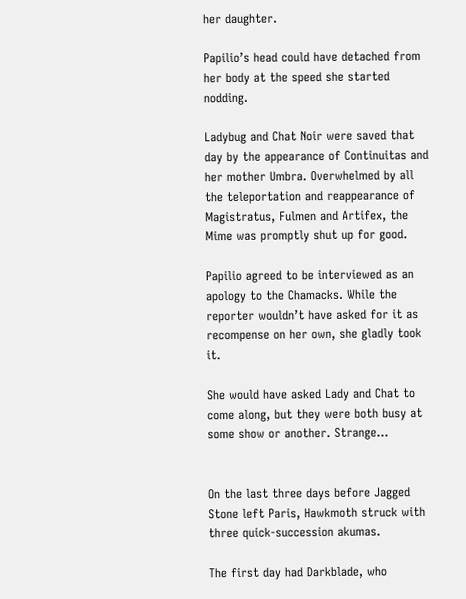her daughter.

Papilio’s head could have detached from her body at the speed she started nodding.

Ladybug and Chat Noir were saved that day by the appearance of Continuitas and her mother Umbra. Overwhelmed by all the teleportation and reappearance of Magistratus, Fulmen and Artifex, the Mime was promptly shut up for good.

Papilio agreed to be interviewed as an apology to the Chamacks. While the reporter wouldn’t have asked for it as recompense on her own, she gladly took it.

She would have asked Lady and Chat to come along, but they were both busy at some show or another. Strange…


On the last three days before Jagged Stone left Paris, Hawkmoth struck with three quick-succession akumas.

The first day had Darkblade, who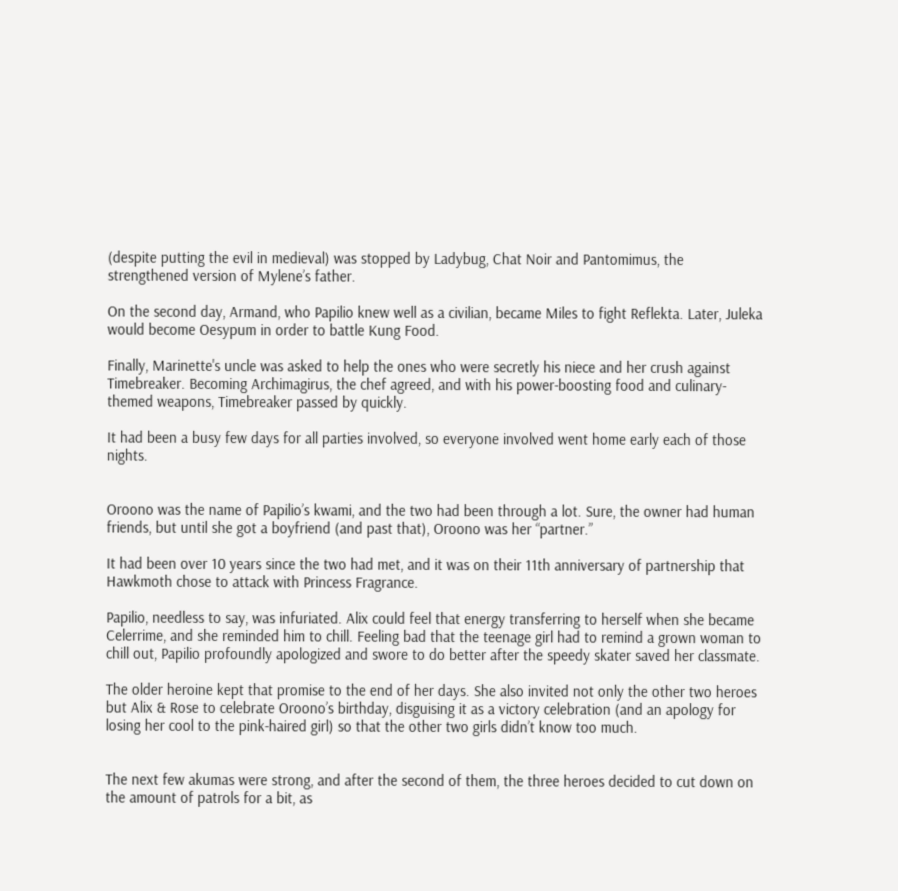(despite putting the evil in medieval) was stopped by Ladybug, Chat Noir and Pantomimus, the strengthened version of Mylene’s father.

On the second day, Armand, who Papilio knew well as a civilian, became Miles to fight Reflekta. Later, Juleka would become Oesypum in order to battle Kung Food.

Finally, Marinette's uncle was asked to help the ones who were secretly his niece and her crush against Timebreaker. Becoming Archimagirus, the chef agreed, and with his power-boosting food and culinary-themed weapons, Timebreaker passed by quickly.

It had been a busy few days for all parties involved, so everyone involved went home early each of those nights.


Oroono was the name of Papilio’s kwami, and the two had been through a lot. Sure, the owner had human friends, but until she got a boyfriend (and past that), Oroono was her “partner.”

It had been over 10 years since the two had met, and it was on their 11th anniversary of partnership that Hawkmoth chose to attack with Princess Fragrance.

Papilio, needless to say, was infuriated. Alix could feel that energy transferring to herself when she became Celerrime, and she reminded him to chill. Feeling bad that the teenage girl had to remind a grown woman to chill out, Papilio profoundly apologized and swore to do better after the speedy skater saved her classmate.

The older heroine kept that promise to the end of her days. She also invited not only the other two heroes but Alix & Rose to celebrate Oroono’s birthday, disguising it as a victory celebration (and an apology for losing her cool to the pink-haired girl) so that the other two girls didn’t know too much.


The next few akumas were strong, and after the second of them, the three heroes decided to cut down on the amount of patrols for a bit, as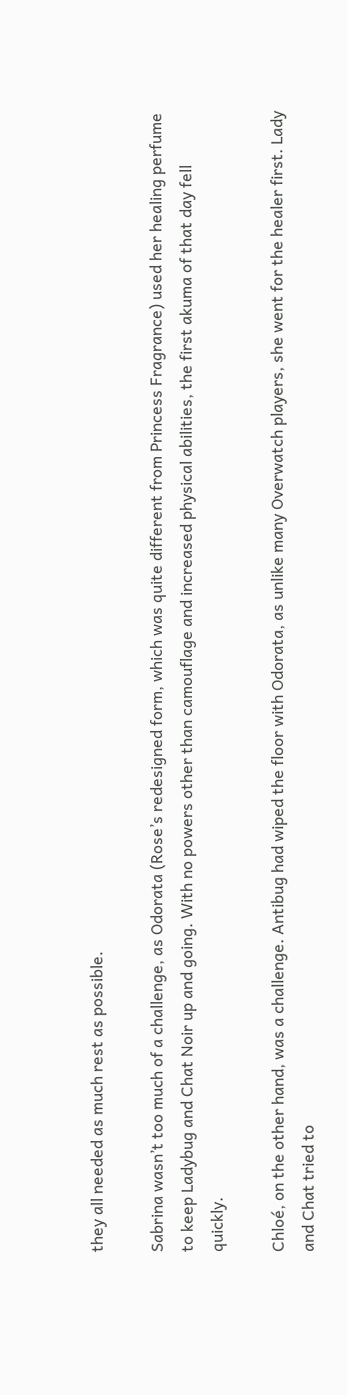they all needed as much rest as possible.

Sabrina wasn’t too much of a challenge, as Odorata (Rose’s redesigned form, which was quite different from Princess Fragrance) used her healing perfume to keep Ladybug and Chat Noir up and going. With no powers other than camouflage and increased physical abilities, the first akuma of that day fell quickly.

Chloé, on the other hand, was a challenge. Antibug had wiped the floor with Odorata, as unlike many Overwatch players, she went for the healer first. Lady and Chat tried to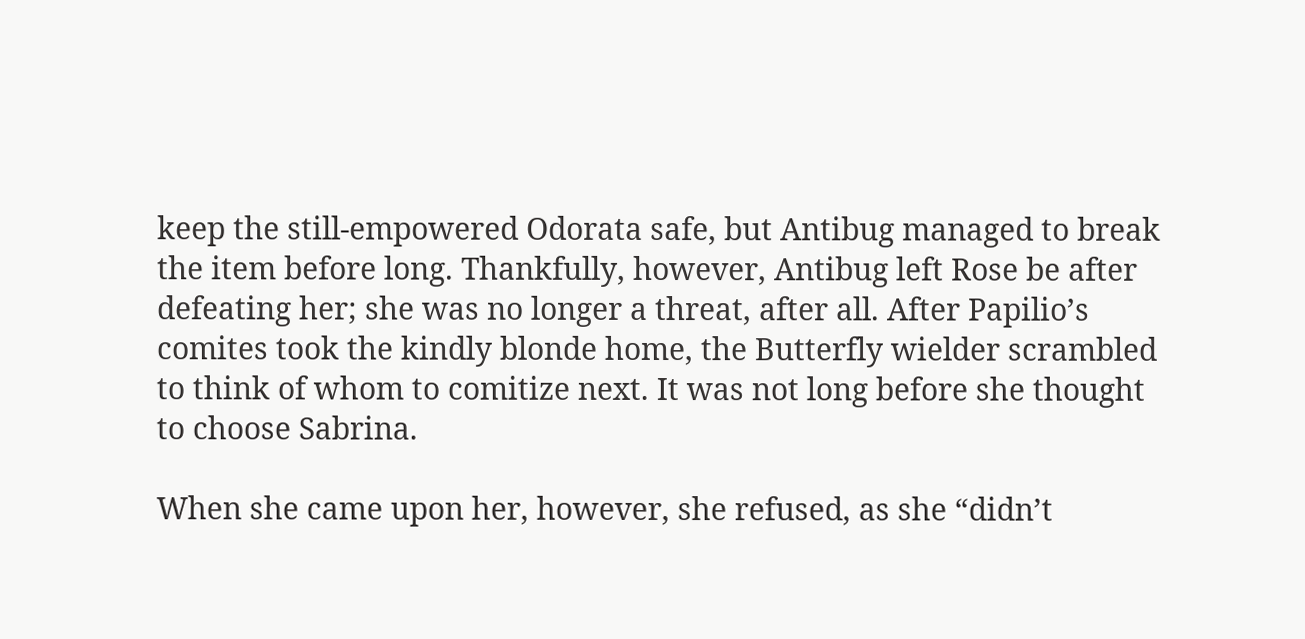keep the still-empowered Odorata safe, but Antibug managed to break the item before long. Thankfully, however, Antibug left Rose be after defeating her; she was no longer a threat, after all. After Papilio’s comites took the kindly blonde home, the Butterfly wielder scrambled to think of whom to comitize next. It was not long before she thought to choose Sabrina.

When she came upon her, however, she refused, as she “didn’t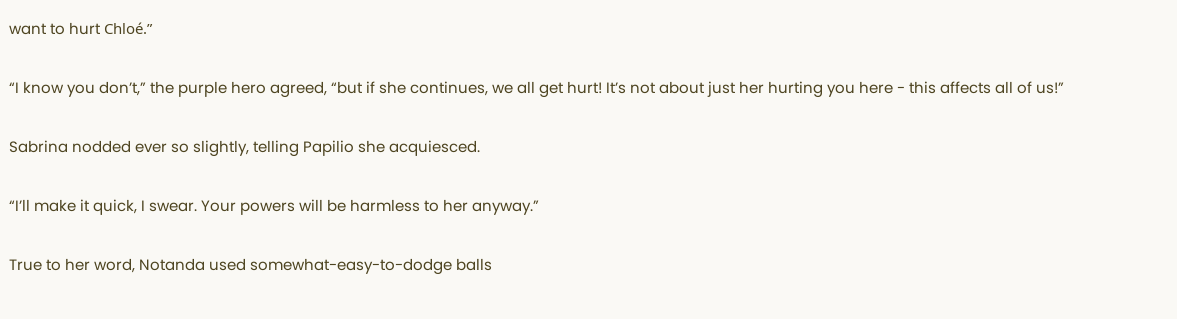want to hurt Chloé.”

“I know you don’t,” the purple hero agreed, “but if she continues, we all get hurt! It’s not about just her hurting you here - this affects all of us!”

Sabrina nodded ever so slightly, telling Papilio she acquiesced.

“I’ll make it quick, I swear. Your powers will be harmless to her anyway.”

True to her word, Notanda used somewhat-easy-to-dodge balls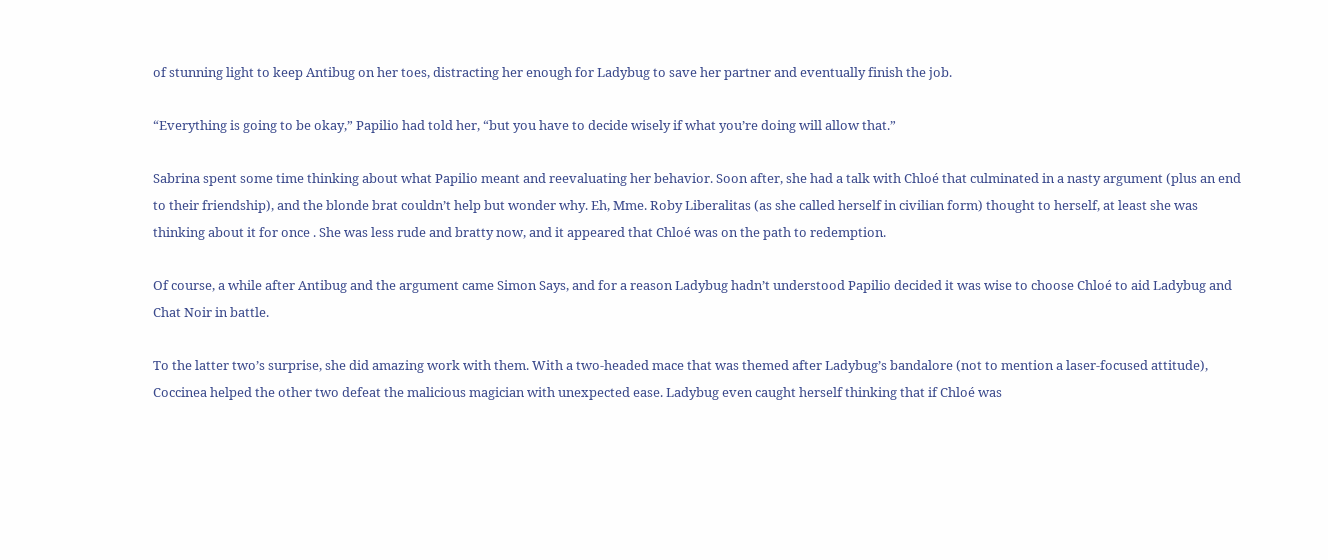of stunning light to keep Antibug on her toes, distracting her enough for Ladybug to save her partner and eventually finish the job.

“Everything is going to be okay,” Papilio had told her, “but you have to decide wisely if what you’re doing will allow that.”

Sabrina spent some time thinking about what Papilio meant and reevaluating her behavior. Soon after, she had a talk with Chloé that culminated in a nasty argument (plus an end to their friendship), and the blonde brat couldn’t help but wonder why. Eh, Mme. Roby Liberalitas (as she called herself in civilian form) thought to herself, at least she was thinking about it for once . She was less rude and bratty now, and it appeared that Chloé was on the path to redemption.

Of course, a while after Antibug and the argument came Simon Says, and for a reason Ladybug hadn’t understood Papilio decided it was wise to choose Chloé to aid Ladybug and Chat Noir in battle.

To the latter two’s surprise, she did amazing work with them. With a two-headed mace that was themed after Ladybug’s bandalore (not to mention a laser-focused attitude), Coccinea helped the other two defeat the malicious magician with unexpected ease. Ladybug even caught herself thinking that if Chloé was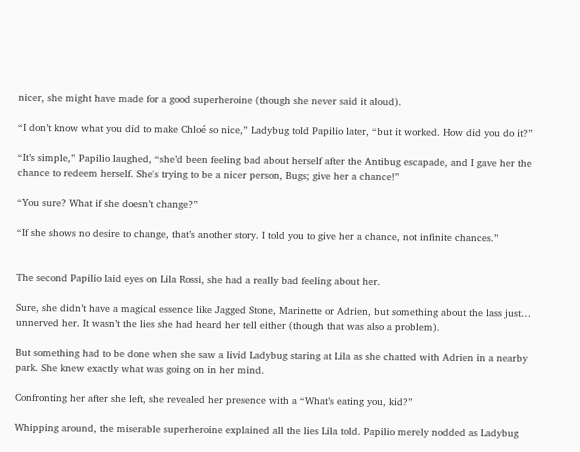nicer, she might have made for a good superheroine (though she never said it aloud).

“I don’t know what you did to make Chloé so nice,” Ladybug told Papilio later, “but it worked. How did you do it?”

“It’s simple,” Papilio laughed, “she’d been feeling bad about herself after the Antibug escapade, and I gave her the chance to redeem herself. She's trying to be a nicer person, Bugs; give her a chance!”

“You sure? What if she doesn’t change?”

“If she shows no desire to change, that’s another story. I told you to give her a chance, not infinite chances.”


The second Papilio laid eyes on Lila Rossi, she had a really bad feeling about her.

Sure, she didn’t have a magical essence like Jagged Stone, Marinette or Adrien, but something about the lass just… unnerved her. It wasn’t the lies she had heard her tell either (though that was also a problem).

But something had to be done when she saw a livid Ladybug staring at Lila as she chatted with Adrien in a nearby park. She knew exactly what was going on in her mind.

Confronting her after she left, she revealed her presence with a “What’s eating you, kid?”

Whipping around, the miserable superheroine explained all the lies Lila told. Papilio merely nodded as Ladybug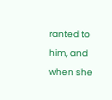ranted to him, and when she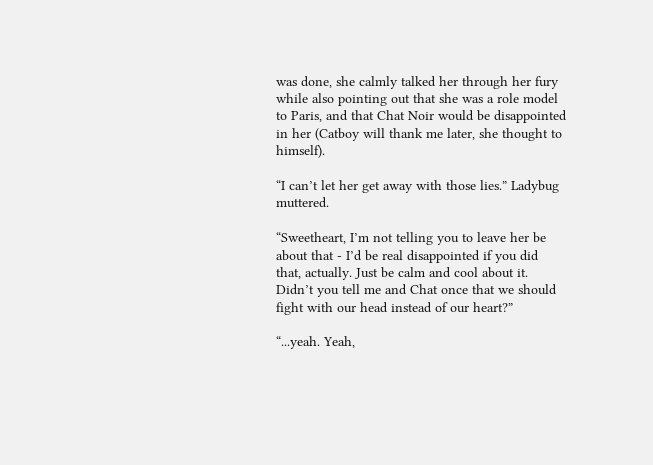was done, she calmly talked her through her fury while also pointing out that she was a role model to Paris, and that Chat Noir would be disappointed in her (Catboy will thank me later, she thought to himself).

“I can’t let her get away with those lies.” Ladybug muttered.

“Sweetheart, I’m not telling you to leave her be about that - I’d be real disappointed if you did that, actually. Just be calm and cool about it. Didn’t you tell me and Chat once that we should fight with our head instead of our heart?”

“...yeah. Yeah,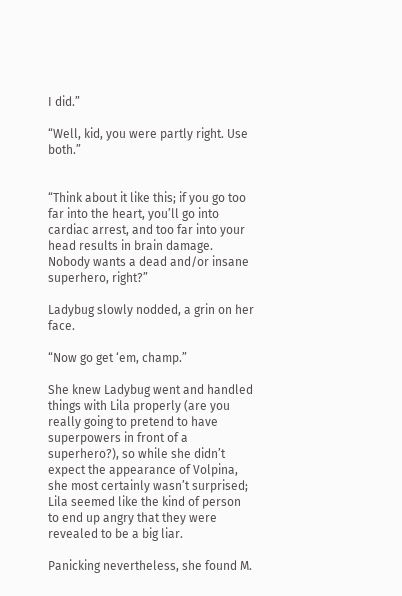I did.”

“Well, kid, you were partly right. Use both.”


“Think about it like this; if you go too far into the heart, you’ll go into cardiac arrest, and too far into your head results in brain damage. Nobody wants a dead and/or insane superhero, right?”

Ladybug slowly nodded, a grin on her face.

“Now go get ‘em, champ.”

She knew Ladybug went and handled things with Lila properly (are you really going to pretend to have superpowers in front of a superhero?), so while she didn’t expect the appearance of Volpina, she most certainly wasn’t surprised; Lila seemed like the kind of person to end up angry that they were revealed to be a big liar.

Panicking nevertheless, she found M.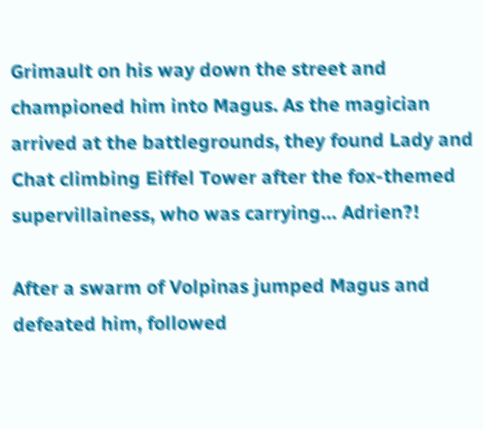Grimault on his way down the street and championed him into Magus. As the magician arrived at the battlegrounds, they found Lady and Chat climbing Eiffel Tower after the fox-themed supervillainess, who was carrying… Adrien?!

After a swarm of Volpinas jumped Magus and defeated him, followed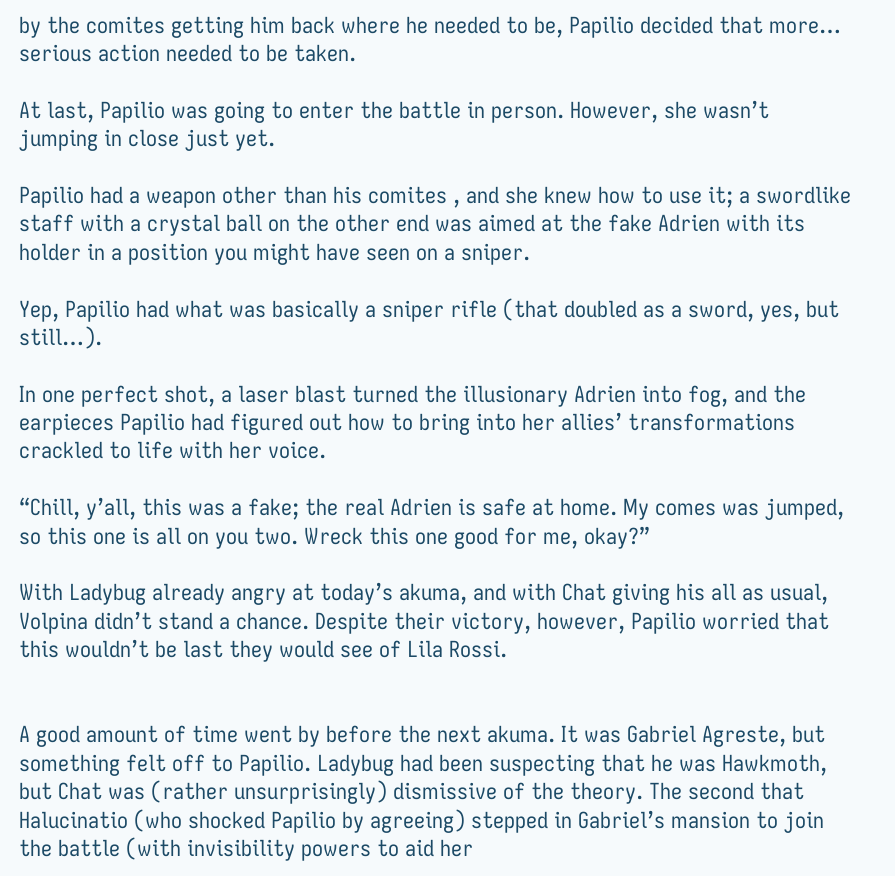by the comites getting him back where he needed to be, Papilio decided that more… serious action needed to be taken.

At last, Papilio was going to enter the battle in person. However, she wasn’t jumping in close just yet.

Papilio had a weapon other than his comites , and she knew how to use it; a swordlike staff with a crystal ball on the other end was aimed at the fake Adrien with its holder in a position you might have seen on a sniper.

Yep, Papilio had what was basically a sniper rifle (that doubled as a sword, yes, but still…).

In one perfect shot, a laser blast turned the illusionary Adrien into fog, and the earpieces Papilio had figured out how to bring into her allies’ transformations crackled to life with her voice.

“Chill, y’all, this was a fake; the real Adrien is safe at home. My comes was jumped, so this one is all on you two. Wreck this one good for me, okay?”

With Ladybug already angry at today’s akuma, and with Chat giving his all as usual, Volpina didn’t stand a chance. Despite their victory, however, Papilio worried that this wouldn’t be last they would see of Lila Rossi.


A good amount of time went by before the next akuma. It was Gabriel Agreste, but something felt off to Papilio. Ladybug had been suspecting that he was Hawkmoth, but Chat was (rather unsurprisingly) dismissive of the theory. The second that Halucinatio (who shocked Papilio by agreeing) stepped in Gabriel’s mansion to join the battle (with invisibility powers to aid her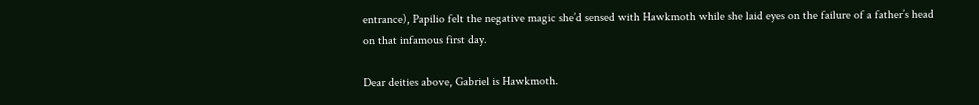entrance), Papilio felt the negative magic she’d sensed with Hawkmoth while she laid eyes on the failure of a father’s head on that infamous first day.

Dear deities above, Gabriel is Hawkmoth.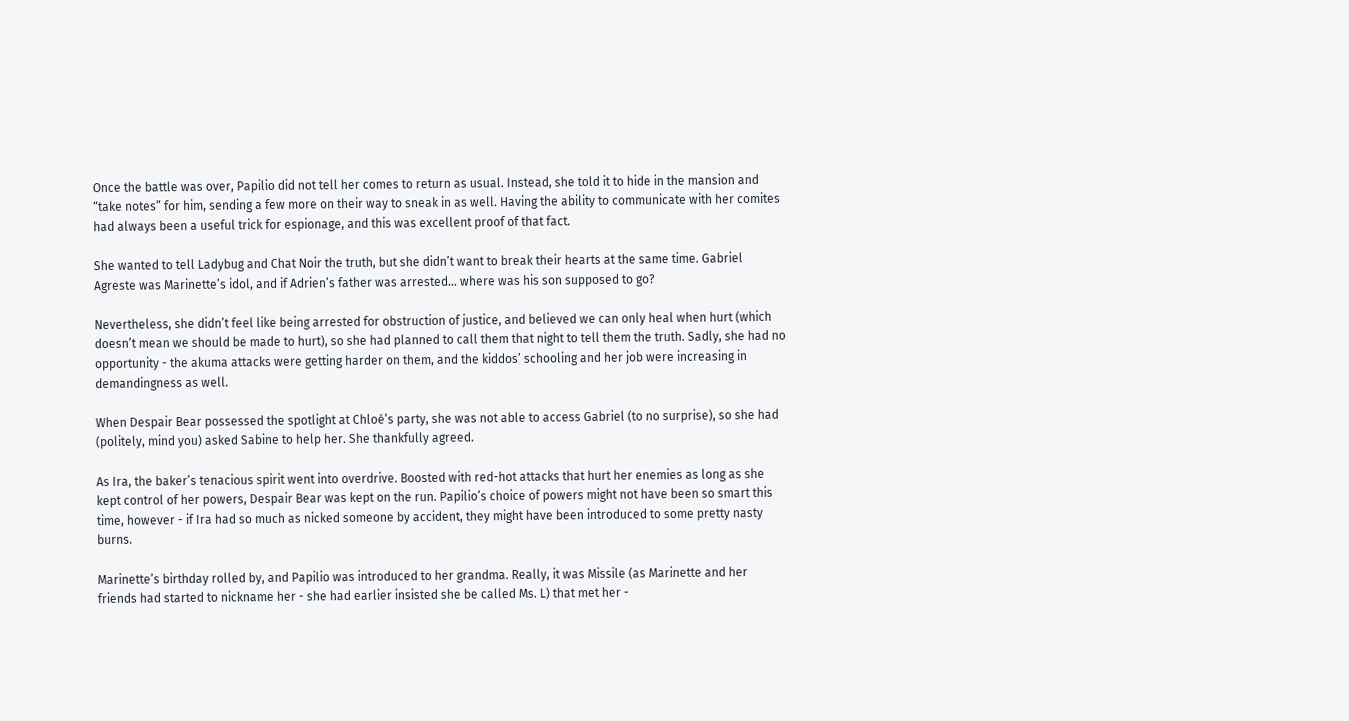Once the battle was over, Papilio did not tell her comes to return as usual. Instead, she told it to hide in the mansion and “take notes” for him, sending a few more on their way to sneak in as well. Having the ability to communicate with her comites had always been a useful trick for espionage, and this was excellent proof of that fact.

She wanted to tell Ladybug and Chat Noir the truth, but she didn’t want to break their hearts at the same time. Gabriel Agreste was Marinette’s idol, and if Adrien’s father was arrested… where was his son supposed to go?

Nevertheless, she didn’t feel like being arrested for obstruction of justice, and believed we can only heal when hurt (which doesn’t mean we should be made to hurt), so she had planned to call them that night to tell them the truth. Sadly, she had no opportunity - the akuma attacks were getting harder on them, and the kiddos’ schooling and her job were increasing in demandingness as well.

When Despair Bear possessed the spotlight at Chloé’s party, she was not able to access Gabriel (to no surprise), so she had (politely, mind you) asked Sabine to help her. She thankfully agreed.

As Ira, the baker’s tenacious spirit went into overdrive. Boosted with red-hot attacks that hurt her enemies as long as she kept control of her powers, Despair Bear was kept on the run. Papilio’s choice of powers might not have been so smart this time, however - if Ira had so much as nicked someone by accident, they might have been introduced to some pretty nasty burns.

Marinette’s birthday rolled by, and Papilio was introduced to her grandma. Really, it was Missile (as Marinette and her friends had started to nickname her - she had earlier insisted she be called Ms. L) that met her -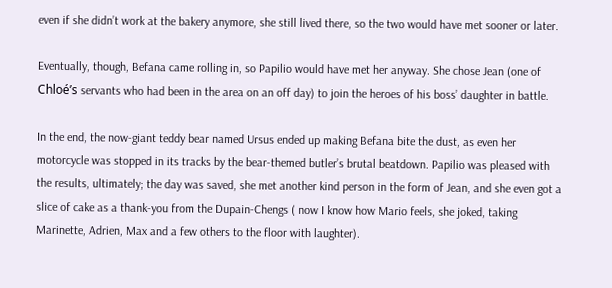even if she didn’t work at the bakery anymore, she still lived there, so the two would have met sooner or later.

Eventually, though, Befana came rolling in, so Papilio would have met her anyway. She chose Jean (one of Chloé’s servants who had been in the area on an off day) to join the heroes of his boss’ daughter in battle.

In the end, the now-giant teddy bear named Ursus ended up making Befana bite the dust, as even her motorcycle was stopped in its tracks by the bear-themed butler’s brutal beatdown. Papilio was pleased with the results, ultimately; the day was saved, she met another kind person in the form of Jean, and she even got a slice of cake as a thank-you from the Dupain-Chengs ( now I know how Mario feels, she joked, taking Marinette, Adrien, Max and a few others to the floor with laughter).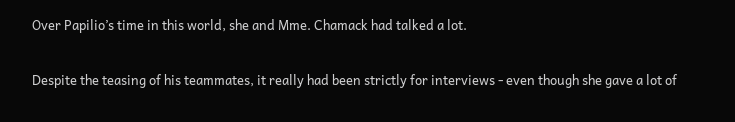Over Papilio’s time in this world, she and Mme. Chamack had talked a lot.

Despite the teasing of his teammates, it really had been strictly for interviews - even though she gave a lot of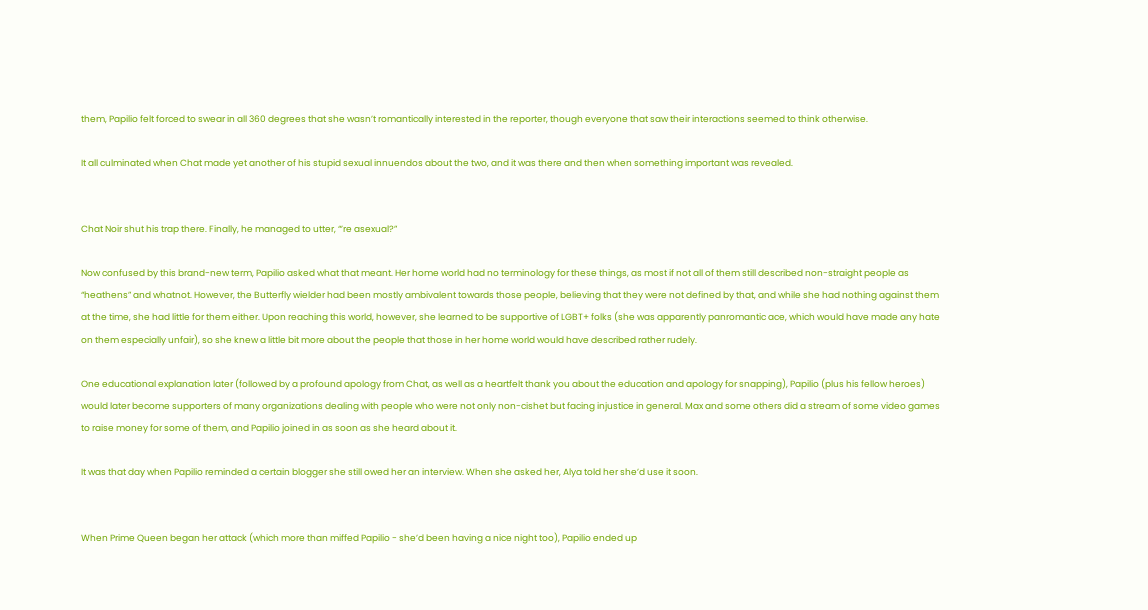them, Papilio felt forced to swear in all 360 degrees that she wasn’t romantically interested in the reporter, though everyone that saw their interactions seemed to think otherwise.

It all culminated when Chat made yet another of his stupid sexual innuendos about the two, and it was there and then when something important was revealed.


Chat Noir shut his trap there. Finally, he managed to utter, “’re asexual?”

Now confused by this brand-new term, Papilio asked what that meant. Her home world had no terminology for these things, as most if not all of them still described non-straight people as “heathens” and whatnot. However, the Butterfly wielder had been mostly ambivalent towards those people, believing that they were not defined by that, and while she had nothing against them at the time, she had little for them either. Upon reaching this world, however, she learned to be supportive of LGBT+ folks (she was apparently panromantic ace, which would have made any hate on them especially unfair), so she knew a little bit more about the people that those in her home world would have described rather rudely.

One educational explanation later (followed by a profound apology from Chat, as well as a heartfelt thank you about the education and apology for snapping), Papilio (plus his fellow heroes) would later become supporters of many organizations dealing with people who were not only non-cishet but facing injustice in general. Max and some others did a stream of some video games to raise money for some of them, and Papilio joined in as soon as she heard about it.

It was that day when Papilio reminded a certain blogger she still owed her an interview. When she asked her, Alya told her she’d use it soon.


When Prime Queen began her attack (which more than miffed Papilio - she’d been having a nice night too), Papilio ended up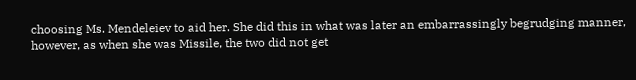choosing Ms. Mendeleiev to aid her. She did this in what was later an embarrassingly begrudging manner, however, as when she was Missile, the two did not get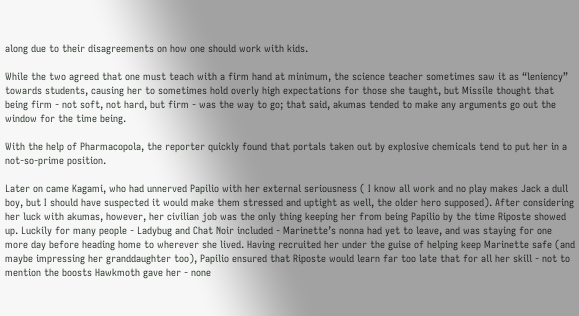along due to their disagreements on how one should work with kids.

While the two agreed that one must teach with a firm hand at minimum, the science teacher sometimes saw it as “leniency” towards students, causing her to sometimes hold overly high expectations for those she taught, but Missile thought that being firm - not soft, not hard, but firm - was the way to go; that said, akumas tended to make any arguments go out the window for the time being.

With the help of Pharmacopola, the reporter quickly found that portals taken out by explosive chemicals tend to put her in a not-so-prime position.

Later on came Kagami, who had unnerved Papilio with her external seriousness ( I know all work and no play makes Jack a dull boy, but I should have suspected it would make them stressed and uptight as well, the older hero supposed). After considering her luck with akumas, however, her civilian job was the only thing keeping her from being Papilio by the time Riposte showed up. Luckily for many people - Ladybug and Chat Noir included - Marinette’s nonna had yet to leave, and was staying for one more day before heading home to wherever she lived. Having recruited her under the guise of helping keep Marinette safe (and maybe impressing her granddaughter too), Papilio ensured that Riposte would learn far too late that for all her skill - not to mention the boosts Hawkmoth gave her - none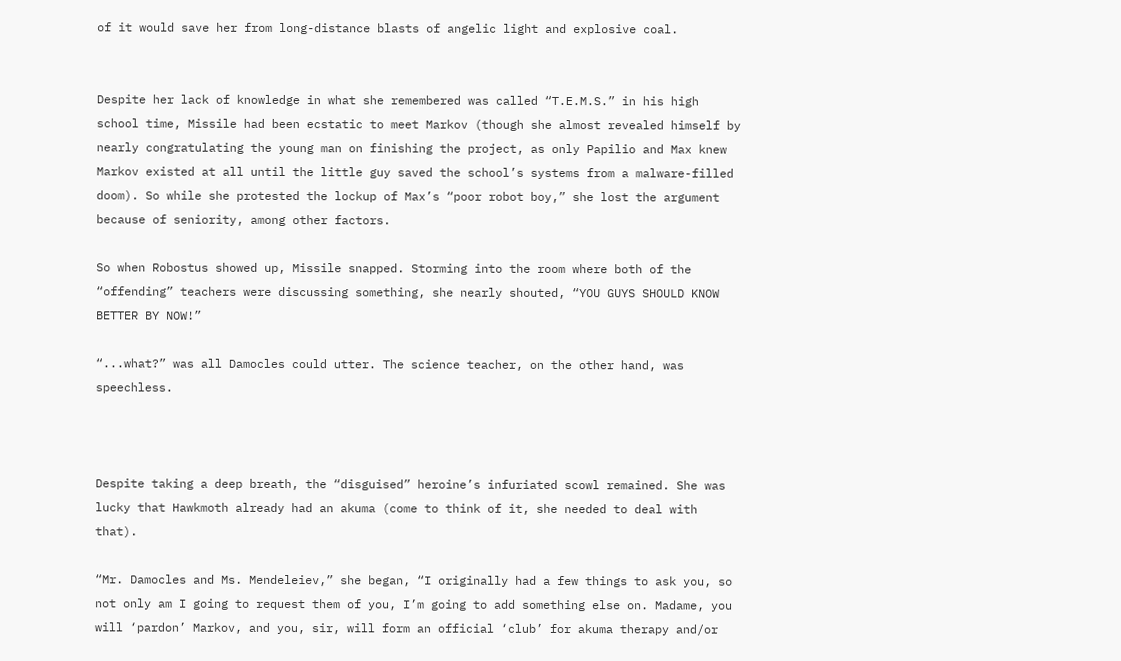of it would save her from long-distance blasts of angelic light and explosive coal.


Despite her lack of knowledge in what she remembered was called “T.E.M.S.” in his high school time, Missile had been ecstatic to meet Markov (though she almost revealed himself by nearly congratulating the young man on finishing the project, as only Papilio and Max knew Markov existed at all until the little guy saved the school’s systems from a malware-filled doom). So while she protested the lockup of Max’s “poor robot boy,” she lost the argument because of seniority, among other factors.

So when Robostus showed up, Missile snapped. Storming into the room where both of the “offending” teachers were discussing something, she nearly shouted, “YOU GUYS SHOULD KNOW BETTER BY NOW!”

“...what?” was all Damocles could utter. The science teacher, on the other hand, was speechless.



Despite taking a deep breath, the “disguised” heroine’s infuriated scowl remained. She was lucky that Hawkmoth already had an akuma (come to think of it, she needed to deal with that).

“Mr. Damocles and Ms. Mendeleiev,” she began, “I originally had a few things to ask you, so not only am I going to request them of you, I’m going to add something else on. Madame, you will ‘pardon’ Markov, and you, sir, will form an official ‘club’ for akuma therapy and/or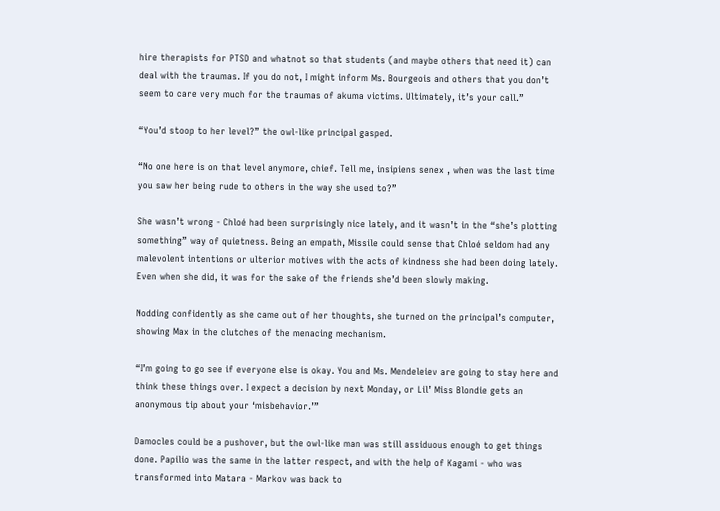hire therapists for PTSD and whatnot so that students (and maybe others that need it) can deal with the traumas. If you do not, I might inform Ms. Bourgeois and others that you don’t seem to care very much for the traumas of akuma victims. Ultimately, it’s your call.”

“You’d stoop to her level?” the owl-like principal gasped.

“No one here is on that level anymore, chief. Tell me, insipiens senex , when was the last time you saw her being rude to others in the way she used to?”

She wasn’t wrong - Chloé had been surprisingly nice lately, and it wasn’t in the “she’s plotting something” way of quietness. Being an empath, Missile could sense that Chloé seldom had any malevolent intentions or ulterior motives with the acts of kindness she had been doing lately. Even when she did, it was for the sake of the friends she’d been slowly making.

Nodding confidently as she came out of her thoughts, she turned on the principal’s computer, showing Max in the clutches of the menacing mechanism.

“I’m going to go see if everyone else is okay. You and Ms. Mendeleiev are going to stay here and think these things over. I expect a decision by next Monday, or Lil’ Miss Blondie gets an anonymous tip about your ‘misbehavior.’”

Damocles could be a pushover, but the owl-like man was still assiduous enough to get things done. Papilio was the same in the latter respect, and with the help of Kagami - who was transformed into Matara - Markov was back to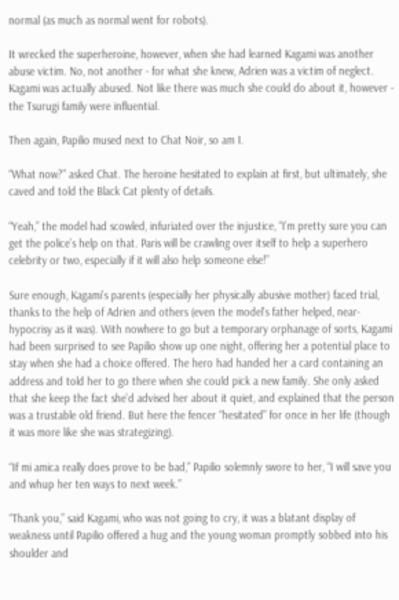normal (as much as normal went for robots).

It wrecked the superheroine, however, when she had learned Kagami was another abuse victim. No, not another - for what she knew, Adrien was a victim of neglect. Kagami was actually abused. Not like there was much she could do about it, however - the Tsurugi family were influential.

Then again, Papilio mused next to Chat Noir, so am I.

“What now?” asked Chat. The heroine hesitated to explain at first, but ultimately, she caved and told the Black Cat plenty of details.

“Yeah,” the model had scowled, infuriated over the injustice, “I’m pretty sure you can get the police’s help on that. Paris will be crawling over itself to help a superhero celebrity or two, especially if it will also help someone else!”

Sure enough, Kagami’s parents (especially her physically abusive mother) faced trial, thanks to the help of Adrien and others (even the model’s father helped, near-hypocrisy as it was). With nowhere to go but a temporary orphanage of sorts, Kagami had been surprised to see Papilio show up one night, offering her a potential place to stay when she had a choice offered. The hero had handed her a card containing an address and told her to go there when she could pick a new family. She only asked that she keep the fact she’d advised her about it quiet, and explained that the person was a trustable old friend. But here the fencer “hesitated” for once in her life (though it was more like she was strategizing).

“If mi amica really does prove to be bad,” Papilio solemnly swore to her, “I will save you and whup her ten ways to next week.”

“Thank you,” said Kagami, who was not going to cry, it was a blatant display of weakness until Papilio offered a hug and the young woman promptly sobbed into his shoulder and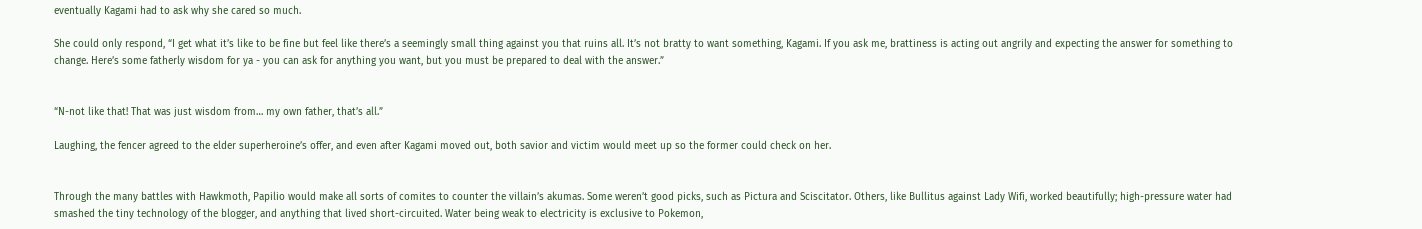eventually Kagami had to ask why she cared so much.

She could only respond, “I get what it’s like to be fine but feel like there’s a seemingly small thing against you that ruins all. It’s not bratty to want something, Kagami. If you ask me, brattiness is acting out angrily and expecting the answer for something to change. Here’s some fatherly wisdom for ya - you can ask for anything you want, but you must be prepared to deal with the answer.”


“N-not like that! That was just wisdom from… my own father, that’s all.”

Laughing, the fencer agreed to the elder superheroine’s offer, and even after Kagami moved out, both savior and victim would meet up so the former could check on her.


Through the many battles with Hawkmoth, Papilio would make all sorts of comites to counter the villain’s akumas. Some weren’t good picks, such as Pictura and Sciscitator. Others, like Bullitus against Lady Wifi, worked beautifully; high-pressure water had smashed the tiny technology of the blogger, and anything that lived short-circuited. Water being weak to electricity is exclusive to Pokemon,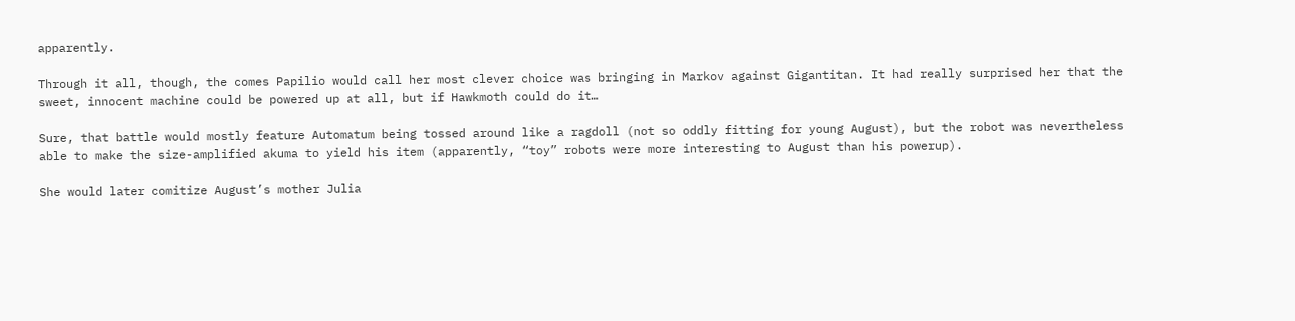apparently.

Through it all, though, the comes Papilio would call her most clever choice was bringing in Markov against Gigantitan. It had really surprised her that the sweet, innocent machine could be powered up at all, but if Hawkmoth could do it…

Sure, that battle would mostly feature Automatum being tossed around like a ragdoll (not so oddly fitting for young August), but the robot was nevertheless able to make the size-amplified akuma to yield his item (apparently, “toy” robots were more interesting to August than his powerup).

She would later comitize August’s mother Julia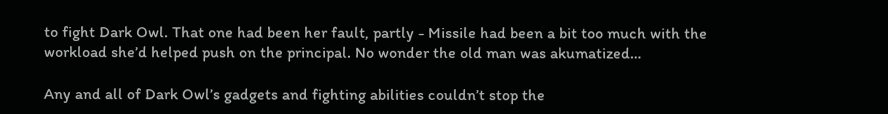to fight Dark Owl. That one had been her fault, partly - Missile had been a bit too much with the workload she’d helped push on the principal. No wonder the old man was akumatized…

Any and all of Dark Owl’s gadgets and fighting abilities couldn’t stop the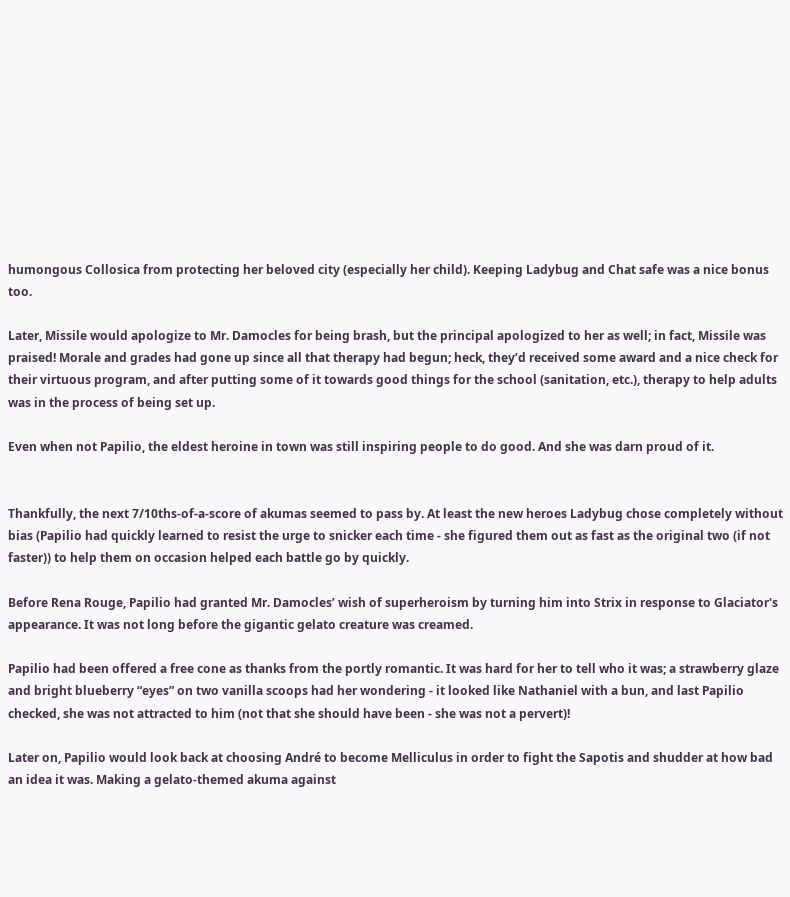humongous Collosica from protecting her beloved city (especially her child). Keeping Ladybug and Chat safe was a nice bonus too.

Later, Missile would apologize to Mr. Damocles for being brash, but the principal apologized to her as well; in fact, Missile was praised! Morale and grades had gone up since all that therapy had begun; heck, they’d received some award and a nice check for their virtuous program, and after putting some of it towards good things for the school (sanitation, etc.), therapy to help adults was in the process of being set up.

Even when not Papilio, the eldest heroine in town was still inspiring people to do good. And she was darn proud of it.


Thankfully, the next 7/10ths-of-a-score of akumas seemed to pass by. At least the new heroes Ladybug chose completely without bias (Papilio had quickly learned to resist the urge to snicker each time - she figured them out as fast as the original two (if not faster)) to help them on occasion helped each battle go by quickly.

Before Rena Rouge, Papilio had granted Mr. Damocles’ wish of superheroism by turning him into Strix in response to Glaciator's appearance. It was not long before the gigantic gelato creature was creamed.

Papilio had been offered a free cone as thanks from the portly romantic. It was hard for her to tell who it was; a strawberry glaze and bright blueberry “eyes” on two vanilla scoops had her wondering - it looked like Nathaniel with a bun, and last Papilio checked, she was not attracted to him (not that she should have been - she was not a pervert)!

Later on, Papilio would look back at choosing André to become Melliculus in order to fight the Sapotis and shudder at how bad an idea it was. Making a gelato-themed akuma against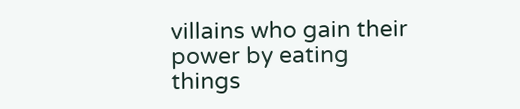villains who gain their power by eating things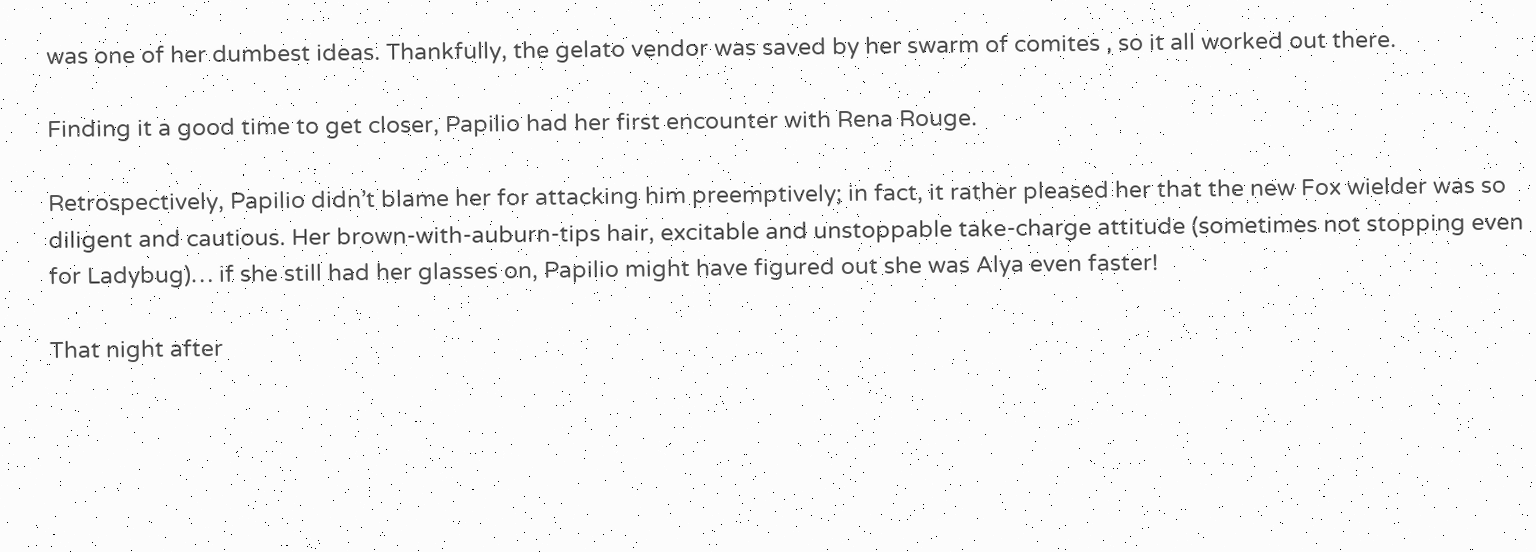was one of her dumbest ideas. Thankfully, the gelato vendor was saved by her swarm of comites , so it all worked out there.

Finding it a good time to get closer, Papilio had her first encounter with Rena Rouge.

Retrospectively, Papilio didn’t blame her for attacking him preemptively; in fact, it rather pleased her that the new Fox wielder was so diligent and cautious. Her brown-with-auburn-tips hair, excitable and unstoppable take-charge attitude (sometimes not stopping even for Ladybug)… if she still had her glasses on, Papilio might have figured out she was Alya even faster!

That night after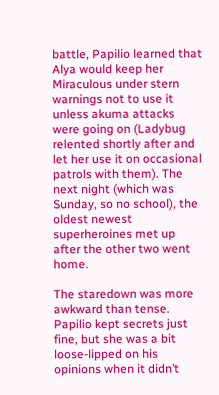battle, Papilio learned that Alya would keep her Miraculous under stern warnings not to use it unless akuma attacks were going on (Ladybug relented shortly after and let her use it on occasional patrols with them). The next night (which was Sunday, so no school), the oldest newest superheroines met up after the other two went home.

The staredown was more awkward than tense. Papilio kept secrets just fine, but she was a bit loose-lipped on his opinions when it didn’t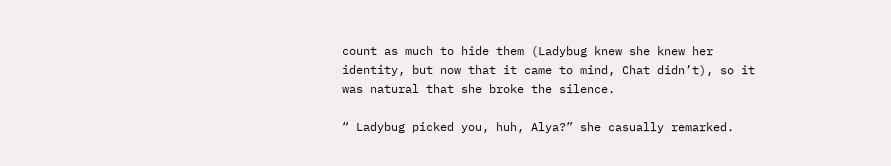count as much to hide them (Ladybug knew she knew her identity, but now that it came to mind, Chat didn’t), so it was natural that she broke the silence.

“ Ladybug picked you, huh, Alya?” she casually remarked.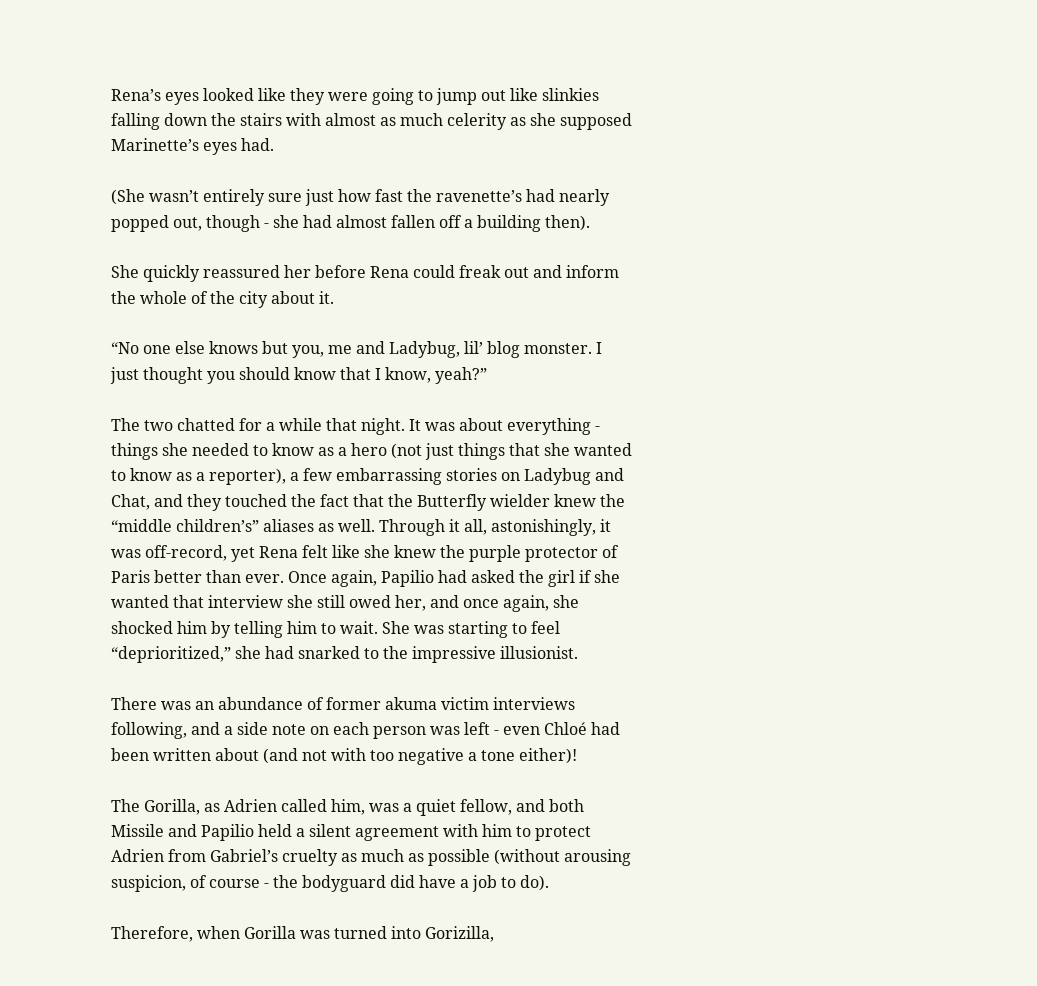Rena’s eyes looked like they were going to jump out like slinkies falling down the stairs with almost as much celerity as she supposed Marinette’s eyes had.

(She wasn’t entirely sure just how fast the ravenette’s had nearly popped out, though - she had almost fallen off a building then).

She quickly reassured her before Rena could freak out and inform the whole of the city about it.

“No one else knows but you, me and Ladybug, lil’ blog monster. I just thought you should know that I know, yeah?”

The two chatted for a while that night. It was about everything - things she needed to know as a hero (not just things that she wanted to know as a reporter), a few embarrassing stories on Ladybug and Chat, and they touched the fact that the Butterfly wielder knew the “middle children’s” aliases as well. Through it all, astonishingly, it was off-record, yet Rena felt like she knew the purple protector of Paris better than ever. Once again, Papilio had asked the girl if she wanted that interview she still owed her, and once again, she shocked him by telling him to wait. She was starting to feel “deprioritized,” she had snarked to the impressive illusionist.

There was an abundance of former akuma victim interviews following, and a side note on each person was left - even Chloé had been written about (and not with too negative a tone either)!

The Gorilla, as Adrien called him, was a quiet fellow, and both Missile and Papilio held a silent agreement with him to protect Adrien from Gabriel’s cruelty as much as possible (without arousing suspicion, of course - the bodyguard did have a job to do).

Therefore, when Gorilla was turned into Gorizilla,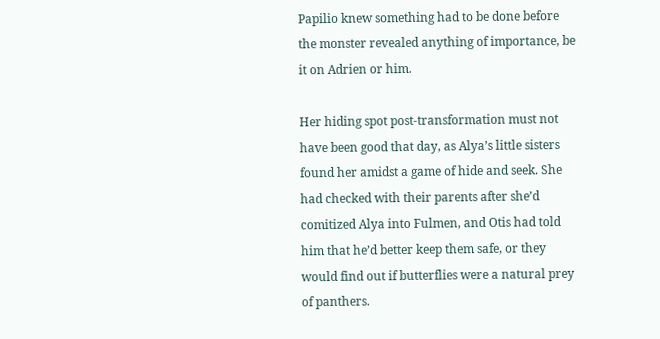Papilio knew something had to be done before the monster revealed anything of importance, be it on Adrien or him.

Her hiding spot post-transformation must not have been good that day, as Alya’s little sisters found her amidst a game of hide and seek. She had checked with their parents after she’d comitized Alya into Fulmen, and Otis had told him that he’d better keep them safe, or they would find out if butterflies were a natural prey of panthers.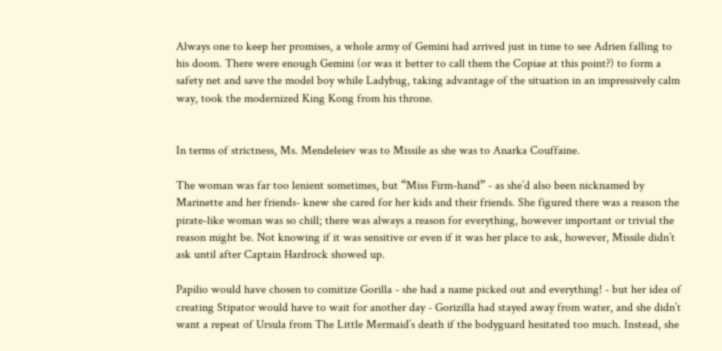Always one to keep her promises, a whole army of Gemini had arrived just in time to see Adrien falling to his doom. There were enough Gemini (or was it better to call them the Copiae at this point?) to form a safety net and save the model boy while Ladybug, taking advantage of the situation in an impressively calm way, took the modernized King Kong from his throne.


In terms of strictness, Ms. Mendeleiev was to Missile as she was to Anarka Couffaine.

The woman was far too lenient sometimes, but “Miss Firm-hand” - as she’d also been nicknamed by Marinette and her friends- knew she cared for her kids and their friends. She figured there was a reason the pirate-like woman was so chill; there was always a reason for everything, however important or trivial the reason might be. Not knowing if it was sensitive or even if it was her place to ask, however, Missile didn’t ask until after Captain Hardrock showed up.

Papilio would have chosen to comitize Gorilla - she had a name picked out and everything! - but her idea of creating Stipator would have to wait for another day - Gorizilla had stayed away from water, and she didn’t want a repeat of Ursula from The Little Mermaid’s death if the bodyguard hesitated too much. Instead, she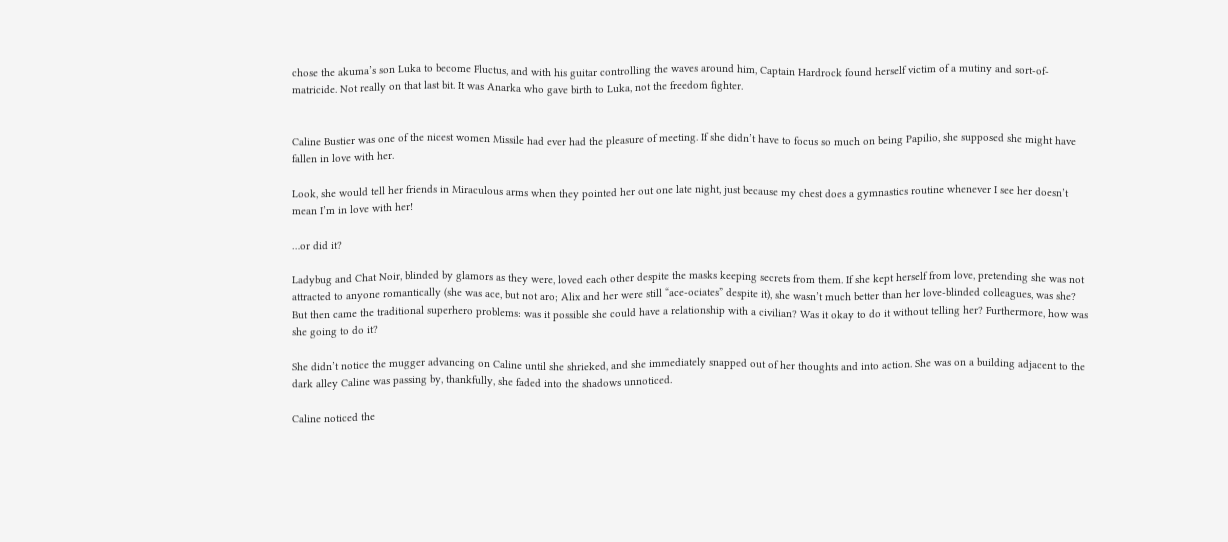chose the akuma’s son Luka to become Fluctus, and with his guitar controlling the waves around him, Captain Hardrock found herself victim of a mutiny and sort-of-matricide. Not really on that last bit. It was Anarka who gave birth to Luka, not the freedom fighter.


Caline Bustier was one of the nicest women Missile had ever had the pleasure of meeting. If she didn’t have to focus so much on being Papilio, she supposed she might have fallen in love with her.

Look, she would tell her friends in Miraculous arms when they pointed her out one late night, just because my chest does a gymnastics routine whenever I see her doesn’t mean I’m in love with her!

…or did it?

Ladybug and Chat Noir, blinded by glamors as they were, loved each other despite the masks keeping secrets from them. If she kept herself from love, pretending she was not attracted to anyone romantically (she was ace, but not aro; Alix and her were still “ace-ociates” despite it), she wasn’t much better than her love-blinded colleagues, was she? But then came the traditional superhero problems: was it possible she could have a relationship with a civilian? Was it okay to do it without telling her? Furthermore, how was she going to do it?

She didn’t notice the mugger advancing on Caline until she shrieked, and she immediately snapped out of her thoughts and into action. She was on a building adjacent to the dark alley Caline was passing by, thankfully, she faded into the shadows unnoticed.

Caline noticed the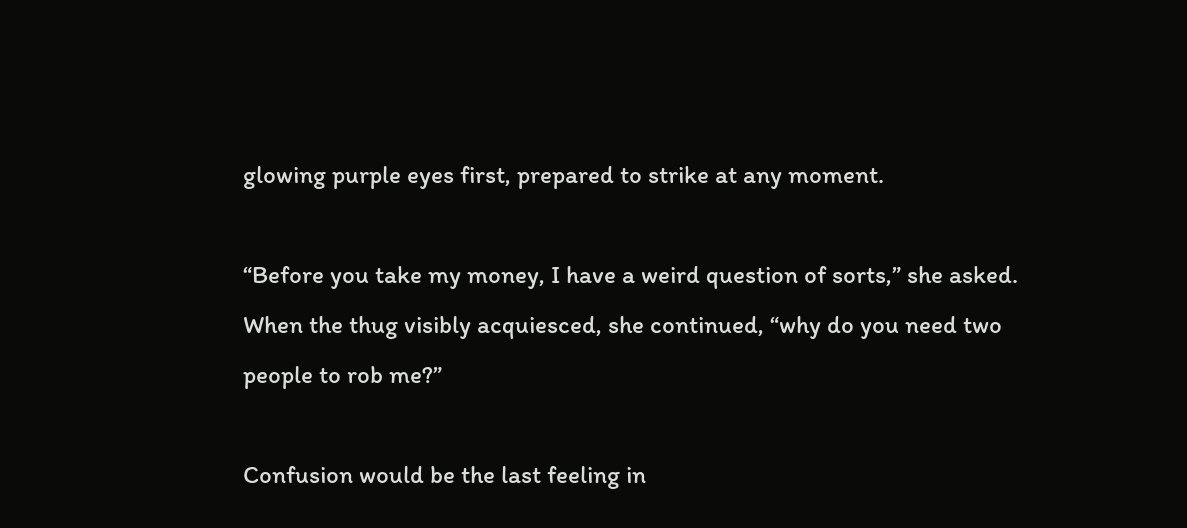glowing purple eyes first, prepared to strike at any moment.

“Before you take my money, I have a weird question of sorts,” she asked. When the thug visibly acquiesced, she continued, “why do you need two people to rob me?”

Confusion would be the last feeling in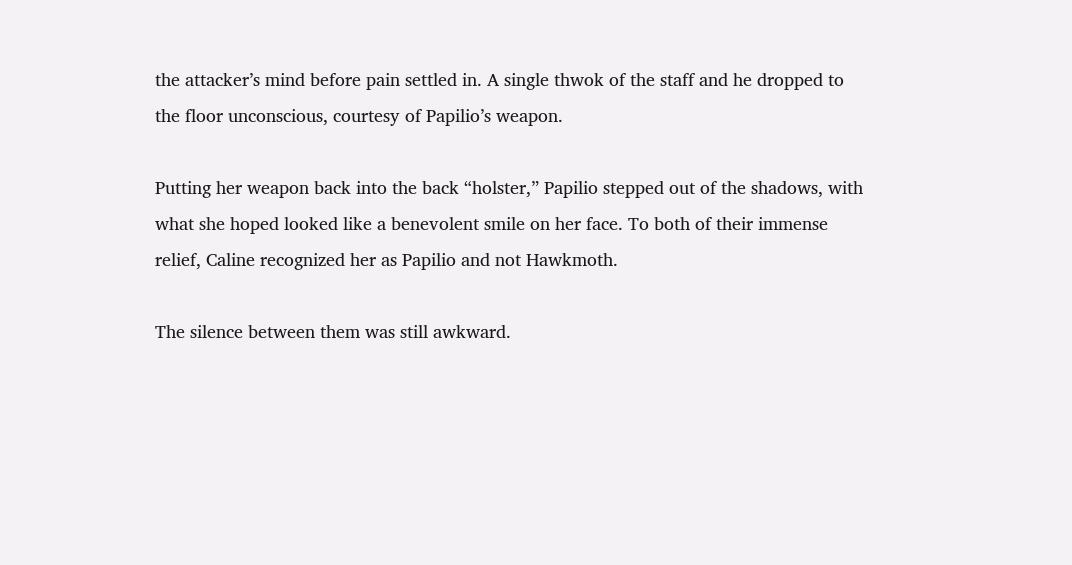the attacker’s mind before pain settled in. A single thwok of the staff and he dropped to the floor unconscious, courtesy of Papilio’s weapon.

Putting her weapon back into the back “holster,” Papilio stepped out of the shadows, with what she hoped looked like a benevolent smile on her face. To both of their immense relief, Caline recognized her as Papilio and not Hawkmoth.

The silence between them was still awkward.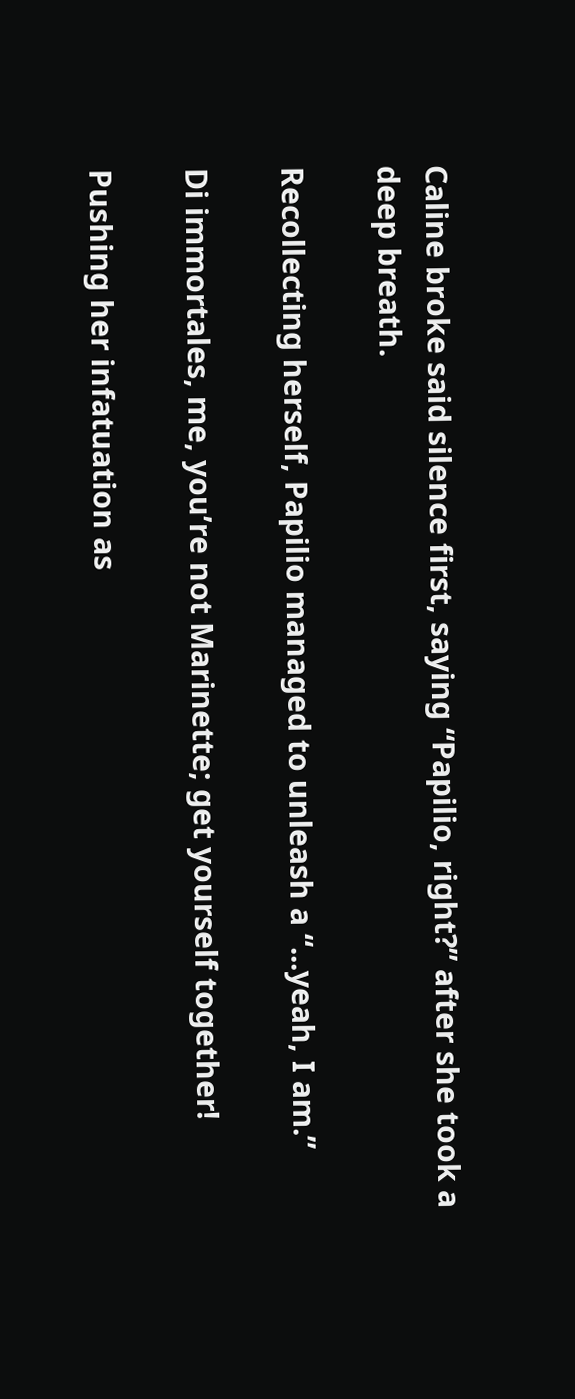Caline broke said silence first, saying “Papilio, right?” after she took a deep breath.

Recollecting herself, Papilio managed to unleash a “...yeah, I am.”

Di immortales, me, you’re not Marinette; get yourself together!

Pushing her infatuation as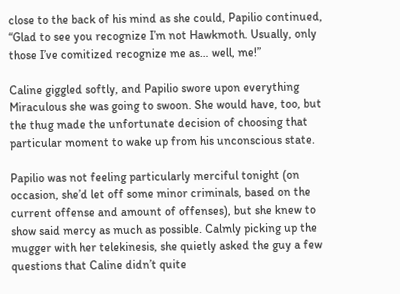close to the back of his mind as she could, Papilio continued, “Glad to see you recognize I’m not Hawkmoth. Usually, only those I’ve comitized recognize me as… well, me!”

Caline giggled softly, and Papilio swore upon everything Miraculous she was going to swoon. She would have, too, but the thug made the unfortunate decision of choosing that particular moment to wake up from his unconscious state.

Papilio was not feeling particularly merciful tonight (on occasion, she’d let off some minor criminals, based on the current offense and amount of offenses), but she knew to show said mercy as much as possible. Calmly picking up the mugger with her telekinesis, she quietly asked the guy a few questions that Caline didn’t quite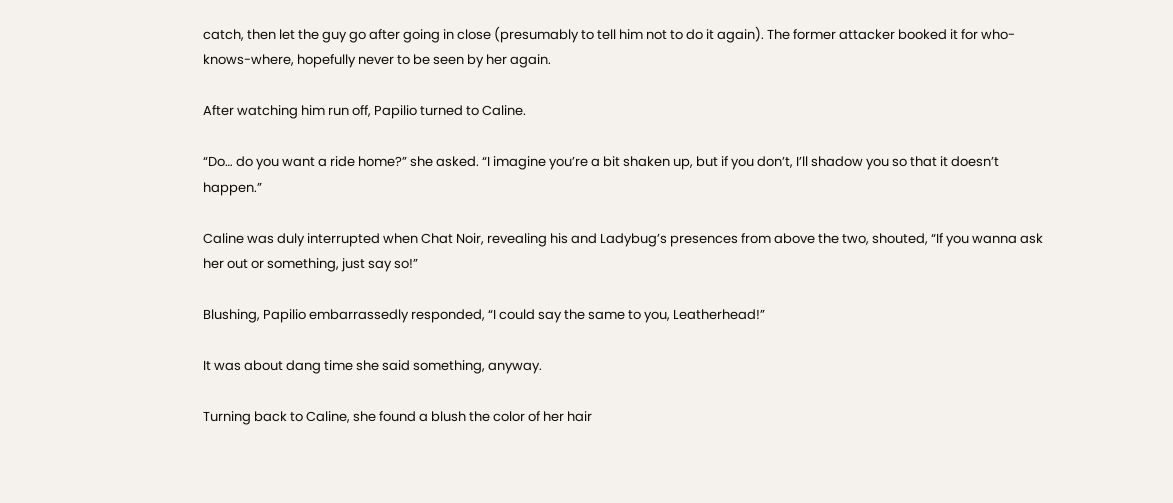catch, then let the guy go after going in close (presumably to tell him not to do it again). The former attacker booked it for who-knows-where, hopefully never to be seen by her again.

After watching him run off, Papilio turned to Caline.

“Do… do you want a ride home?” she asked. “I imagine you’re a bit shaken up, but if you don’t, I’ll shadow you so that it doesn’t happen.”

Caline was duly interrupted when Chat Noir, revealing his and Ladybug’s presences from above the two, shouted, “If you wanna ask her out or something, just say so!”

Blushing, Papilio embarrassedly responded, “I could say the same to you, Leatherhead!”

It was about dang time she said something, anyway.

Turning back to Caline, she found a blush the color of her hair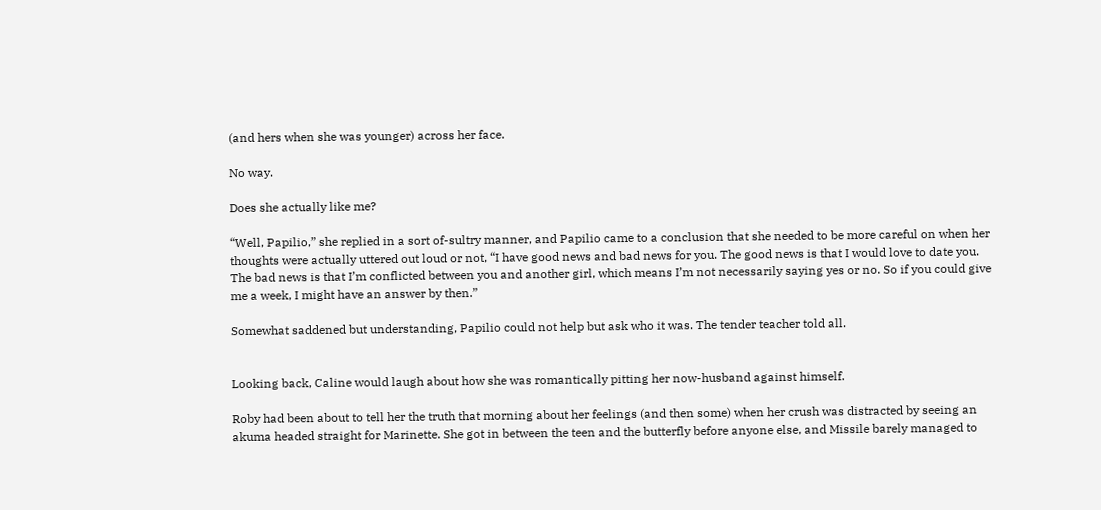(and hers when she was younger) across her face.

No way.

Does she actually like me?

“Well, Papilio,” she replied in a sort of-sultry manner, and Papilio came to a conclusion that she needed to be more careful on when her thoughts were actually uttered out loud or not, “I have good news and bad news for you. The good news is that I would love to date you. The bad news is that I’m conflicted between you and another girl, which means I’m not necessarily saying yes or no. So if you could give me a week, I might have an answer by then.”

Somewhat saddened but understanding, Papilio could not help but ask who it was. The tender teacher told all.


Looking back, Caline would laugh about how she was romantically pitting her now-husband against himself.

Roby had been about to tell her the truth that morning about her feelings (and then some) when her crush was distracted by seeing an akuma headed straight for Marinette. She got in between the teen and the butterfly before anyone else, and Missile barely managed to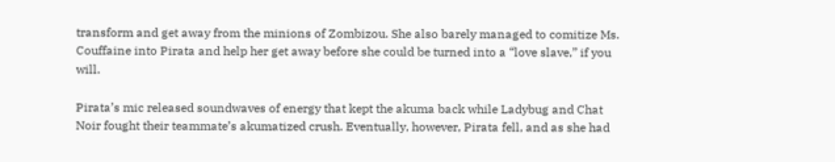transform and get away from the minions of Zombizou. She also barely managed to comitize Ms. Couffaine into Pirata and help her get away before she could be turned into a “love slave,” if you will.

Pirata’s mic released soundwaves of energy that kept the akuma back while Ladybug and Chat Noir fought their teammate’s akumatized crush. Eventually, however, Pirata fell, and as she had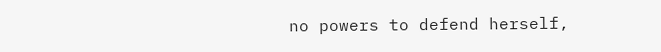no powers to defend herself,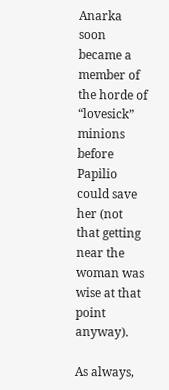Anarka soon became a member of the horde of “lovesick” minions before Papilio could save her (not that getting near the woman was wise at that point anyway).

As always,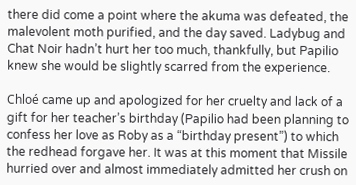there did come a point where the akuma was defeated, the malevolent moth purified, and the day saved. Ladybug and Chat Noir hadn’t hurt her too much, thankfully, but Papilio knew she would be slightly scarred from the experience.

Chloé came up and apologized for her cruelty and lack of a gift for her teacher’s birthday (Papilio had been planning to confess her love as Roby as a “birthday present”) to which the redhead forgave her. It was at this moment that Missile hurried over and almost immediately admitted her crush on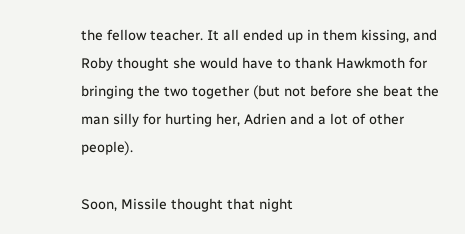the fellow teacher. It all ended up in them kissing, and Roby thought she would have to thank Hawkmoth for bringing the two together (but not before she beat the man silly for hurting her, Adrien and a lot of other people).

Soon, Missile thought that night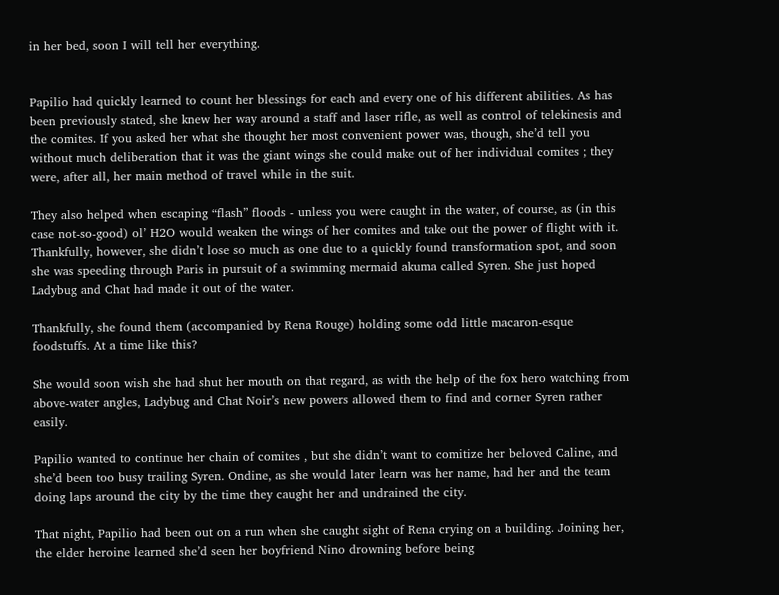in her bed, soon I will tell her everything.


Papilio had quickly learned to count her blessings for each and every one of his different abilities. As has been previously stated, she knew her way around a staff and laser rifle, as well as control of telekinesis and the comites. If you asked her what she thought her most convenient power was, though, she’d tell you without much deliberation that it was the giant wings she could make out of her individual comites ; they were, after all, her main method of travel while in the suit.

They also helped when escaping “flash” floods - unless you were caught in the water, of course, as (in this case not-so-good) ol’ H2O would weaken the wings of her comites and take out the power of flight with it. Thankfully, however, she didn’t lose so much as one due to a quickly found transformation spot, and soon she was speeding through Paris in pursuit of a swimming mermaid akuma called Syren. She just hoped Ladybug and Chat had made it out of the water.

Thankfully, she found them (accompanied by Rena Rouge) holding some odd little macaron-esque foodstuffs. At a time like this?

She would soon wish she had shut her mouth on that regard, as with the help of the fox hero watching from above-water angles, Ladybug and Chat Noir’s new powers allowed them to find and corner Syren rather easily.

Papilio wanted to continue her chain of comites , but she didn’t want to comitize her beloved Caline, and she’d been too busy trailing Syren. Ondine, as she would later learn was her name, had her and the team doing laps around the city by the time they caught her and undrained the city.

That night, Papilio had been out on a run when she caught sight of Rena crying on a building. Joining her, the elder heroine learned she’d seen her boyfriend Nino drowning before being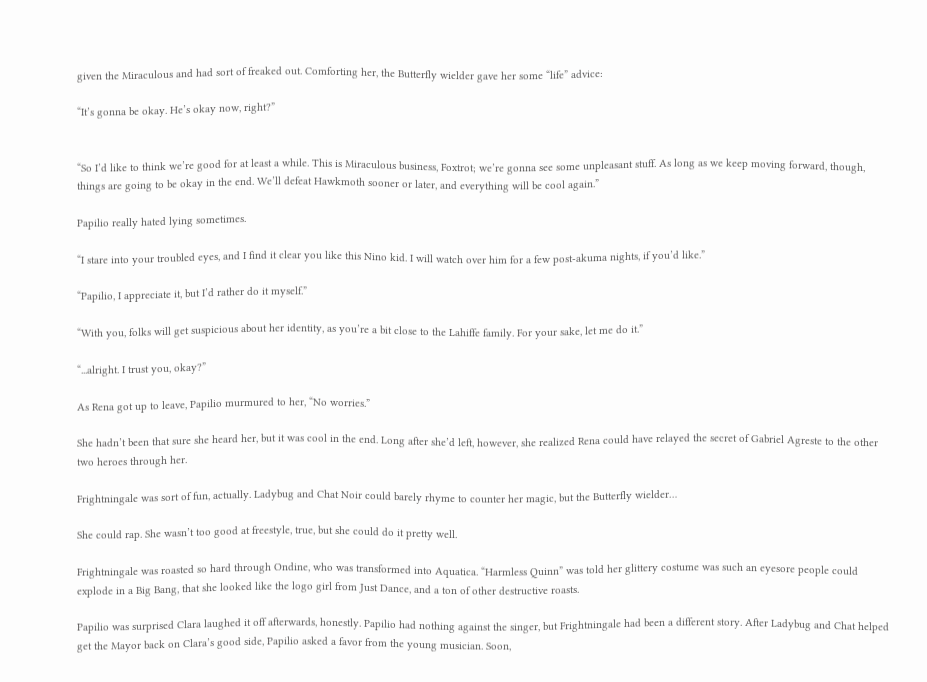given the Miraculous and had sort of freaked out. Comforting her, the Butterfly wielder gave her some “life” advice:

“It’s gonna be okay. He’s okay now, right?”


“So I’d like to think we’re good for at least a while. This is Miraculous business, Foxtrot; we’re gonna see some unpleasant stuff. As long as we keep moving forward, though, things are going to be okay in the end. We’ll defeat Hawkmoth sooner or later, and everything will be cool again.”

Papilio really hated lying sometimes.

“I stare into your troubled eyes, and I find it clear you like this Nino kid. I will watch over him for a few post-akuma nights, if you’d like.”

“Papilio, I appreciate it, but I’d rather do it myself.”

“With you, folks will get suspicious about her identity, as you’re a bit close to the Lahiffe family. For your sake, let me do it.”

“...alright. I trust you, okay?”

As Rena got up to leave, Papilio murmured to her, “No worries.”

She hadn’t been that sure she heard her, but it was cool in the end. Long after she’d left, however, she realized Rena could have relayed the secret of Gabriel Agreste to the other two heroes through her.

Frightningale was sort of fun, actually. Ladybug and Chat Noir could barely rhyme to counter her magic, but the Butterfly wielder…

She could rap. She wasn’t too good at freestyle, true, but she could do it pretty well.

Frightningale was roasted so hard through Ondine, who was transformed into Aquatica. “Harmless Quinn” was told her glittery costume was such an eyesore people could explode in a Big Bang, that she looked like the logo girl from Just Dance, and a ton of other destructive roasts.

Papilio was surprised Clara laughed it off afterwards, honestly. Papilio had nothing against the singer, but Frightningale had been a different story. After Ladybug and Chat helped get the Mayor back on Clara’s good side, Papilio asked a favor from the young musician. Soon,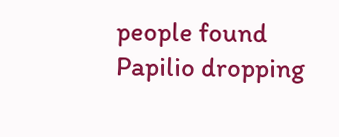people found Papilio dropping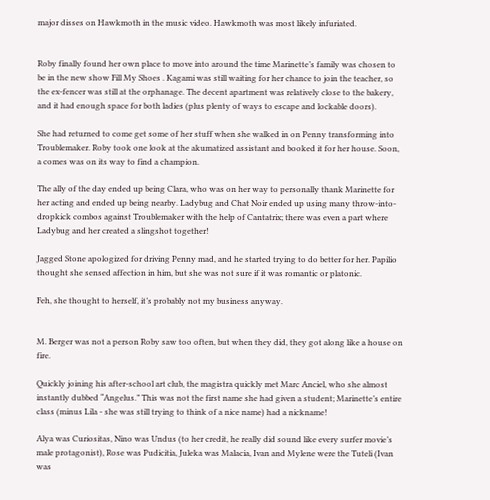major disses on Hawkmoth in the music video. Hawkmoth was most likely infuriated.


Roby finally found her own place to move into around the time Marinette’s family was chosen to be in the new show Fill My Shoes . Kagami was still waiting for her chance to join the teacher, so the ex-fencer was still at the orphanage. The decent apartment was relatively close to the bakery, and it had enough space for both ladies (plus plenty of ways to escape and lockable doors).

She had returned to come get some of her stuff when she walked in on Penny transforming into Troublemaker. Roby took one look at the akumatized assistant and booked it for her house. Soon, a comes was on its way to find a champion.

The ally of the day ended up being Clara, who was on her way to personally thank Marinette for her acting and ended up being nearby. Ladybug and Chat Noir ended up using many throw-into-dropkick combos against Troublemaker with the help of Cantatrix; there was even a part where Ladybug and her created a slingshot together!

Jagged Stone apologized for driving Penny mad, and he started trying to do better for her. Papilio thought she sensed affection in him, but she was not sure if it was romantic or platonic.

Feh, she thought to herself, it’s probably not my business anyway.


M. Berger was not a person Roby saw too often, but when they did, they got along like a house on fire.

Quickly joining his after-school art club, the magistra quickly met Marc Anciel, who she almost instantly dubbed “Angelus.” This was not the first name she had given a student; Marinette’s entire class (minus Lila - she was still trying to think of a nice name) had a nickname!

Alya was Curiositas, Nino was Undus (to her credit, he really did sound like every surfer movie’s male protagonist), Rose was Pudicitia, Juleka was Malacia, Ivan and Mylene were the Tuteli (Ivan was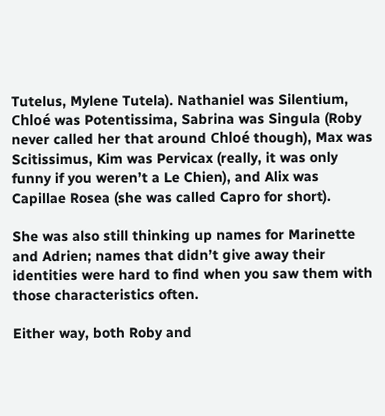Tutelus, Mylene Tutela). Nathaniel was Silentium, Chloé was Potentissima, Sabrina was Singula (Roby never called her that around Chloé though), Max was Scitissimus, Kim was Pervicax (really, it was only funny if you weren’t a Le Chien), and Alix was Capillae Rosea (she was called Capro for short).

She was also still thinking up names for Marinette and Adrien; names that didn’t give away their identities were hard to find when you saw them with those characteristics often.

Either way, both Roby and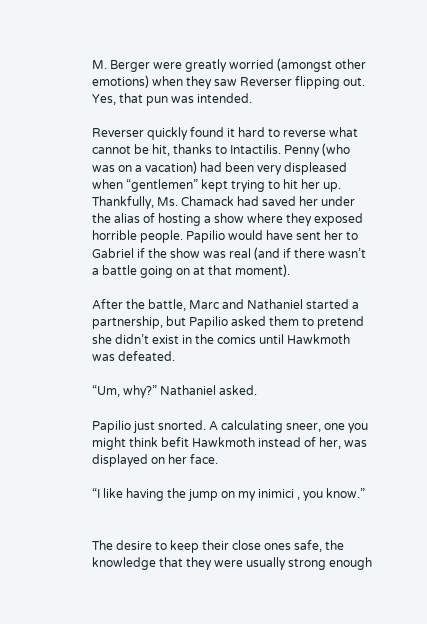M. Berger were greatly worried (amongst other emotions) when they saw Reverser flipping out. Yes, that pun was intended.

Reverser quickly found it hard to reverse what cannot be hit, thanks to Intactilis. Penny (who was on a vacation) had been very displeased when “gentlemen” kept trying to hit her up. Thankfully, Ms. Chamack had saved her under the alias of hosting a show where they exposed horrible people. Papilio would have sent her to Gabriel if the show was real (and if there wasn’t a battle going on at that moment).

After the battle, Marc and Nathaniel started a partnership, but Papilio asked them to pretend she didn’t exist in the comics until Hawkmoth was defeated.

“Um, why?” Nathaniel asked.

Papilio just snorted. A calculating sneer, one you might think befit Hawkmoth instead of her, was displayed on her face.

“I like having the jump on my inimici , you know.”


The desire to keep their close ones safe, the knowledge that they were usually strong enough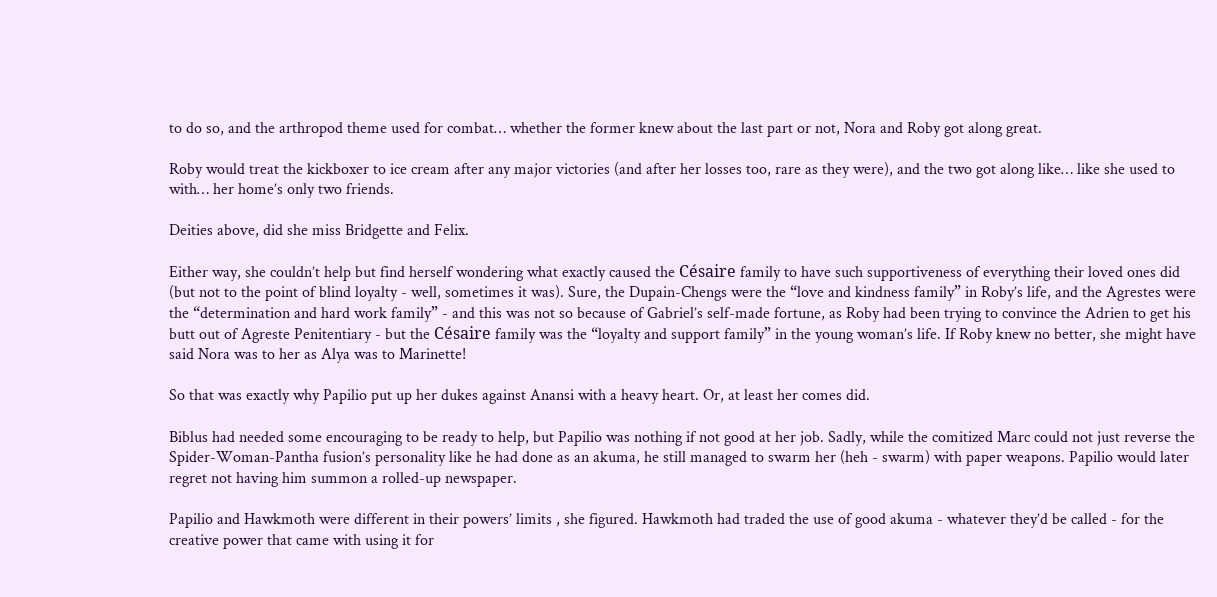to do so, and the arthropod theme used for combat… whether the former knew about the last part or not, Nora and Roby got along great.

Roby would treat the kickboxer to ice cream after any major victories (and after her losses too, rare as they were), and the two got along like… like she used to with… her home’s only two friends.

Deities above, did she miss Bridgette and Felix.

Either way, she couldn’t help but find herself wondering what exactly caused the Césaire family to have such supportiveness of everything their loved ones did (but not to the point of blind loyalty - well, sometimes it was). Sure, the Dupain-Chengs were the “love and kindness family” in Roby’s life, and the Agrestes were the “determination and hard work family” - and this was not so because of Gabriel’s self-made fortune, as Roby had been trying to convince the Adrien to get his butt out of Agreste Penitentiary - but the Césaire family was the “loyalty and support family” in the young woman’s life. If Roby knew no better, she might have said Nora was to her as Alya was to Marinette!

So that was exactly why Papilio put up her dukes against Anansi with a heavy heart. Or, at least her comes did.

Biblus had needed some encouraging to be ready to help, but Papilio was nothing if not good at her job. Sadly, while the comitized Marc could not just reverse the Spider-Woman-Pantha fusion’s personality like he had done as an akuma, he still managed to swarm her (heh - swarm) with paper weapons. Papilio would later regret not having him summon a rolled-up newspaper.

Papilio and Hawkmoth were different in their powers’ limits , she figured. Hawkmoth had traded the use of good akuma - whatever they’d be called - for the creative power that came with using it for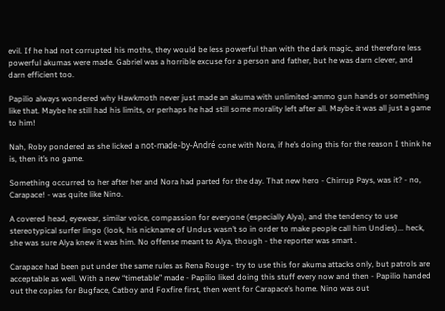evil. If he had not corrupted his moths, they would be less powerful than with the dark magic, and therefore less powerful akumas were made. Gabriel was a horrible excuse for a person and father, but he was darn clever, and darn efficient too.

Papilio always wondered why Hawkmoth never just made an akuma with unlimited-ammo gun hands or something like that. Maybe he still had his limits, or perhaps he had still some morality left after all. Maybe it was all just a game to him!

Nah, Roby pondered as she licked a not-made-by-André cone with Nora, if he’s doing this for the reason I think he is, then it’s no game.

Something occurred to her after her and Nora had parted for the day. That new hero - Chirrup Pays, was it? - no, Carapace! - was quite like Nino.

A covered head, eyewear, similar voice, compassion for everyone (especially Alya), and the tendency to use stereotypical surfer lingo (look, his nickname of Undus wasn’t so in order to make people call him Undies)... heck, she was sure Alya knew it was him. No offense meant to Alya, though - the reporter was smart .

Carapace had been put under the same rules as Rena Rouge - try to use this for akuma attacks only, but patrols are acceptable as well. With a new “timetable” made - Papilio liked doing this stuff every now and then - Papilio handed out the copies for Bugface, Catboy and Foxfire first, then went for Carapace’s home. Nino was out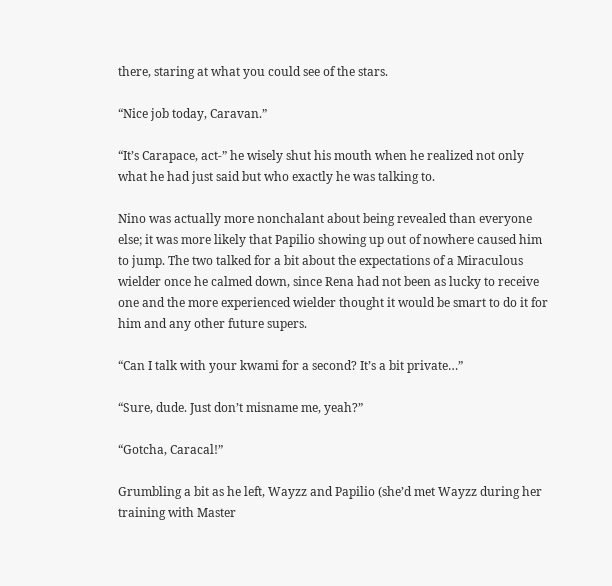there, staring at what you could see of the stars.

“Nice job today, Caravan.”

“It’s Carapace, act-” he wisely shut his mouth when he realized not only what he had just said but who exactly he was talking to.

Nino was actually more nonchalant about being revealed than everyone else; it was more likely that Papilio showing up out of nowhere caused him to jump. The two talked for a bit about the expectations of a Miraculous wielder once he calmed down, since Rena had not been as lucky to receive one and the more experienced wielder thought it would be smart to do it for him and any other future supers.

“Can I talk with your kwami for a second? It’s a bit private…”

“Sure, dude. Just don’t misname me, yeah?”

“Gotcha, Caracal!”

Grumbling a bit as he left, Wayzz and Papilio (she’d met Wayzz during her training with Master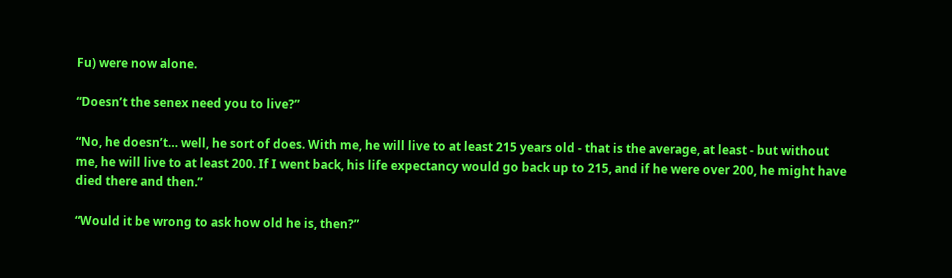Fu) were now alone.

“Doesn’t the senex need you to live?”

“No, he doesn’t… well, he sort of does. With me, he will live to at least 215 years old - that is the average, at least - but without me, he will live to at least 200. If I went back, his life expectancy would go back up to 215, and if he were over 200, he might have died there and then.”

“Would it be wrong to ask how old he is, then?”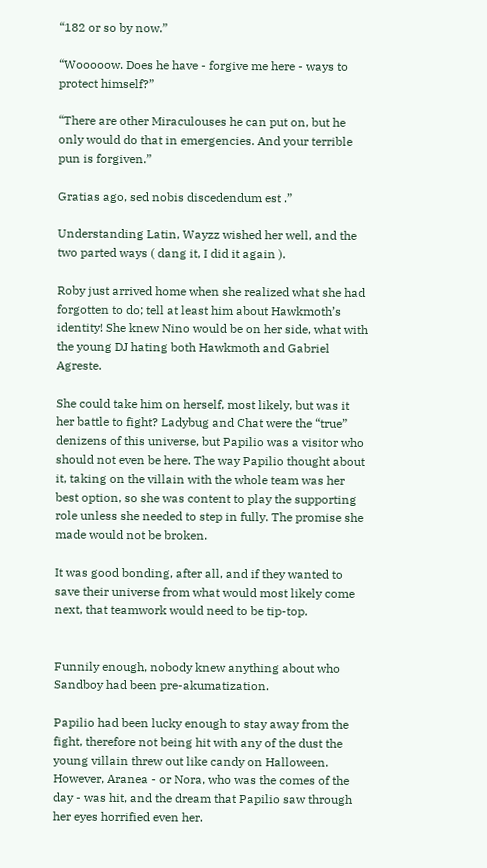“182 or so by now.”

“Wooooow. Does he have - forgive me here - ways to protect himself?”

“There are other Miraculouses he can put on, but he only would do that in emergencies. And your terrible pun is forgiven.”

Gratias ago, sed nobis discedendum est .”

Understanding Latin, Wayzz wished her well, and the two parted ways ( dang it, I did it again ).

Roby just arrived home when she realized what she had forgotten to do; tell at least him about Hawkmoth’s identity! She knew Nino would be on her side, what with the young DJ hating both Hawkmoth and Gabriel Agreste.

She could take him on herself, most likely, but was it her battle to fight? Ladybug and Chat were the “true” denizens of this universe, but Papilio was a visitor who should not even be here. The way Papilio thought about it, taking on the villain with the whole team was her best option, so she was content to play the supporting role unless she needed to step in fully. The promise she made would not be broken.

It was good bonding, after all, and if they wanted to save their universe from what would most likely come next, that teamwork would need to be tip-top.


Funnily enough, nobody knew anything about who Sandboy had been pre-akumatization.

Papilio had been lucky enough to stay away from the fight, therefore not being hit with any of the dust the young villain threw out like candy on Halloween. However, Aranea - or Nora, who was the comes of the day - was hit, and the dream that Papilio saw through her eyes horrified even her.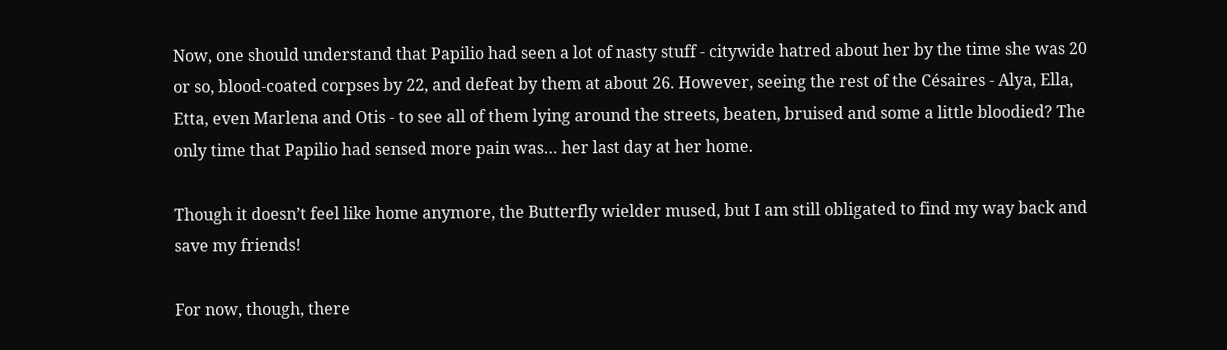Now, one should understand that Papilio had seen a lot of nasty stuff - citywide hatred about her by the time she was 20 or so, blood-coated corpses by 22, and defeat by them at about 26. However, seeing the rest of the Césaires - Alya, Ella, Etta, even Marlena and Otis - to see all of them lying around the streets, beaten, bruised and some a little bloodied? The only time that Papilio had sensed more pain was… her last day at her home.

Though it doesn’t feel like home anymore, the Butterfly wielder mused, but I am still obligated to find my way back and save my friends!

For now, though, there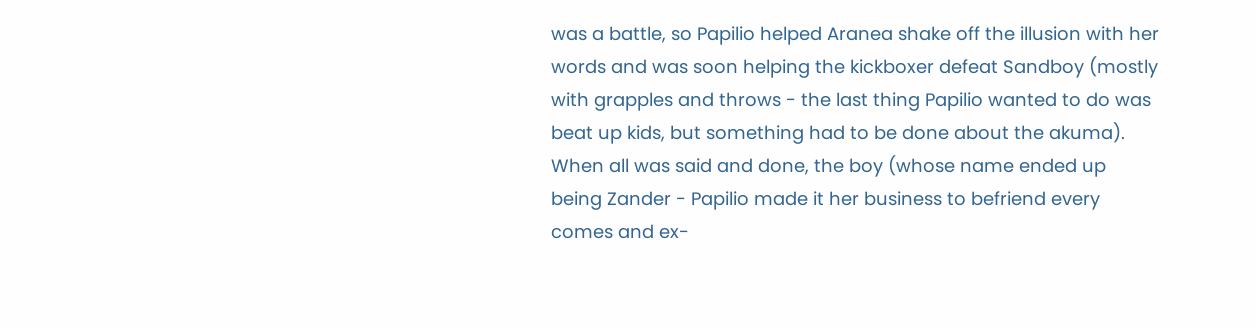was a battle, so Papilio helped Aranea shake off the illusion with her words and was soon helping the kickboxer defeat Sandboy (mostly with grapples and throws - the last thing Papilio wanted to do was beat up kids, but something had to be done about the akuma). When all was said and done, the boy (whose name ended up being Zander - Papilio made it her business to befriend every comes and ex-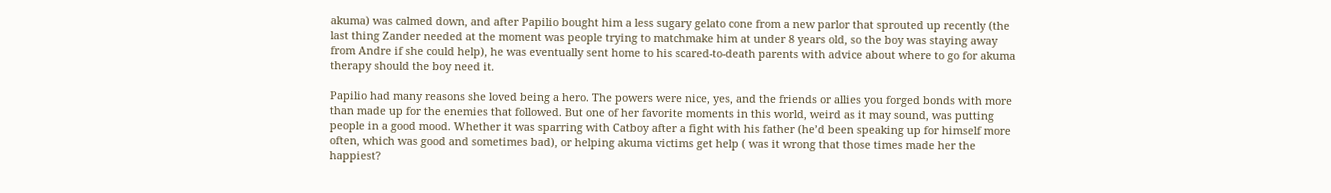akuma) was calmed down, and after Papilio bought him a less sugary gelato cone from a new parlor that sprouted up recently (the last thing Zander needed at the moment was people trying to matchmake him at under 8 years old, so the boy was staying away from Andre if she could help), he was eventually sent home to his scared-to-death parents with advice about where to go for akuma therapy should the boy need it.

Papilio had many reasons she loved being a hero. The powers were nice, yes, and the friends or allies you forged bonds with more than made up for the enemies that followed. But one of her favorite moments in this world, weird as it may sound, was putting people in a good mood. Whether it was sparring with Catboy after a fight with his father (he’d been speaking up for himself more often, which was good and sometimes bad), or helping akuma victims get help ( was it wrong that those times made her the happiest?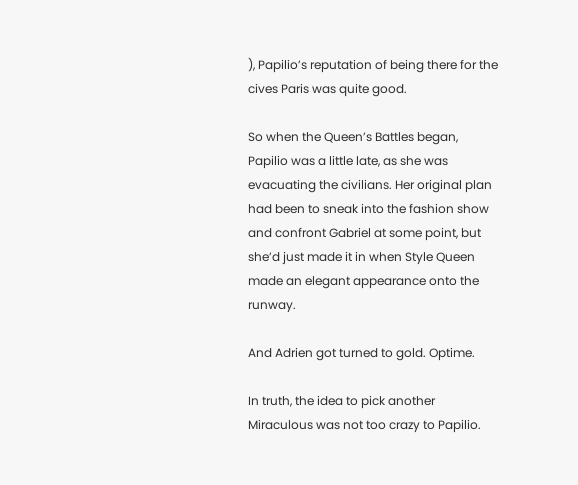), Papilio’s reputation of being there for the cives Paris was quite good.

So when the Queen’s Battles began, Papilio was a little late, as she was evacuating the civilians. Her original plan had been to sneak into the fashion show and confront Gabriel at some point, but she’d just made it in when Style Queen made an elegant appearance onto the runway.

And Adrien got turned to gold. Optime.

In truth, the idea to pick another Miraculous was not too crazy to Papilio.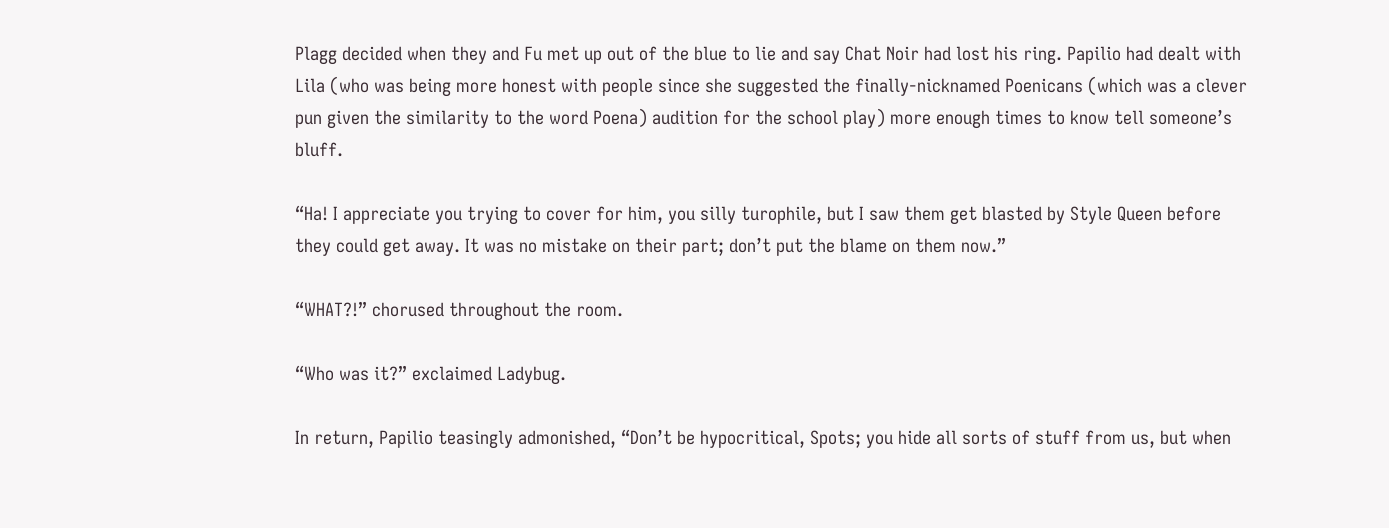Plagg decided when they and Fu met up out of the blue to lie and say Chat Noir had lost his ring. Papilio had dealt with Lila (who was being more honest with people since she suggested the finally-nicknamed Poenicans (which was a clever pun given the similarity to the word Poena) audition for the school play) more enough times to know tell someone’s bluff.

“Ha! I appreciate you trying to cover for him, you silly turophile, but I saw them get blasted by Style Queen before they could get away. It was no mistake on their part; don’t put the blame on them now.”

“WHAT?!” chorused throughout the room.

“Who was it?” exclaimed Ladybug.

In return, Papilio teasingly admonished, “Don’t be hypocritical, Spots; you hide all sorts of stuff from us, but when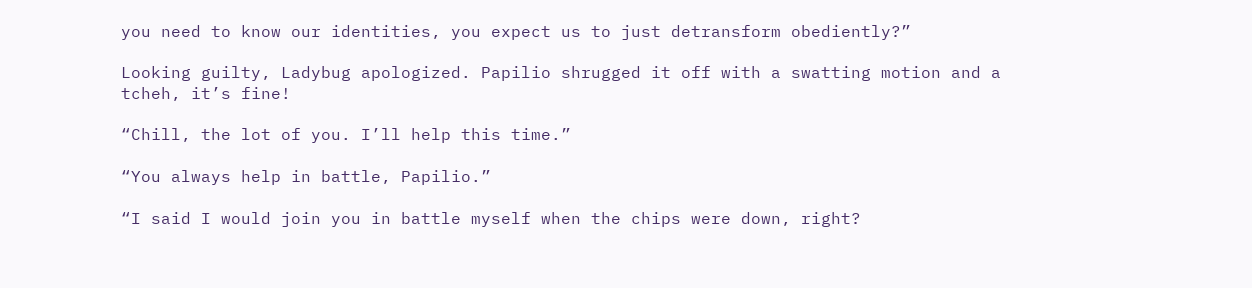you need to know our identities, you expect us to just detransform obediently?”

Looking guilty, Ladybug apologized. Papilio shrugged it off with a swatting motion and a tcheh, it’s fine!

“Chill, the lot of you. I’ll help this time.”

“You always help in battle, Papilio.”

“I said I would join you in battle myself when the chips were down, right?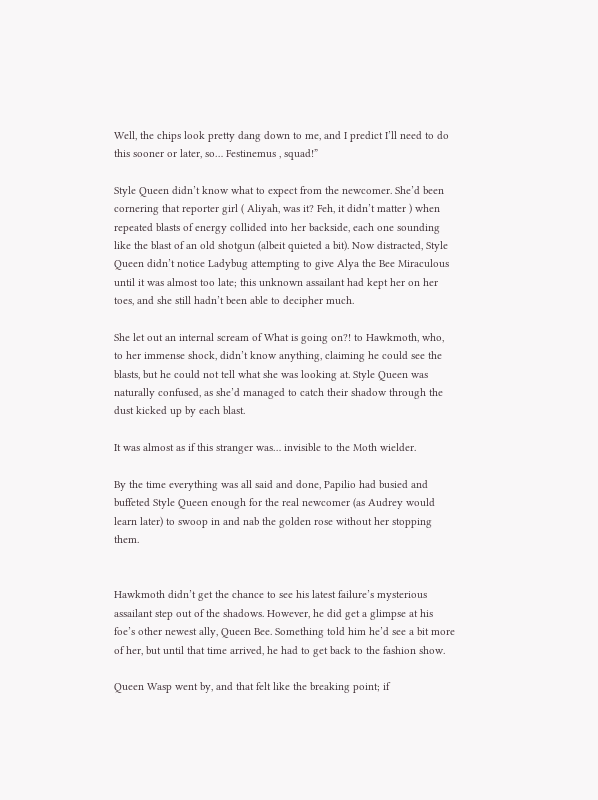Well, the chips look pretty dang down to me, and I predict I’ll need to do this sooner or later, so… Festinemus , squad!”

Style Queen didn’t know what to expect from the newcomer. She’d been cornering that reporter girl ( Aliyah, was it? Feh, it didn’t matter ) when repeated blasts of energy collided into her backside, each one sounding like the blast of an old shotgun (albeit quieted a bit). Now distracted, Style Queen didn’t notice Ladybug attempting to give Alya the Bee Miraculous until it was almost too late; this unknown assailant had kept her on her toes, and she still hadn’t been able to decipher much.

She let out an internal scream of What is going on?! to Hawkmoth, who, to her immense shock, didn’t know anything, claiming he could see the blasts, but he could not tell what she was looking at. Style Queen was naturally confused, as she’d managed to catch their shadow through the dust kicked up by each blast.

It was almost as if this stranger was… invisible to the Moth wielder.

By the time everything was all said and done, Papilio had busied and buffeted Style Queen enough for the real newcomer (as Audrey would learn later) to swoop in and nab the golden rose without her stopping them.


Hawkmoth didn’t get the chance to see his latest failure’s mysterious assailant step out of the shadows. However, he did get a glimpse at his foe’s other newest ally, Queen Bee. Something told him he’d see a bit more of her, but until that time arrived, he had to get back to the fashion show.

Queen Wasp went by, and that felt like the breaking point; if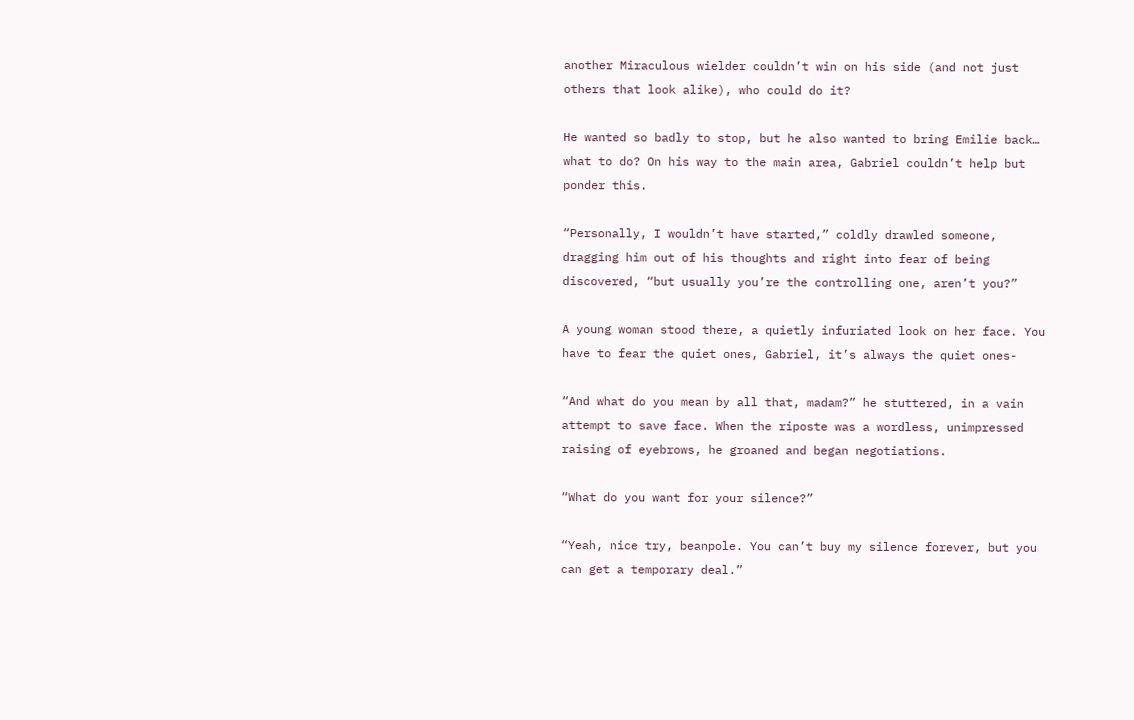another Miraculous wielder couldn’t win on his side (and not just others that look alike), who could do it?

He wanted so badly to stop, but he also wanted to bring Emilie back… what to do? On his way to the main area, Gabriel couldn’t help but ponder this.

“Personally, I wouldn’t have started,” coldly drawled someone, dragging him out of his thoughts and right into fear of being discovered, “but usually you’re the controlling one, aren’t you?”

A young woman stood there, a quietly infuriated look on her face. You have to fear the quiet ones, Gabriel, it’s always the quiet ones-

“And what do you mean by all that, madam?” he stuttered, in a vain attempt to save face. When the riposte was a wordless, unimpressed raising of eyebrows, he groaned and began negotiations.

“What do you want for your silence?”

“Yeah, nice try, beanpole. You can’t buy my silence forever, but you can get a temporary deal.”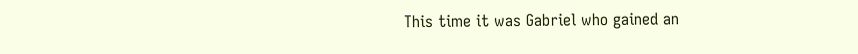This time it was Gabriel who gained an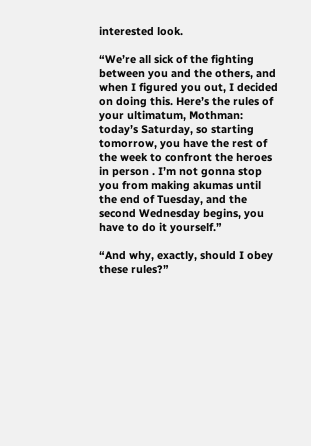interested look.

“We’re all sick of the fighting between you and the others, and when I figured you out, I decided on doing this. Here’s the rules of your ultimatum, Mothman: today’s Saturday, so starting tomorrow, you have the rest of the week to confront the heroes in person . I’m not gonna stop you from making akumas until the end of Tuesday, and the second Wednesday begins, you have to do it yourself.”

“And why, exactly, should I obey these rules?”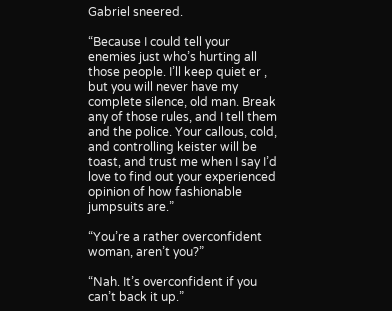Gabriel sneered.

“Because I could tell your enemies just who’s hurting all those people. I’ll keep quiet er , but you will never have my complete silence, old man. Break any of those rules, and I tell them and the police. Your callous, cold, and controlling keister will be toast, and trust me when I say I’d love to find out your experienced opinion of how fashionable jumpsuits are.”

“You’re a rather overconfident woman, aren’t you?”

“Nah. It’s overconfident if you can’t back it up.”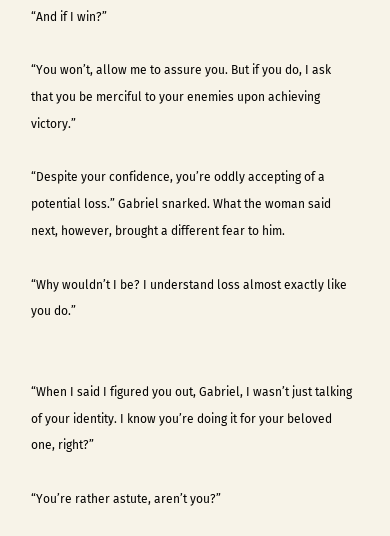“And if I win?”

“You won’t, allow me to assure you. But if you do, I ask that you be merciful to your enemies upon achieving victory.”

“Despite your confidence, you’re oddly accepting of a potential loss.” Gabriel snarked. What the woman said next, however, brought a different fear to him.

“Why wouldn’t I be? I understand loss almost exactly like you do.”


“When I said I figured you out, Gabriel, I wasn’t just talking of your identity. I know you’re doing it for your beloved one, right?”

“You’re rather astute, aren’t you?”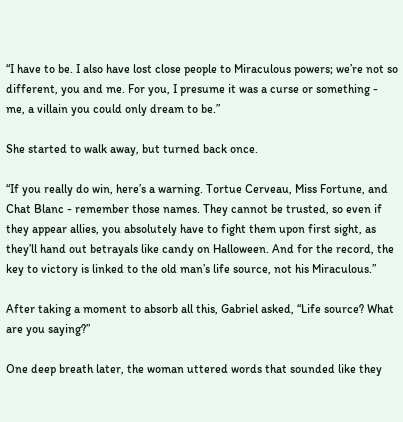“I have to be. I also have lost close people to Miraculous powers; we’re not so different, you and me. For you, I presume it was a curse or something - me, a villain you could only dream to be.”

She started to walk away, but turned back once.

“If you really do win, here’s a warning. Tortue Cerveau, Miss Fortune, and Chat Blanc - remember those names. They cannot be trusted, so even if they appear allies, you absolutely have to fight them upon first sight, as they’ll hand out betrayals like candy on Halloween. And for the record, the key to victory is linked to the old man’s life source, not his Miraculous.”

After taking a moment to absorb all this, Gabriel asked, “Life source? What are you saying?”

One deep breath later, the woman uttered words that sounded like they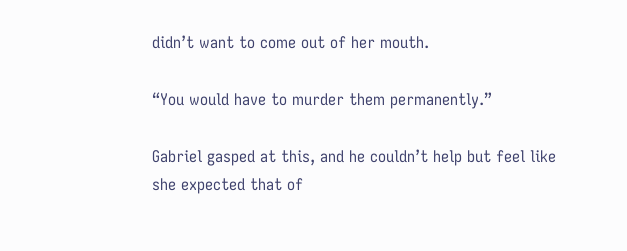didn’t want to come out of her mouth.

“You would have to murder them permanently.”

Gabriel gasped at this, and he couldn’t help but feel like she expected that of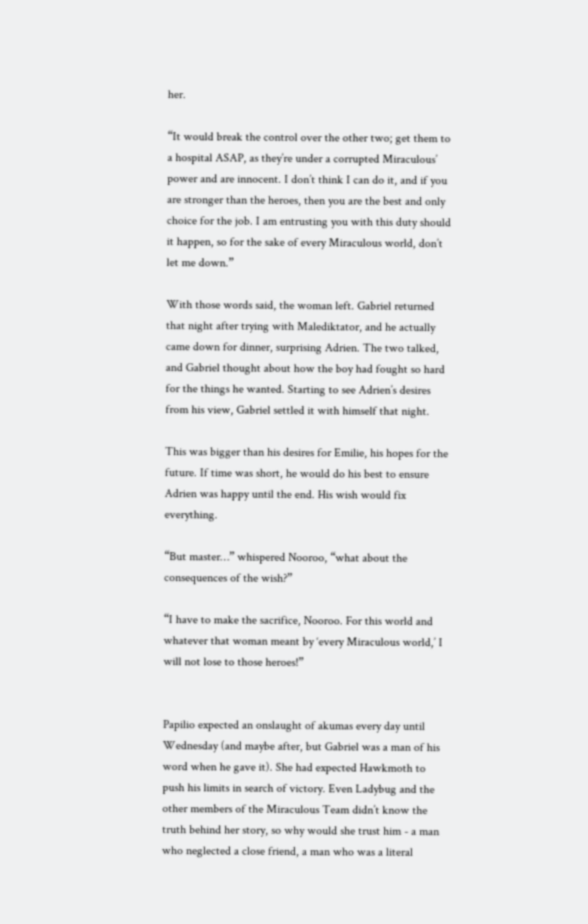her.

“It would break the control over the other two; get them to a hospital ASAP, as they’re under a corrupted Miraculous’ power and are innocent. I don’t think I can do it, and if you are stronger than the heroes, then you are the best and only choice for the job. I am entrusting you with this duty should it happen, so for the sake of every Miraculous world, don’t let me down.”

With those words said, the woman left. Gabriel returned that night after trying with Malediktator, and he actually came down for dinner, surprising Adrien. The two talked, and Gabriel thought about how the boy had fought so hard for the things he wanted. Starting to see Adrien’s desires from his view, Gabriel settled it with himself that night.

This was bigger than his desires for Emilie, his hopes for the future. If time was short, he would do his best to ensure Adrien was happy until the end. His wish would fix everything.

“But master…” whispered Nooroo, “what about the consequences of the wish?”

“I have to make the sacrifice, Nooroo. For this world and whatever that woman meant by ‘every Miraculous world,’ I will not lose to those heroes!”


Papilio expected an onslaught of akumas every day until Wednesday (and maybe after, but Gabriel was a man of his word when he gave it). She had expected Hawkmoth to push his limits in search of victory. Even Ladybug and the other members of the Miraculous Team didn’t know the truth behind her story, so why would she trust him - a man who neglected a close friend, a man who was a literal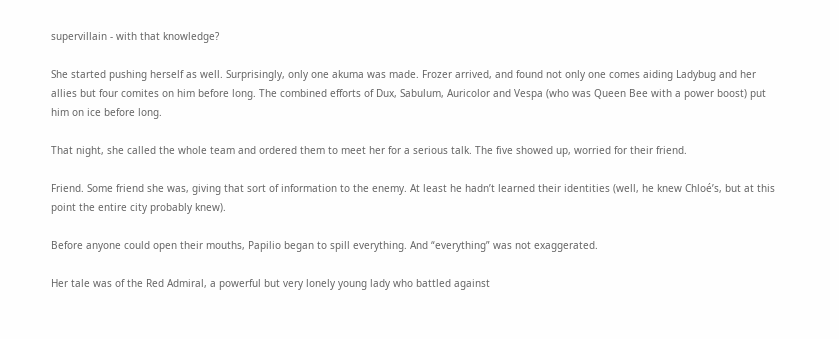supervillain - with that knowledge?

She started pushing herself as well. Surprisingly, only one akuma was made. Frozer arrived, and found not only one comes aiding Ladybug and her allies but four comites on him before long. The combined efforts of Dux, Sabulum, Auricolor and Vespa (who was Queen Bee with a power boost) put him on ice before long.

That night, she called the whole team and ordered them to meet her for a serious talk. The five showed up, worried for their friend.

Friend. Some friend she was, giving that sort of information to the enemy. At least he hadn’t learned their identities (well, he knew Chloé’s, but at this point the entire city probably knew).

Before anyone could open their mouths, Papilio began to spill everything. And “everything” was not exaggerated.

Her tale was of the Red Admiral, a powerful but very lonely young lady who battled against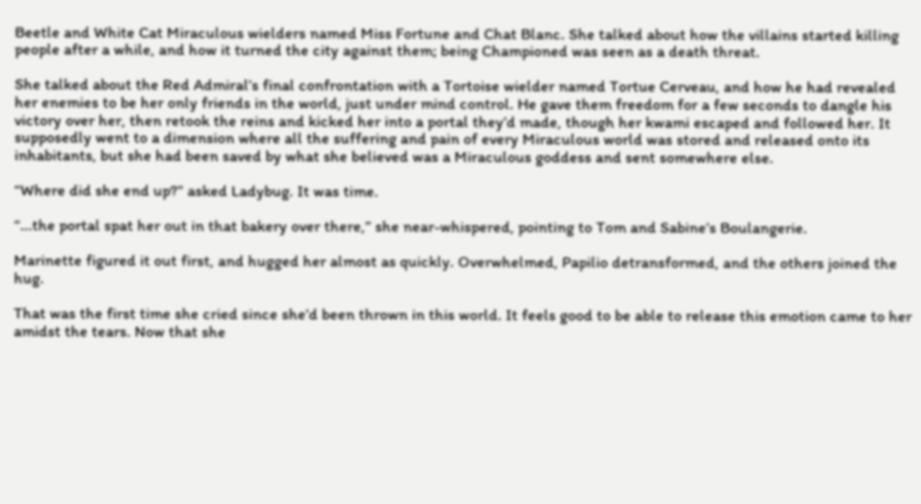Beetle and White Cat Miraculous wielders named Miss Fortune and Chat Blanc. She talked about how the villains started killing people after a while, and how it turned the city against them; being Championed was seen as a death threat.

She talked about the Red Admiral’s final confrontation with a Tortoise wielder named Tortue Cerveau, and how he had revealed her enemies to be her only friends in the world, just under mind control. He gave them freedom for a few seconds to dangle his victory over her, then retook the reins and kicked her into a portal they’d made, though her kwami escaped and followed her. It supposedly went to a dimension where all the suffering and pain of every Miraculous world was stored and released onto its inhabitants, but she had been saved by what she believed was a Miraculous goddess and sent somewhere else.

“Where did she end up?” asked Ladybug. It was time.

“...the portal spat her out in that bakery over there,” she near-whispered, pointing to Tom and Sabine’s Boulangerie.

Marinette figured it out first, and hugged her almost as quickly. Overwhelmed, Papilio detransformed, and the others joined the hug.

That was the first time she cried since she’d been thrown in this world. It feels good to be able to release this emotion came to her amidst the tears. Now that she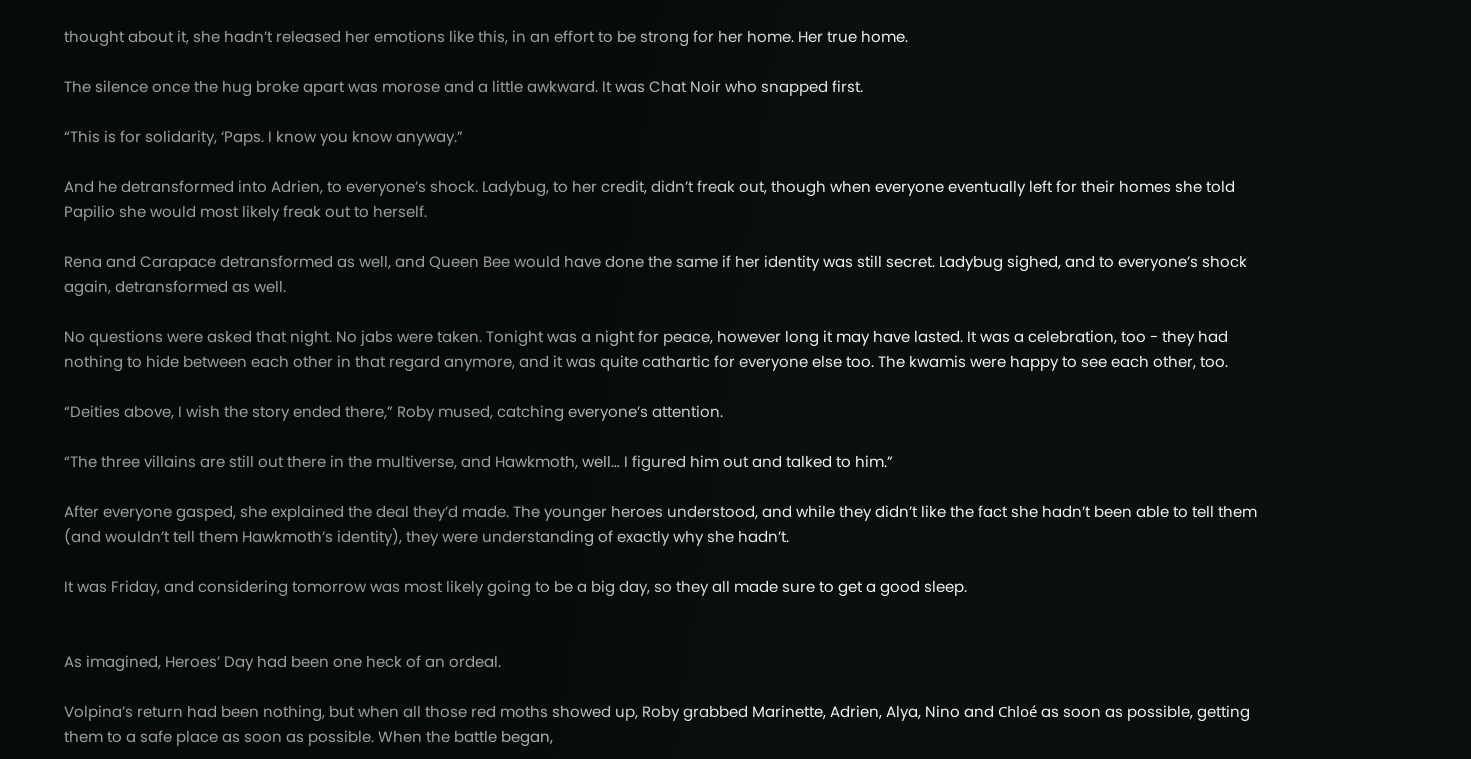thought about it, she hadn’t released her emotions like this, in an effort to be strong for her home. Her true home.

The silence once the hug broke apart was morose and a little awkward. It was Chat Noir who snapped first.

“This is for solidarity, ‘Paps. I know you know anyway.”

And he detransformed into Adrien, to everyone’s shock. Ladybug, to her credit, didn’t freak out, though when everyone eventually left for their homes she told Papilio she would most likely freak out to herself.

Rena and Carapace detransformed as well, and Queen Bee would have done the same if her identity was still secret. Ladybug sighed, and to everyone’s shock again, detransformed as well.

No questions were asked that night. No jabs were taken. Tonight was a night for peace, however long it may have lasted. It was a celebration, too - they had nothing to hide between each other in that regard anymore, and it was quite cathartic for everyone else too. The kwamis were happy to see each other, too.

“Deities above, I wish the story ended there,” Roby mused, catching everyone’s attention.

“The three villains are still out there in the multiverse, and Hawkmoth, well… I figured him out and talked to him.”

After everyone gasped, she explained the deal they’d made. The younger heroes understood, and while they didn’t like the fact she hadn’t been able to tell them (and wouldn’t tell them Hawkmoth’s identity), they were understanding of exactly why she hadn’t.

It was Friday, and considering tomorrow was most likely going to be a big day, so they all made sure to get a good sleep.


As imagined, Heroes’ Day had been one heck of an ordeal.

Volpina’s return had been nothing, but when all those red moths showed up, Roby grabbed Marinette, Adrien, Alya, Nino and Chloé as soon as possible, getting them to a safe place as soon as possible. When the battle began,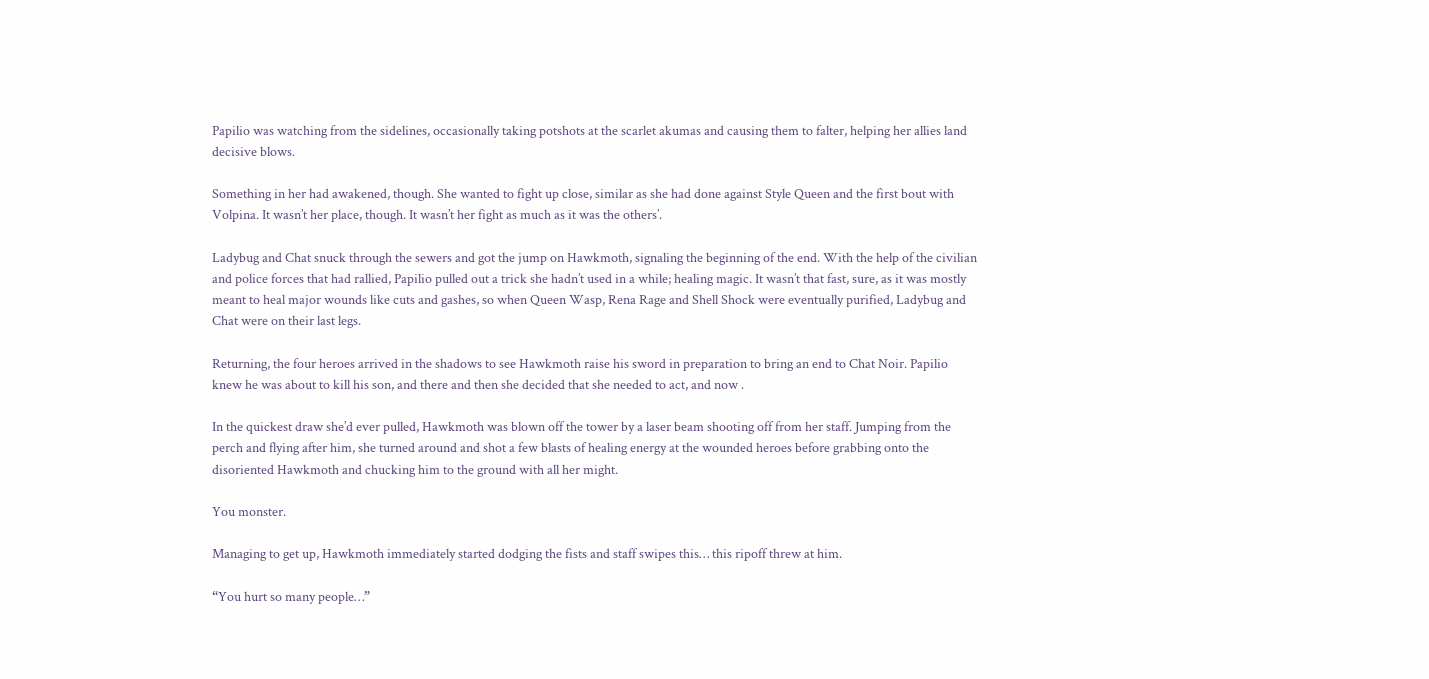Papilio was watching from the sidelines, occasionally taking potshots at the scarlet akumas and causing them to falter, helping her allies land decisive blows.

Something in her had awakened, though. She wanted to fight up close, similar as she had done against Style Queen and the first bout with Volpina. It wasn’t her place, though. It wasn’t her fight as much as it was the others’.

Ladybug and Chat snuck through the sewers and got the jump on Hawkmoth, signaling the beginning of the end. With the help of the civilian and police forces that had rallied, Papilio pulled out a trick she hadn’t used in a while; healing magic. It wasn’t that fast, sure, as it was mostly meant to heal major wounds like cuts and gashes, so when Queen Wasp, Rena Rage and Shell Shock were eventually purified, Ladybug and Chat were on their last legs.

Returning, the four heroes arrived in the shadows to see Hawkmoth raise his sword in preparation to bring an end to Chat Noir. Papilio knew he was about to kill his son, and there and then she decided that she needed to act, and now .

In the quickest draw she’d ever pulled, Hawkmoth was blown off the tower by a laser beam shooting off from her staff. Jumping from the perch and flying after him, she turned around and shot a few blasts of healing energy at the wounded heroes before grabbing onto the disoriented Hawkmoth and chucking him to the ground with all her might.

You monster.

Managing to get up, Hawkmoth immediately started dodging the fists and staff swipes this… this ripoff threw at him.

“You hurt so many people…”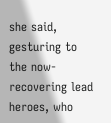she said, gesturing to the now-recovering lead heroes, who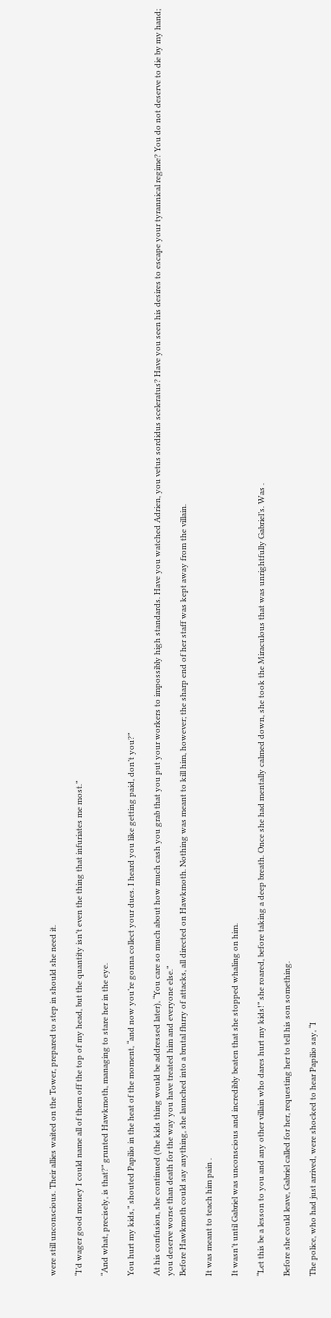were still unconscious. Their allies waited on the Tower, prepared to step in should she need it.

“I’d wager good money I could name all of them off the top of my head, but the quantity isn’t even the thing that infuriates me most.”

“And what, precisely, is that?” grunted Hawkmoth, managing to stare her in the eye.

You hurt my kids,” shouted Papilio in the heat of the moment, “and now you’re gonna collect your dues. I heard you like getting paid, don’t you?”

At his confusion, she continued (the kids thing would be addressed later), “You care so much about how much cash you grab that you put your workers to impossibly high standards. Have you watched Adrien, you vetus sordidus sceleratus? Have you seen his desires to escape your tyrannical regime? You do not deserve to die by my hand; you deserve worse than death for the way you have treated him and everyone else.”
Before Hawkmoth could say anything, she launched into a brutal flurry of attacks, all directed on Hawkmoth. Nothing was meant to kill him, however; the sharp end of her staff was kept away from the villain.

It was meant to teach him pain .

It wasn’t until Gabriel was unconscious and incredibly beaten that she stopped whaling on him.

“Let this be a lesson to you and any other villain who dares hurt my kids!” she roared, before taking a deep breath. Once she had mentally calmed down, she took the Miraculous that was unrightfully Gabriel’s. Was .

Before she could leave, Gabriel called for her, requesting her to tell his son something.

The police, who had just arrived, were shocked to hear Papilio say, “I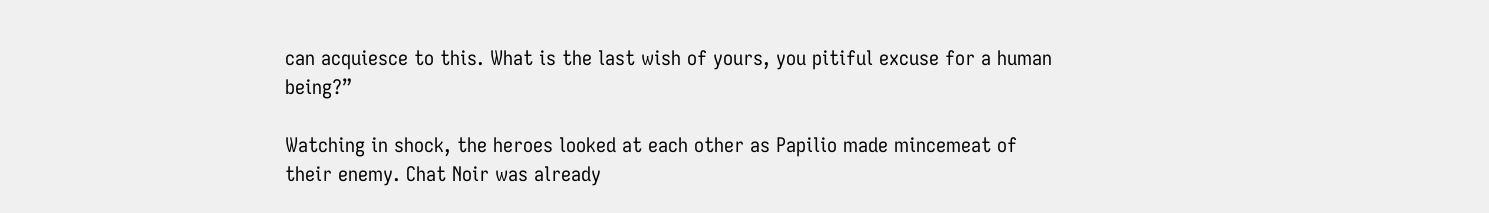can acquiesce to this. What is the last wish of yours, you pitiful excuse for a human being?”

Watching in shock, the heroes looked at each other as Papilio made mincemeat of their enemy. Chat Noir was already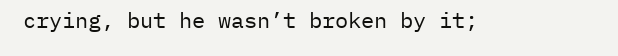crying, but he wasn’t broken by it;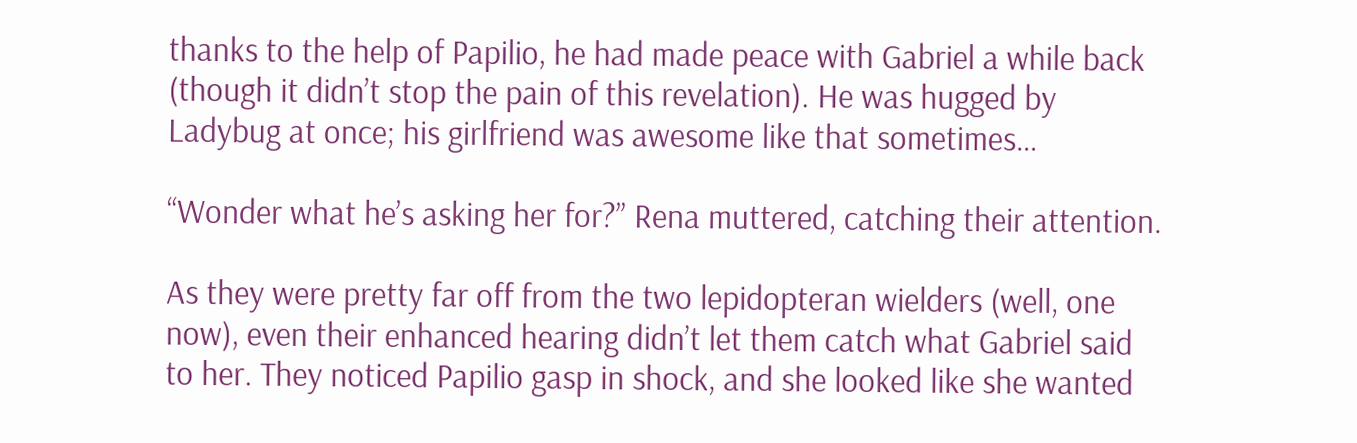thanks to the help of Papilio, he had made peace with Gabriel a while back (though it didn’t stop the pain of this revelation). He was hugged by Ladybug at once; his girlfriend was awesome like that sometimes…

“Wonder what he’s asking her for?” Rena muttered, catching their attention.

As they were pretty far off from the two lepidopteran wielders (well, one now), even their enhanced hearing didn’t let them catch what Gabriel said to her. They noticed Papilio gasp in shock, and she looked like she wanted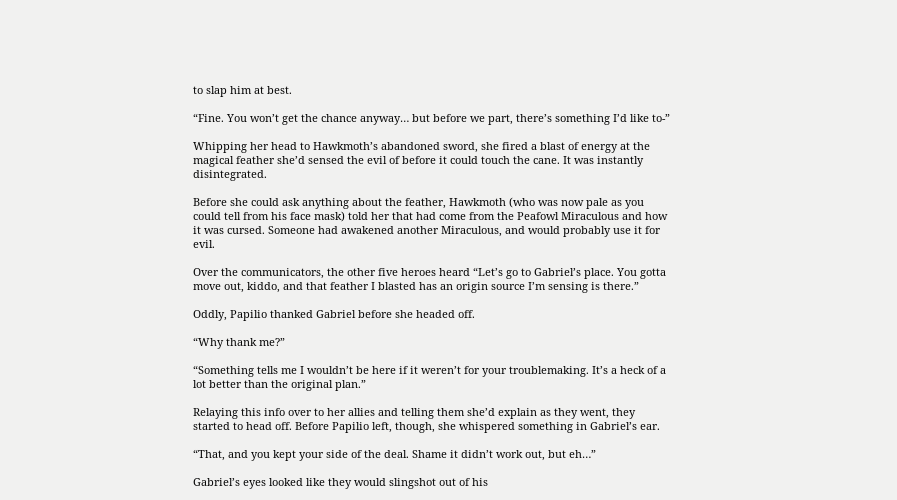to slap him at best.

“Fine. You won’t get the chance anyway… but before we part, there’s something I’d like to-”

Whipping her head to Hawkmoth’s abandoned sword, she fired a blast of energy at the magical feather she’d sensed the evil of before it could touch the cane. It was instantly disintegrated.

Before she could ask anything about the feather, Hawkmoth (who was now pale as you could tell from his face mask) told her that had come from the Peafowl Miraculous and how it was cursed. Someone had awakened another Miraculous, and would probably use it for evil.

Over the communicators, the other five heroes heard “Let’s go to Gabriel’s place. You gotta move out, kiddo, and that feather I blasted has an origin source I’m sensing is there.”

Oddly, Papilio thanked Gabriel before she headed off.

“Why thank me?”

“Something tells me I wouldn’t be here if it weren’t for your troublemaking. It’s a heck of a lot better than the original plan.”

Relaying this info over to her allies and telling them she’d explain as they went, they started to head off. Before Papilio left, though, she whispered something in Gabriel’s ear.

“That, and you kept your side of the deal. Shame it didn’t work out, but eh…”

Gabriel’s eyes looked like they would slingshot out of his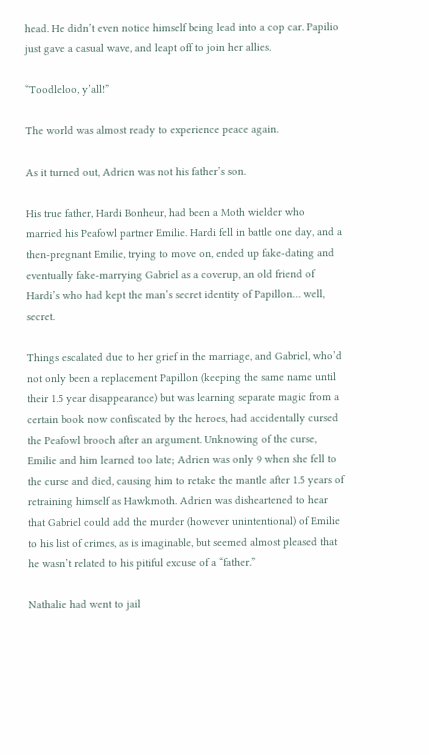head. He didn’t even notice himself being lead into a cop car. Papilio just gave a casual wave, and leapt off to join her allies.

“Toodleloo, y’all!”

The world was almost ready to experience peace again.

As it turned out, Adrien was not his father’s son.

His true father, Hardi Bonheur, had been a Moth wielder who married his Peafowl partner Emilie. Hardi fell in battle one day, and a then-pregnant Emilie, trying to move on, ended up fake-dating and eventually fake-marrying Gabriel as a coverup, an old friend of Hardi’s who had kept the man’s secret identity of Papillon… well, secret.

Things escalated due to her grief in the marriage, and Gabriel, who’d not only been a replacement Papillon (keeping the same name until their 1.5 year disappearance) but was learning separate magic from a certain book now confiscated by the heroes, had accidentally cursed the Peafowl brooch after an argument. Unknowing of the curse, Emilie and him learned too late; Adrien was only 9 when she fell to the curse and died, causing him to retake the mantle after 1.5 years of retraining himself as Hawkmoth. Adrien was disheartened to hear that Gabriel could add the murder (however unintentional) of Emilie to his list of crimes, as is imaginable, but seemed almost pleased that he wasn’t related to his pitiful excuse of a “father.”

Nathalie had went to jail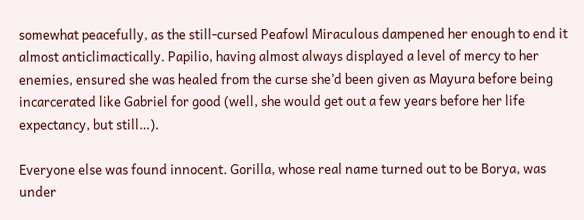somewhat peacefully, as the still-cursed Peafowl Miraculous dampened her enough to end it almost anticlimactically. Papilio, having almost always displayed a level of mercy to her enemies, ensured she was healed from the curse she’d been given as Mayura before being incarcerated like Gabriel for good (well, she would get out a few years before her life expectancy, but still…).

Everyone else was found innocent. Gorilla, whose real name turned out to be Borya, was under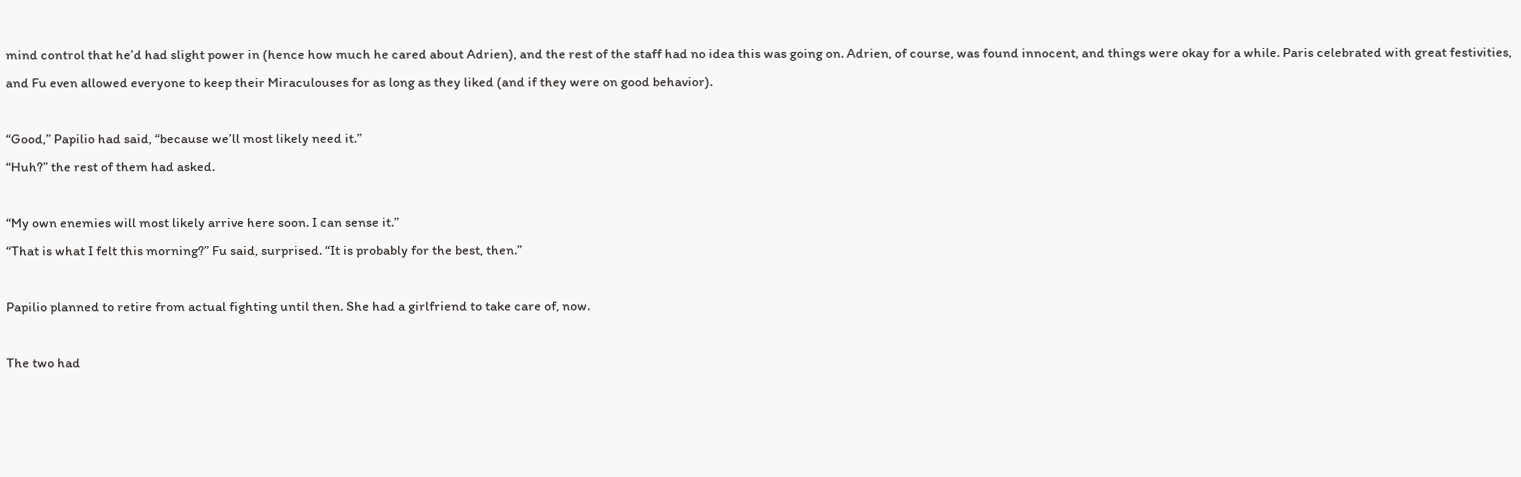mind control that he’d had slight power in (hence how much he cared about Adrien), and the rest of the staff had no idea this was going on. Adrien, of course, was found innocent, and things were okay for a while. Paris celebrated with great festivities, and Fu even allowed everyone to keep their Miraculouses for as long as they liked (and if they were on good behavior).

“Good,” Papilio had said, “because we’ll most likely need it.”
“Huh?” the rest of them had asked.

“My own enemies will most likely arrive here soon. I can sense it.”
“That is what I felt this morning?” Fu said, surprised. “It is probably for the best, then.”

Papilio planned to retire from actual fighting until then. She had a girlfriend to take care of, now.

The two had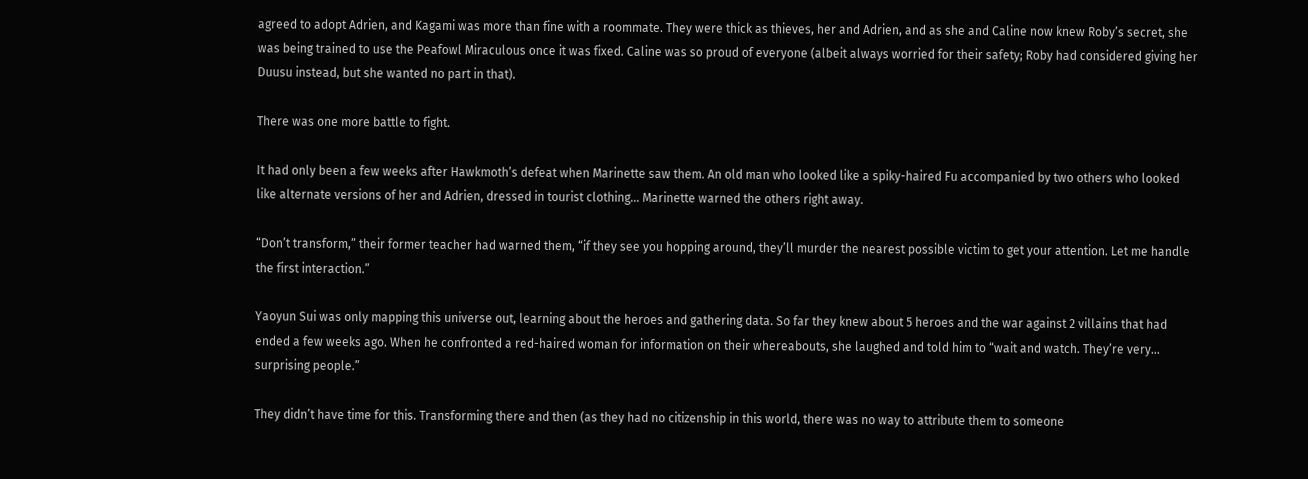agreed to adopt Adrien, and Kagami was more than fine with a roommate. They were thick as thieves, her and Adrien, and as she and Caline now knew Roby’s secret, she was being trained to use the Peafowl Miraculous once it was fixed. Caline was so proud of everyone (albeit always worried for their safety; Roby had considered giving her Duusu instead, but she wanted no part in that).

There was one more battle to fight.

It had only been a few weeks after Hawkmoth’s defeat when Marinette saw them. An old man who looked like a spiky-haired Fu accompanied by two others who looked like alternate versions of her and Adrien, dressed in tourist clothing… Marinette warned the others right away.

“Don’t transform,” their former teacher had warned them, “if they see you hopping around, they’ll murder the nearest possible victim to get your attention. Let me handle the first interaction.”

Yaoyun Sui was only mapping this universe out, learning about the heroes and gathering data. So far they knew about 5 heroes and the war against 2 villains that had ended a few weeks ago. When he confronted a red-haired woman for information on their whereabouts, she laughed and told him to “wait and watch. They’re very… surprising people.”

They didn’t have time for this. Transforming there and then (as they had no citizenship in this world, there was no way to attribute them to someone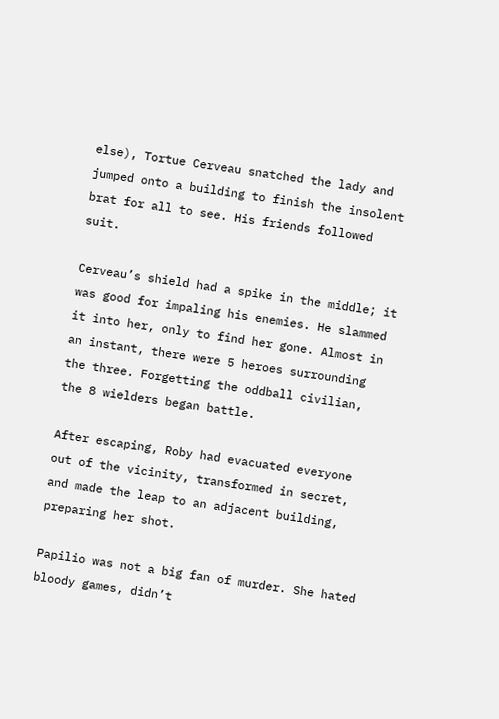else), Tortue Cerveau snatched the lady and jumped onto a building to finish the insolent brat for all to see. His friends followed suit.

Cerveau’s shield had a spike in the middle; it was good for impaling his enemies. He slammed it into her, only to find her gone. Almost in an instant, there were 5 heroes surrounding the three. Forgetting the oddball civilian, the 8 wielders began battle.

After escaping, Roby had evacuated everyone out of the vicinity, transformed in secret, and made the leap to an adjacent building, preparing her shot.

Papilio was not a big fan of murder. She hated bloody games, didn’t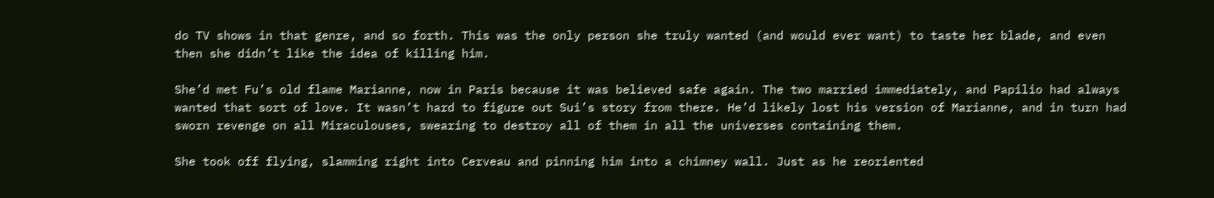do TV shows in that genre, and so forth. This was the only person she truly wanted (and would ever want) to taste her blade, and even then she didn’t like the idea of killing him.

She’d met Fu’s old flame Marianne, now in Paris because it was believed safe again. The two married immediately, and Papilio had always wanted that sort of love. It wasn’t hard to figure out Sui’s story from there. He’d likely lost his version of Marianne, and in turn had sworn revenge on all Miraculouses, swearing to destroy all of them in all the universes containing them.

She took off flying, slamming right into Cerveau and pinning him into a chimney wall. Just as he reoriented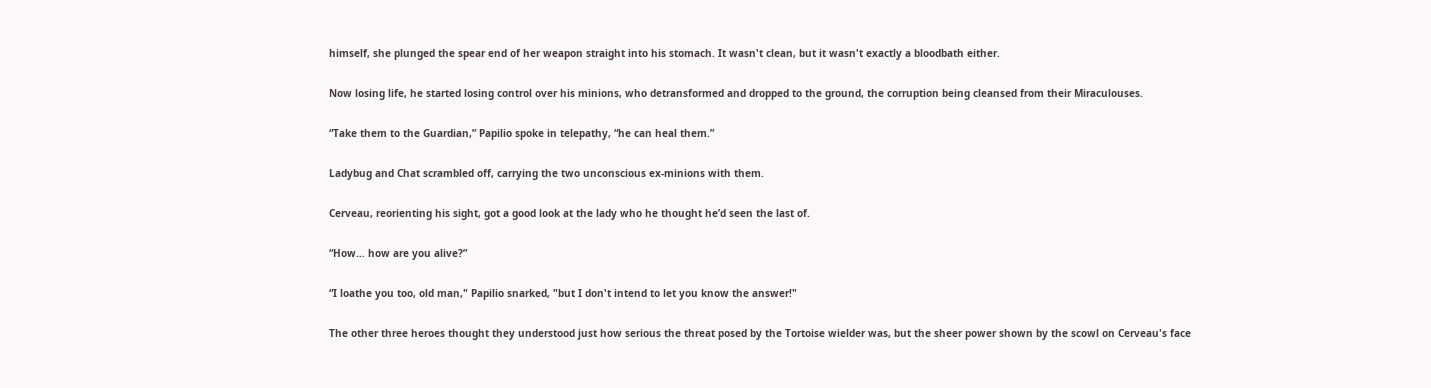himself, she plunged the spear end of her weapon straight into his stomach. It wasn't clean, but it wasn't exactly a bloodbath either.

Now losing life, he started losing control over his minions, who detransformed and dropped to the ground, the corruption being cleansed from their Miraculouses.

“Take them to the Guardian,” Papilio spoke in telepathy, “he can heal them.”

Ladybug and Chat scrambled off, carrying the two unconscious ex-minions with them.

Cerveau, reorienting his sight, got a good look at the lady who he thought he’d seen the last of.

“How… how are you alive?”

“I loathe you too, old man," Papilio snarked, "but I don't intend to let you know the answer!"

The other three heroes thought they understood just how serious the threat posed by the Tortoise wielder was, but the sheer power shown by the scowl on Cerveau's face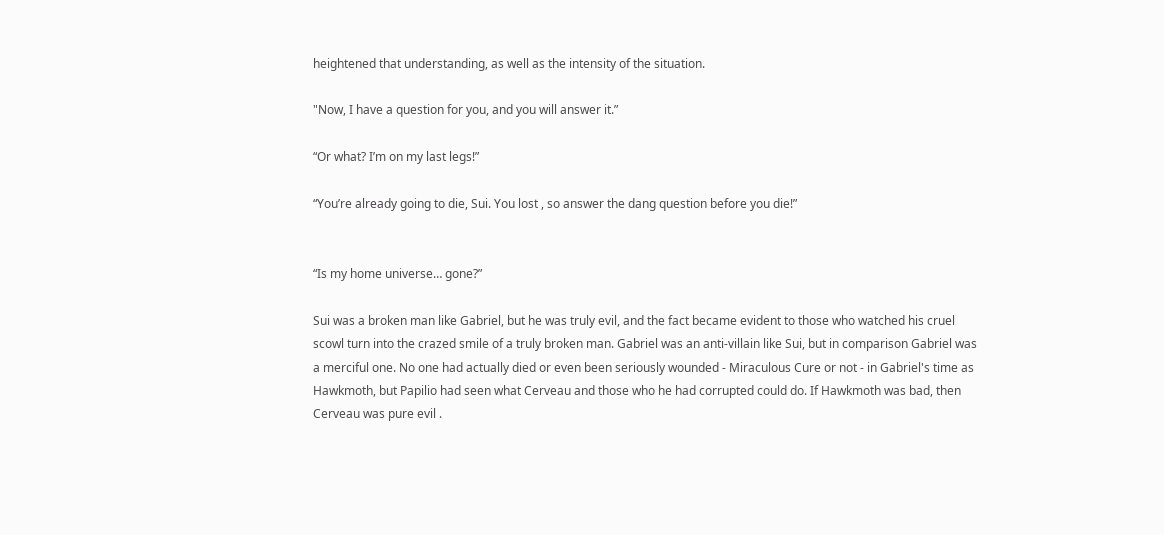heightened that understanding, as well as the intensity of the situation.

"Now, I have a question for you, and you will answer it.”

“Or what? I’m on my last legs!”

“You’re already going to die, Sui. You lost , so answer the dang question before you die!”


“Is my home universe… gone?”

Sui was a broken man like Gabriel, but he was truly evil, and the fact became evident to those who watched his cruel scowl turn into the crazed smile of a truly broken man. Gabriel was an anti-villain like Sui, but in comparison Gabriel was a merciful one. No one had actually died or even been seriously wounded - Miraculous Cure or not - in Gabriel's time as Hawkmoth, but Papilio had seen what Cerveau and those who he had corrupted could do. If Hawkmoth was bad, then Cerveau was pure evil .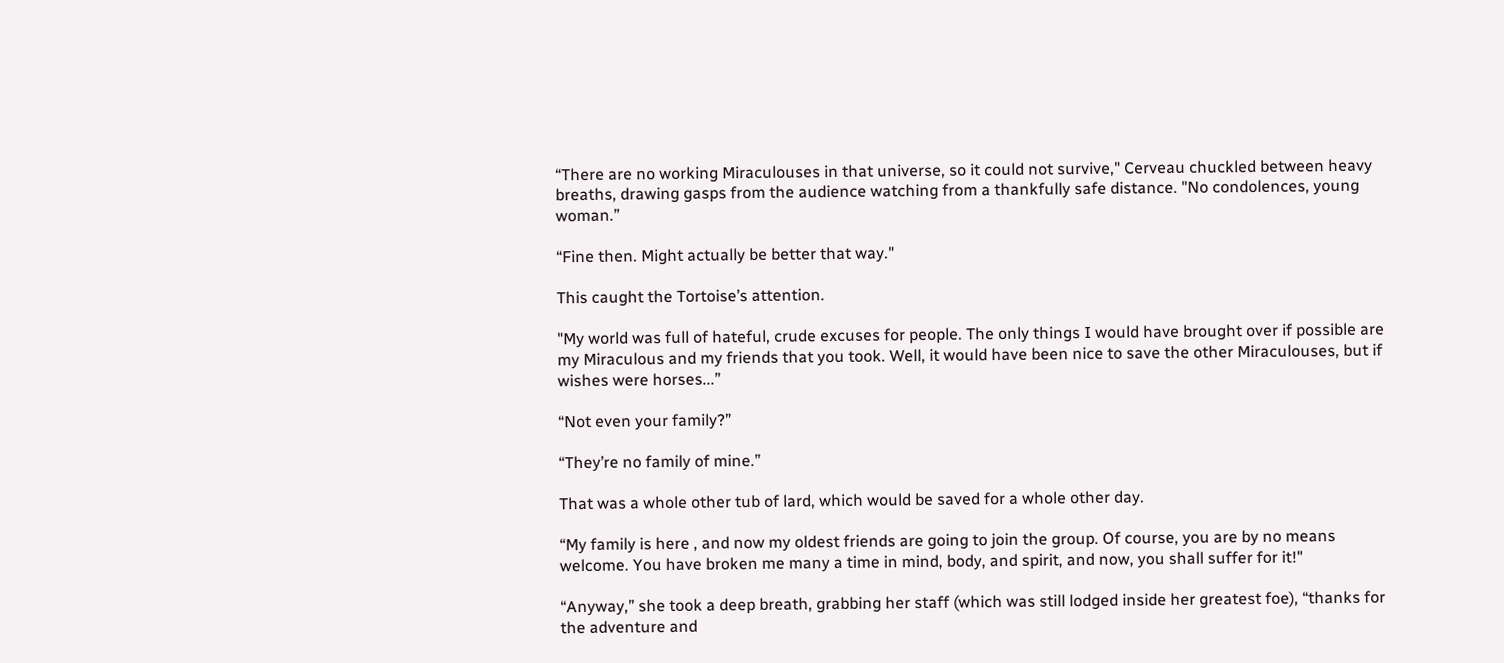“There are no working Miraculouses in that universe, so it could not survive," Cerveau chuckled between heavy breaths, drawing gasps from the audience watching from a thankfully safe distance. "No condolences, young woman.”

“Fine then. Might actually be better that way."

This caught the Tortoise’s attention.

"My world was full of hateful, crude excuses for people. The only things I would have brought over if possible are my Miraculous and my friends that you took. Well, it would have been nice to save the other Miraculouses, but if wishes were horses...”

“Not even your family?”

“They’re no family of mine.”

That was a whole other tub of lard, which would be saved for a whole other day.

“My family is here , and now my oldest friends are going to join the group. Of course, you are by no means welcome. You have broken me many a time in mind, body, and spirit, and now, you shall suffer for it!"

“Anyway,” she took a deep breath, grabbing her staff (which was still lodged inside her greatest foe), “thanks for the adventure and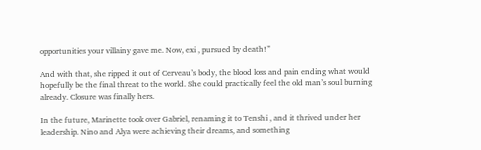opportunities your villainy gave me. Now, exi , pursued by death!”

And with that, she ripped it out of Cerveau’s body, the blood loss and pain ending what would hopefully be the final threat to the world. She could practically feel the old man’s soul burning already. Closure was finally hers.

In the future, Marinette took over Gabriel, renaming it to Tenshi , and it thrived under her leadership. Nino and Alya were achieving their dreams, and something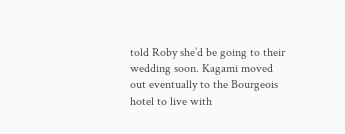told Roby she’d be going to their wedding soon. Kagami moved out eventually to the Bourgeois hotel to live with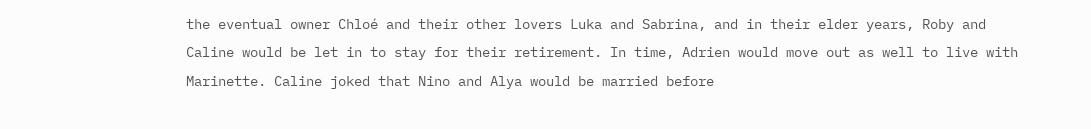the eventual owner Chloé and their other lovers Luka and Sabrina, and in their elder years, Roby and Caline would be let in to stay for their retirement. In time, Adrien would move out as well to live with Marinette. Caline joked that Nino and Alya would be married before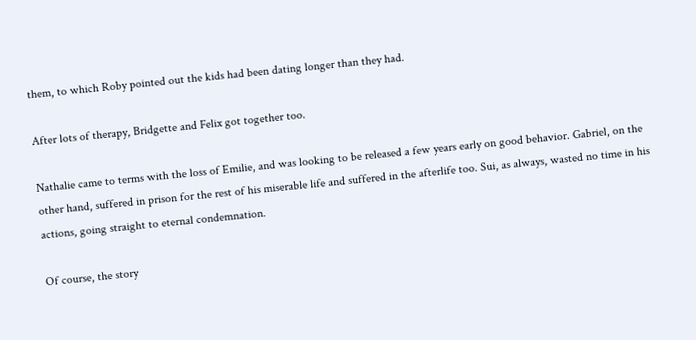them, to which Roby pointed out the kids had been dating longer than they had.

After lots of therapy, Bridgette and Felix got together too.

Nathalie came to terms with the loss of Emilie, and was looking to be released a few years early on good behavior. Gabriel, on the other hand, suffered in prison for the rest of his miserable life and suffered in the afterlife too. Sui, as always, wasted no time in his actions, going straight to eternal condemnation.

Of course, the story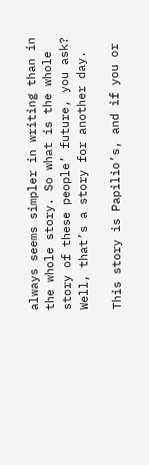always seems simpler in writing than in the whole story. So what is the whole story of these people’ future, you ask? Well, that’s a story for another day.

This story is Papilio’s, and if you or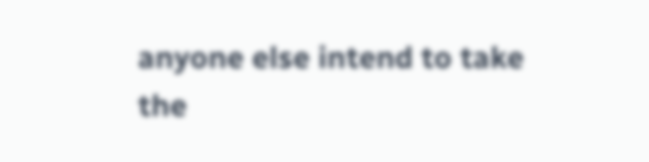anyone else intend to take the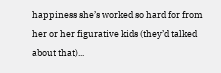happiness she’s worked so hard for from her or her figurative kids (they’d talked about that)...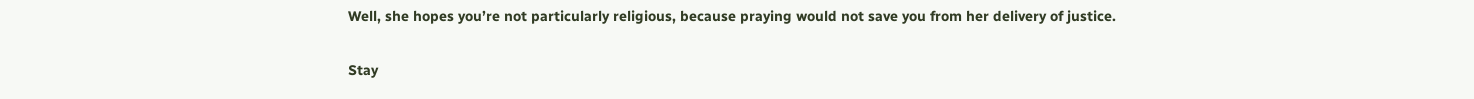Well, she hopes you’re not particularly religious, because praying would not save you from her delivery of justice.

Stay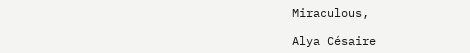Miraculous,

Alya Césaire